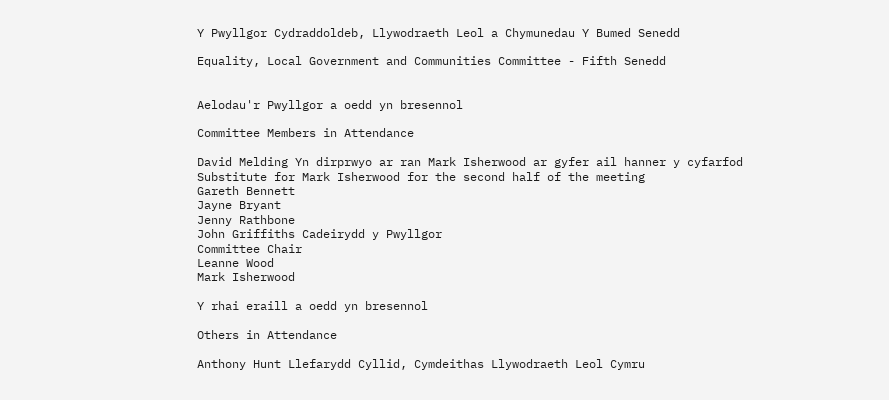Y Pwyllgor Cydraddoldeb, Llywodraeth Leol a Chymunedau Y Bumed Senedd

Equality, Local Government and Communities Committee - Fifth Senedd


Aelodau'r Pwyllgor a oedd yn bresennol

Committee Members in Attendance

David Melding Yn dirprwyo ar ran Mark Isherwood ar gyfer ail hanner y cyfarfod
Substitute for Mark Isherwood for the second half of the meeting
Gareth Bennett
Jayne Bryant
Jenny Rathbone
John Griffiths Cadeirydd y Pwyllgor
Committee Chair
Leanne Wood
Mark Isherwood

Y rhai eraill a oedd yn bresennol

Others in Attendance

Anthony Hunt Llefarydd Cyllid, Cymdeithas Llywodraeth Leol Cymru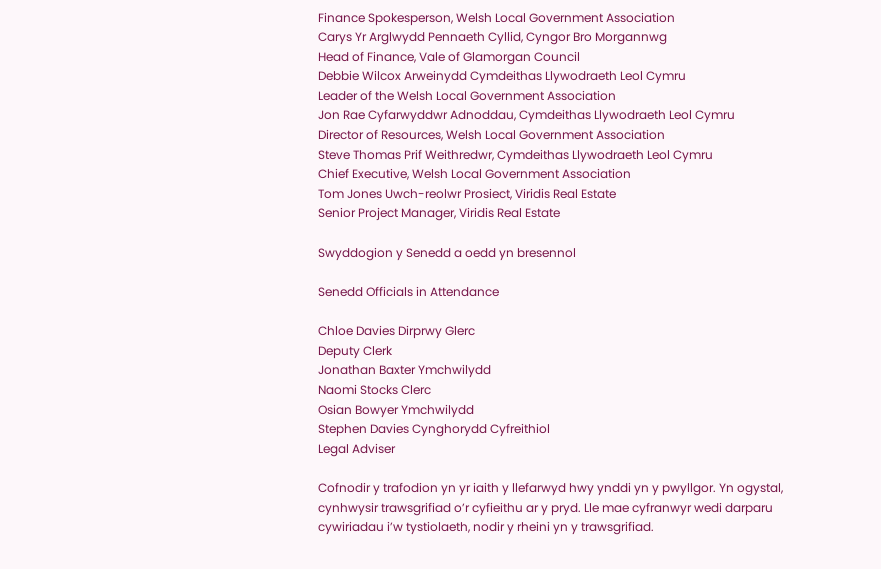Finance Spokesperson, Welsh Local Government Association
Carys Yr Arglwydd Pennaeth Cyllid, Cyngor Bro Morgannwg
Head of Finance, Vale of Glamorgan Council
Debbie Wilcox Arweinydd Cymdeithas Llywodraeth Leol Cymru
Leader of the Welsh Local Government Association
Jon Rae Cyfarwyddwr Adnoddau, Cymdeithas Llywodraeth Leol Cymru
Director of Resources, Welsh Local Government Association
Steve Thomas Prif Weithredwr, Cymdeithas Llywodraeth Leol Cymru
Chief Executive, Welsh Local Government Association
Tom Jones Uwch-reolwr Prosiect, Viridis Real Estate
Senior Project Manager, Viridis Real Estate

Swyddogion y Senedd a oedd yn bresennol

Senedd Officials in Attendance

Chloe Davies Dirprwy Glerc
Deputy Clerk
Jonathan Baxter Ymchwilydd
Naomi Stocks Clerc
Osian Bowyer Ymchwilydd
Stephen Davies Cynghorydd Cyfreithiol
Legal Adviser

Cofnodir y trafodion yn yr iaith y llefarwyd hwy ynddi yn y pwyllgor. Yn ogystal, cynhwysir trawsgrifiad o’r cyfieithu ar y pryd. Lle mae cyfranwyr wedi darparu cywiriadau i’w tystiolaeth, nodir y rheini yn y trawsgrifiad.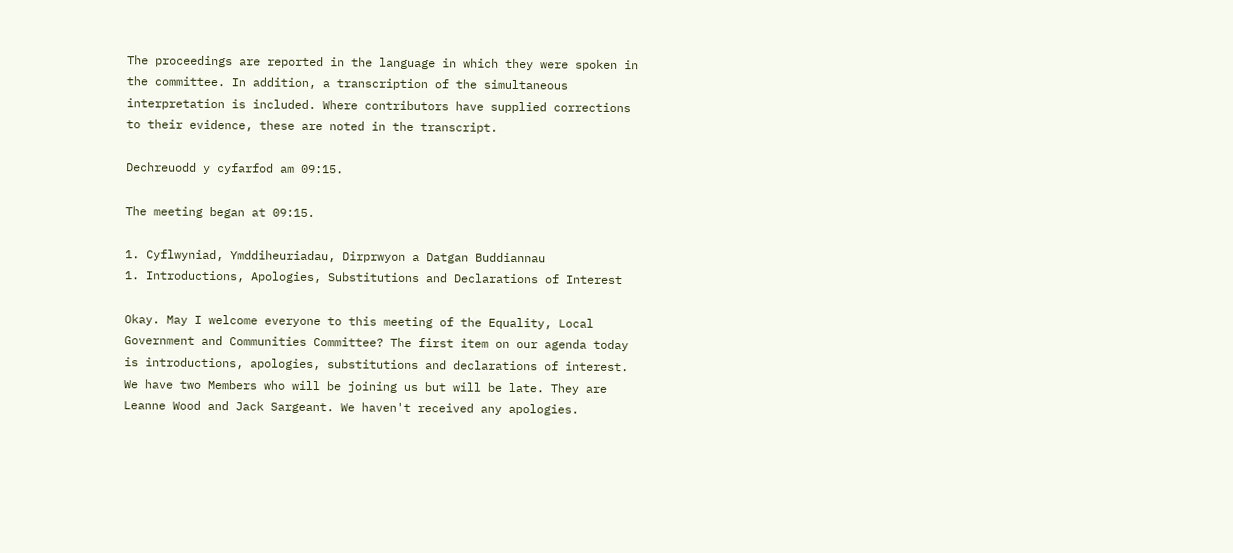The proceedings are reported in the language in which they were spoken in the committee. In addition, a transcription of the simultaneous interpretation is included. Where contributors have supplied corrections to their evidence, these are noted in the transcript.

Dechreuodd y cyfarfod am 09:15.

The meeting began at 09:15.

1. Cyflwyniad, Ymddiheuriadau, Dirprwyon a Datgan Buddiannau
1. Introductions, Apologies, Substitutions and Declarations of Interest

Okay. May I welcome everyone to this meeting of the Equality, Local Government and Communities Committee? The first item on our agenda today is introductions, apologies, substitutions and declarations of interest. We have two Members who will be joining us but will be late. They are Leanne Wood and Jack Sargeant. We haven't received any apologies.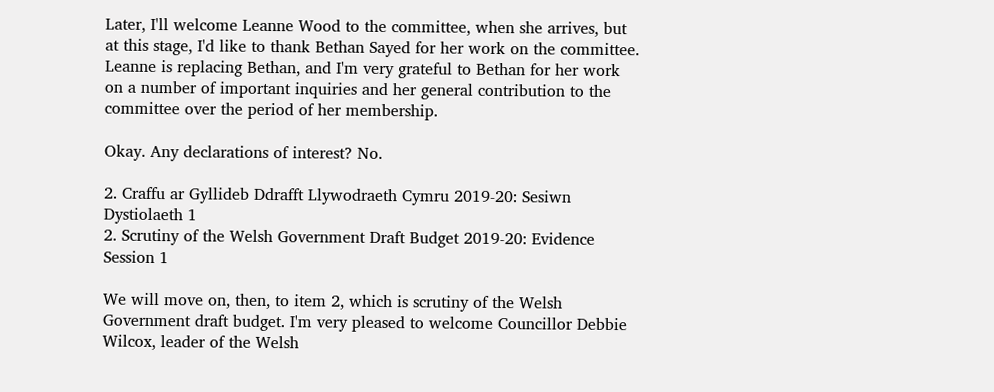Later, I'll welcome Leanne Wood to the committee, when she arrives, but at this stage, I'd like to thank Bethan Sayed for her work on the committee. Leanne is replacing Bethan, and I'm very grateful to Bethan for her work on a number of important inquiries and her general contribution to the committee over the period of her membership.

Okay. Any declarations of interest? No.

2. Craffu ar Gyllideb Ddrafft Llywodraeth Cymru 2019-20: Sesiwn Dystiolaeth 1
2. Scrutiny of the Welsh Government Draft Budget 2019-20: Evidence Session 1

We will move on, then, to item 2, which is scrutiny of the Welsh Government draft budget. I'm very pleased to welcome Councillor Debbie Wilcox, leader of the Welsh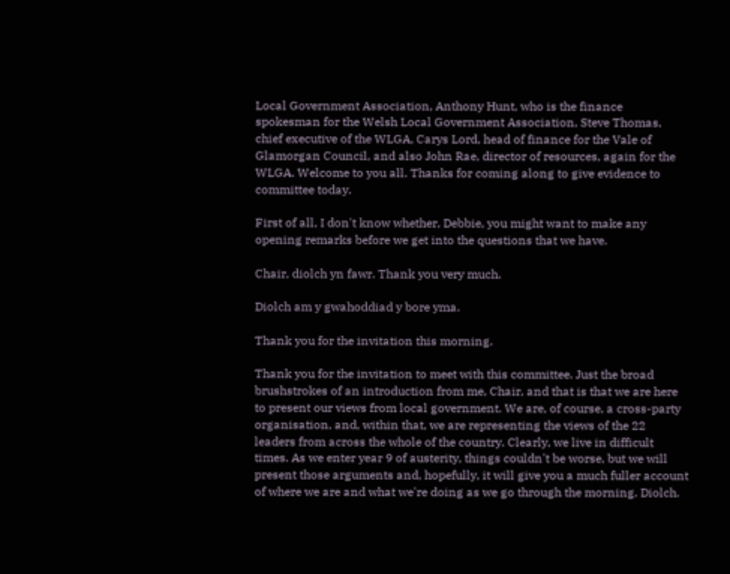Local Government Association, Anthony Hunt, who is the finance spokesman for the Welsh Local Government Association, Steve Thomas, chief executive of the WLGA, Carys Lord, head of finance for the Vale of Glamorgan Council, and also John Rae, director of resources, again for the WLGA. Welcome to you all. Thanks for coming along to give evidence to committee today.

First of all, I don't know whether, Debbie, you might want to make any opening remarks before we get into the questions that we have.

Chair, diolch yn fawr. Thank you very much.

Diolch am y gwahoddiad y bore yma.

Thank you for the invitation this morning.

Thank you for the invitation to meet with this committee. Just the broad brushstrokes of an introduction from me, Chair, and that is that we are here to present our views from local government. We are, of course, a cross-party organisation, and, within that, we are representing the views of the 22 leaders from across the whole of the country. Clearly, we live in difficult times. As we enter year 9 of austerity, things couldn't be worse, but we will present those arguments and, hopefully, it will give you a much fuller account of where we are and what we're doing as we go through the morning. Diolch.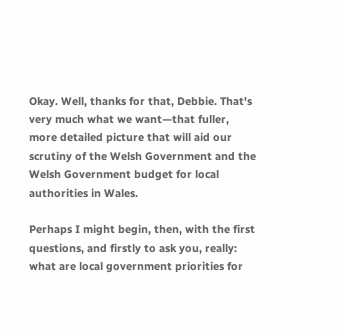Okay. Well, thanks for that, Debbie. That's very much what we want—that fuller, more detailed picture that will aid our scrutiny of the Welsh Government and the Welsh Government budget for local authorities in Wales.

Perhaps I might begin, then, with the first questions, and firstly to ask you, really: what are local government priorities for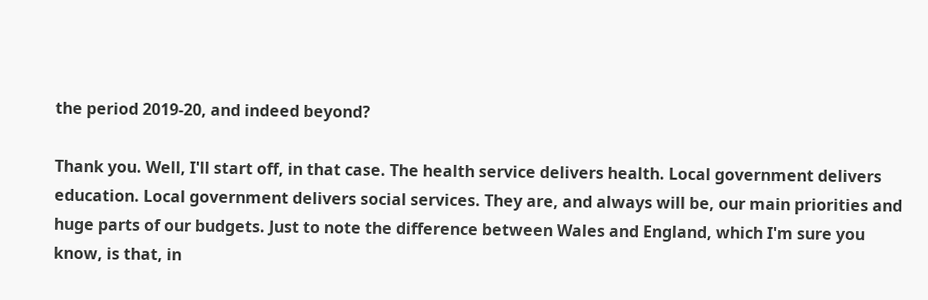the period 2019-20, and indeed beyond?

Thank you. Well, I'll start off, in that case. The health service delivers health. Local government delivers education. Local government delivers social services. They are, and always will be, our main priorities and huge parts of our budgets. Just to note the difference between Wales and England, which I'm sure you know, is that, in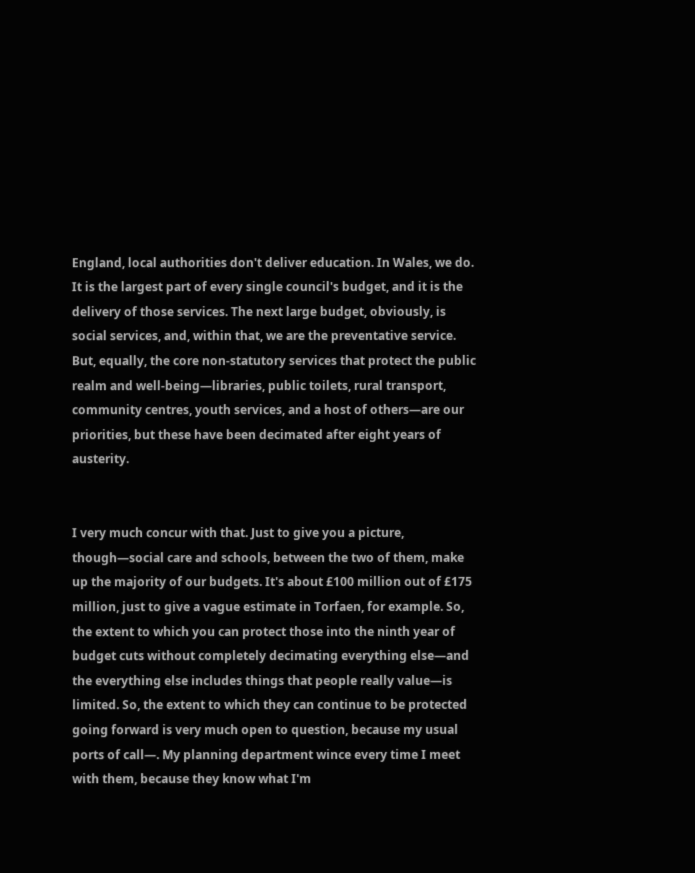England, local authorities don't deliver education. In Wales, we do. It is the largest part of every single council's budget, and it is the delivery of those services. The next large budget, obviously, is social services, and, within that, we are the preventative service. But, equally, the core non-statutory services that protect the public realm and well-being—libraries, public toilets, rural transport, community centres, youth services, and a host of others—are our priorities, but these have been decimated after eight years of austerity.


I very much concur with that. Just to give you a picture, though—social care and schools, between the two of them, make up the majority of our budgets. It's about £100 million out of £175 million, just to give a vague estimate in Torfaen, for example. So, the extent to which you can protect those into the ninth year of budget cuts without completely decimating everything else—and the everything else includes things that people really value—is limited. So, the extent to which they can continue to be protected going forward is very much open to question, because my usual ports of call—. My planning department wince every time I meet with them, because they know what I'm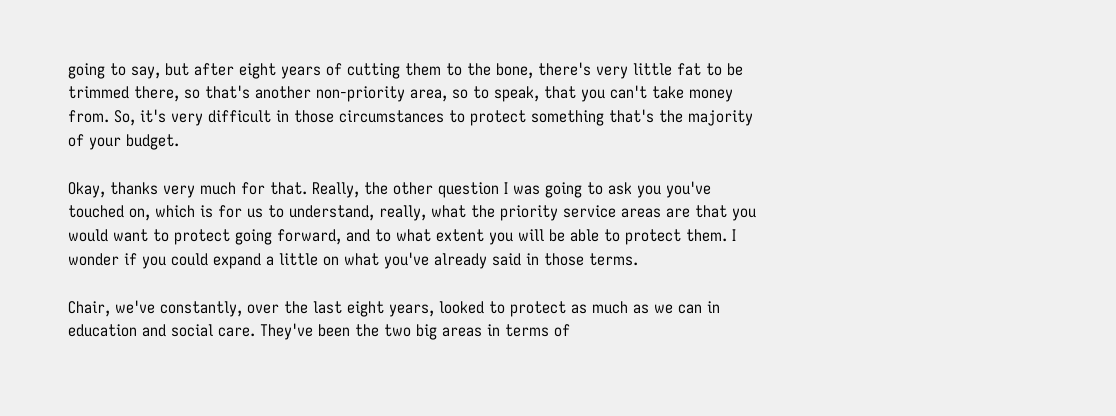going to say, but after eight years of cutting them to the bone, there's very little fat to be trimmed there, so that's another non-priority area, so to speak, that you can't take money from. So, it's very difficult in those circumstances to protect something that's the majority of your budget.

Okay, thanks very much for that. Really, the other question I was going to ask you you've touched on, which is for us to understand, really, what the priority service areas are that you would want to protect going forward, and to what extent you will be able to protect them. I wonder if you could expand a little on what you've already said in those terms.

Chair, we've constantly, over the last eight years, looked to protect as much as we can in education and social care. They've been the two big areas in terms of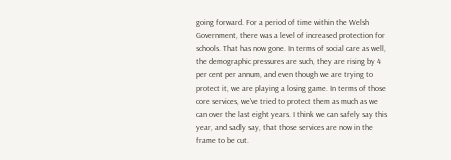going forward. For a period of time within the Welsh Government, there was a level of increased protection for schools. That has now gone. In terms of social care as well, the demographic pressures are such, they are rising by 4 per cent per annum, and even though we are trying to protect it, we are playing a losing game. In terms of those core services, we've tried to protect them as much as we can over the last eight years. I think we can safely say this year, and sadly say, that those services are now in the frame to be cut.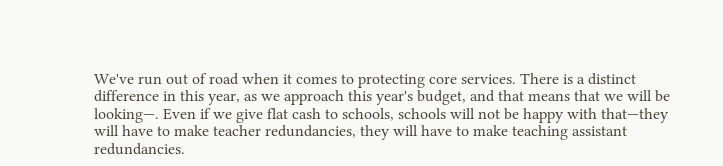We've run out of road when it comes to protecting core services. There is a distinct difference in this year, as we approach this year's budget, and that means that we will be looking—. Even if we give flat cash to schools, schools will not be happy with that—they will have to make teacher redundancies, they will have to make teaching assistant redundancies.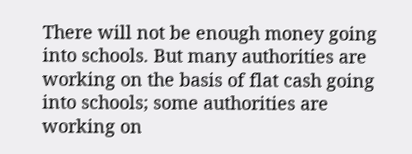There will not be enough money going into schools. But many authorities are working on the basis of flat cash going into schools; some authorities are working on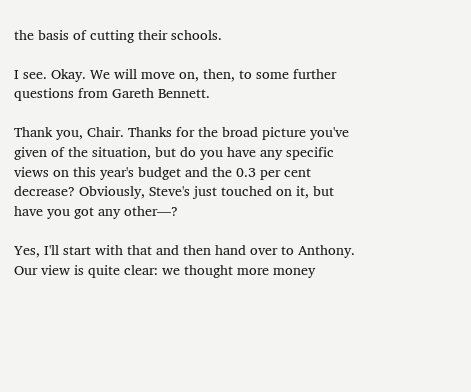the basis of cutting their schools.

I see. Okay. We will move on, then, to some further questions from Gareth Bennett.

Thank you, Chair. Thanks for the broad picture you've given of the situation, but do you have any specific views on this year's budget and the 0.3 per cent decrease? Obviously, Steve's just touched on it, but have you got any other—?

Yes, I'll start with that and then hand over to Anthony. Our view is quite clear: we thought more money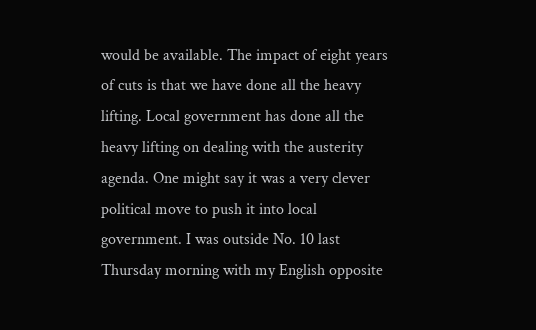would be available. The impact of eight years of cuts is that we have done all the heavy lifting. Local government has done all the heavy lifting on dealing with the austerity agenda. One might say it was a very clever political move to push it into local government. I was outside No. 10 last Thursday morning with my English opposite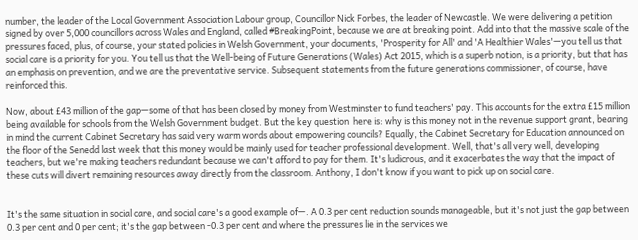number, the leader of the Local Government Association Labour group, Councillor Nick Forbes, the leader of Newcastle. We were delivering a petition signed by over 5,000 councillors across Wales and England, called #BreakingPoint, because we are at breaking point. Add into that the massive scale of the pressures faced, plus, of course, your stated policies in Welsh Government, your documents, 'Prosperity for All' and 'A Healthier Wales'—you tell us that social care is a priority for you. You tell us that the Well-being of Future Generations (Wales) Act 2015, which is a superb notion, is a priority, but that has an emphasis on prevention, and we are the preventative service. Subsequent statements from the future generations commissioner, of course, have reinforced this.

Now, about £43 million of the gap—some of that has been closed by money from Westminster to fund teachers' pay. This accounts for the extra £15 million being available for schools from the Welsh Government budget. But the key question  here is: why is this money not in the revenue support grant, bearing in mind the current Cabinet Secretary has said very warm words about empowering councils? Equally, the Cabinet Secretary for Education announced on the floor of the Senedd last week that this money would be mainly used for teacher professional development. Well, that's all very well, developing teachers, but we're making teachers redundant because we can't afford to pay for them. It's ludicrous, and it exacerbates the way that the impact of these cuts will divert remaining resources away directly from the classroom. Anthony, I don't know if you want to pick up on social care.


It's the same situation in social care, and social care's a good example of—. A 0.3 per cent reduction sounds manageable, but it's not just the gap between 0.3 per cent and 0 per cent; it's the gap between -0.3 per cent and where the pressures lie in the services we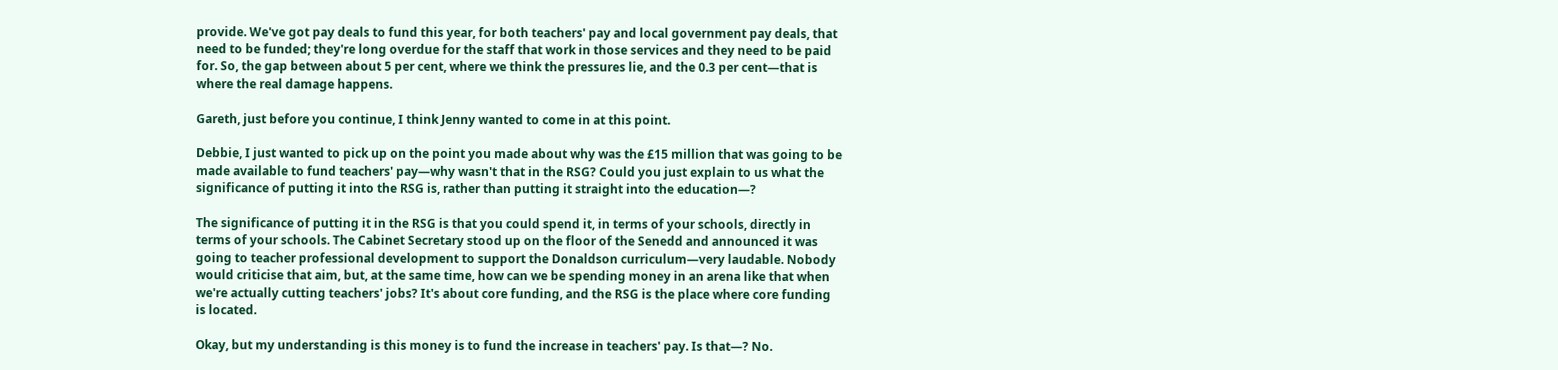provide. We've got pay deals to fund this year, for both teachers' pay and local government pay deals, that need to be funded; they're long overdue for the staff that work in those services and they need to be paid for. So, the gap between about 5 per cent, where we think the pressures lie, and the 0.3 per cent—that is where the real damage happens.

Gareth, just before you continue, I think Jenny wanted to come in at this point.

Debbie, I just wanted to pick up on the point you made about why was the £15 million that was going to be made available to fund teachers' pay—why wasn't that in the RSG? Could you just explain to us what the significance of putting it into the RSG is, rather than putting it straight into the education—?

The significance of putting it in the RSG is that you could spend it, in terms of your schools, directly in terms of your schools. The Cabinet Secretary stood up on the floor of the Senedd and announced it was going to teacher professional development to support the Donaldson curriculum—very laudable. Nobody would criticise that aim, but, at the same time, how can we be spending money in an arena like that when we're actually cutting teachers' jobs? It's about core funding, and the RSG is the place where core funding is located.

Okay, but my understanding is this money is to fund the increase in teachers' pay. Is that—? No.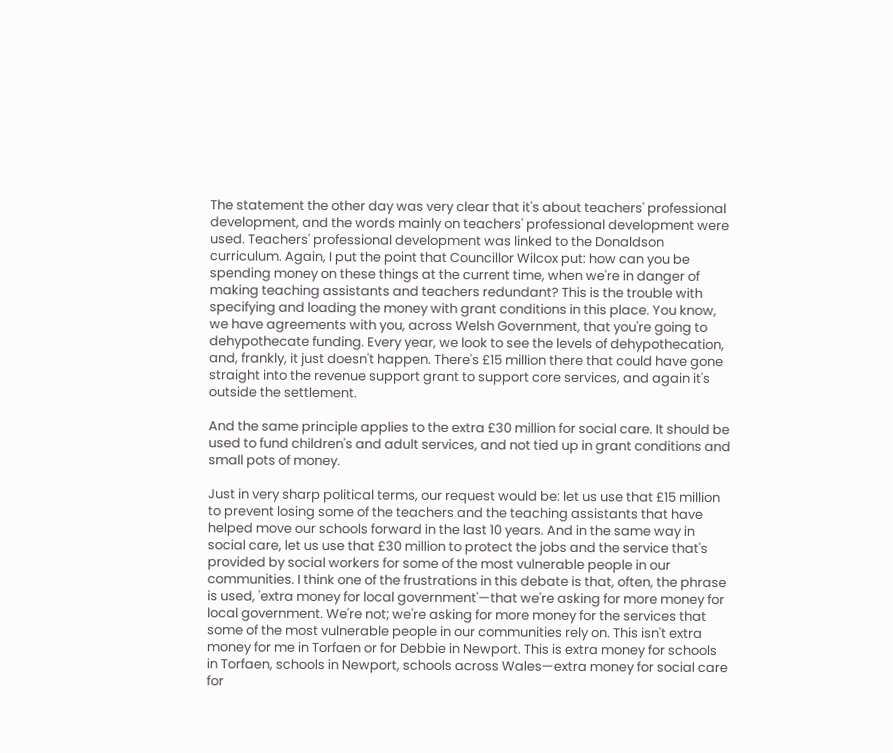The statement the other day was very clear that it's about teachers' professional development, and the words mainly on teachers' professional development were used. Teachers' professional development was linked to the Donaldson curriculum. Again, I put the point that Councillor Wilcox put: how can you be spending money on these things at the current time, when we're in danger of making teaching assistants and teachers redundant? This is the trouble with specifying and loading the money with grant conditions in this place. You know, we have agreements with you, across Welsh Government, that you're going to dehypothecate funding. Every year, we look to see the levels of dehypothecation, and, frankly, it just doesn't happen. There's £15 million there that could have gone straight into the revenue support grant to support core services, and again it's outside the settlement.

And the same principle applies to the extra £30 million for social care. It should be used to fund children's and adult services, and not tied up in grant conditions and small pots of money.

Just in very sharp political terms, our request would be: let us use that £15 million to prevent losing some of the teachers and the teaching assistants that have helped move our schools forward in the last 10 years. And in the same way in social care, let us use that £30 million to protect the jobs and the service that's provided by social workers for some of the most vulnerable people in our communities. I think one of the frustrations in this debate is that, often, the phrase is used, 'extra money for local government'—that we're asking for more money for local government. We're not; we're asking for more money for the services that some of the most vulnerable people in our communities rely on. This isn't extra money for me in Torfaen or for Debbie in Newport. This is extra money for schools in Torfaen, schools in Newport, schools across Wales—extra money for social care for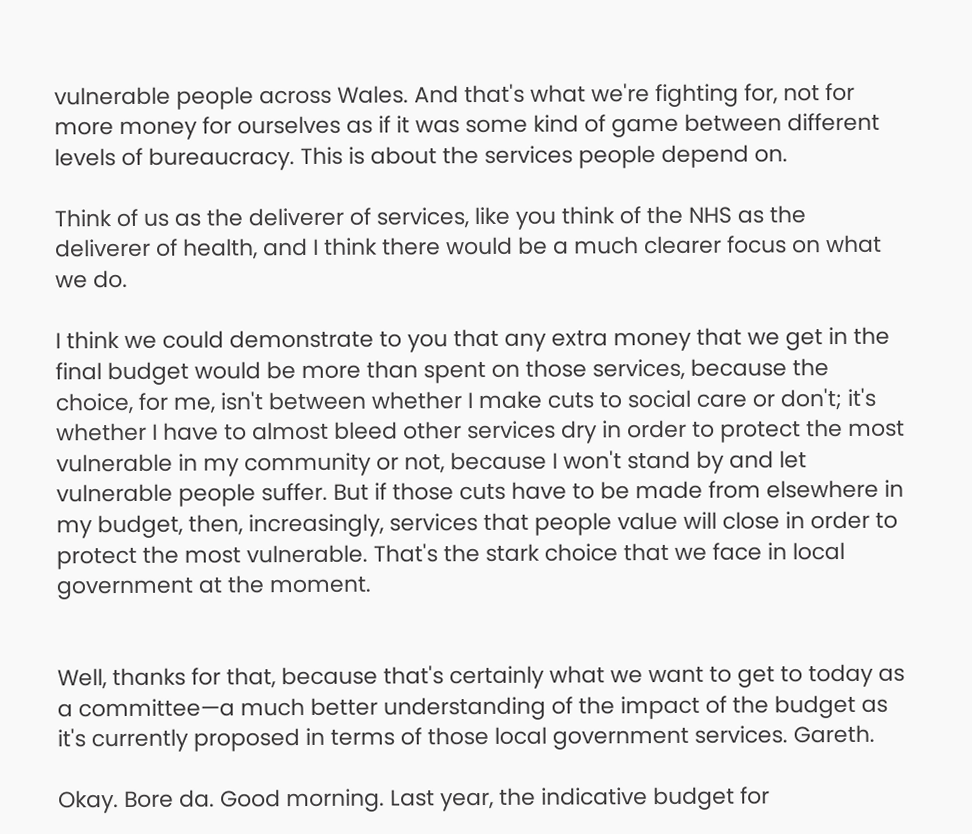vulnerable people across Wales. And that's what we're fighting for, not for more money for ourselves as if it was some kind of game between different levels of bureaucracy. This is about the services people depend on.

Think of us as the deliverer of services, like you think of the NHS as the deliverer of health, and I think there would be a much clearer focus on what we do.

I think we could demonstrate to you that any extra money that we get in the final budget would be more than spent on those services, because the choice, for me, isn't between whether I make cuts to social care or don't; it's whether I have to almost bleed other services dry in order to protect the most vulnerable in my community or not, because I won't stand by and let vulnerable people suffer. But if those cuts have to be made from elsewhere in my budget, then, increasingly, services that people value will close in order to protect the most vulnerable. That's the stark choice that we face in local government at the moment.


Well, thanks for that, because that's certainly what we want to get to today as a committee—a much better understanding of the impact of the budget as it's currently proposed in terms of those local government services. Gareth.

Okay. Bore da. Good morning. Last year, the indicative budget for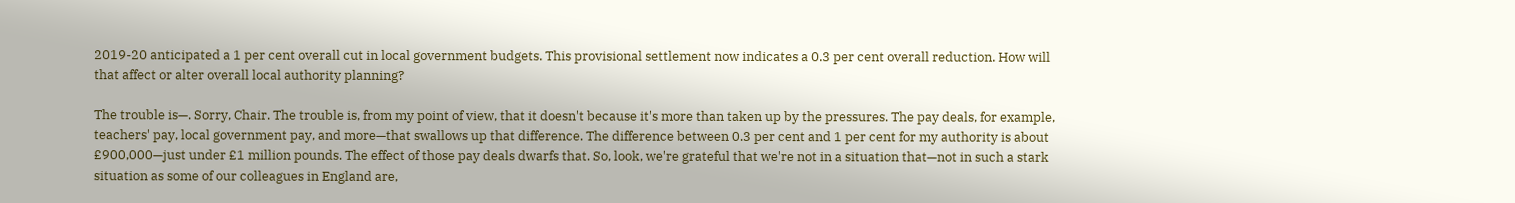2019-20 anticipated a 1 per cent overall cut in local government budgets. This provisional settlement now indicates a 0.3 per cent overall reduction. How will that affect or alter overall local authority planning?

The trouble is—. Sorry, Chair. The trouble is, from my point of view, that it doesn't because it's more than taken up by the pressures. The pay deals, for example, teachers' pay, local government pay, and more—that swallows up that difference. The difference between 0.3 per cent and 1 per cent for my authority is about £900,000—just under £1 million pounds. The effect of those pay deals dwarfs that. So, look, we're grateful that we're not in a situation that—not in such a stark situation as some of our colleagues in England are,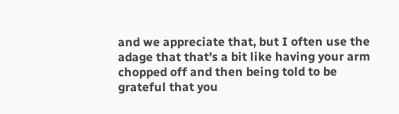and we appreciate that, but I often use the adage that that's a bit like having your arm chopped off and then being told to be grateful that you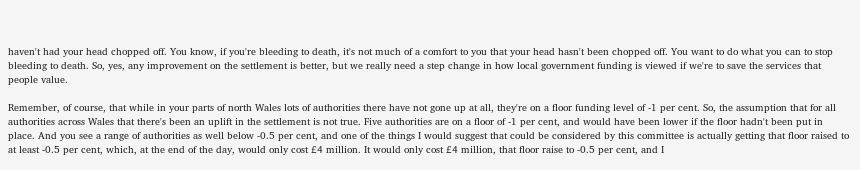haven't had your head chopped off. You know, if you're bleeding to death, it's not much of a comfort to you that your head hasn't been chopped off. You want to do what you can to stop bleeding to death. So, yes, any improvement on the settlement is better, but we really need a step change in how local government funding is viewed if we're to save the services that people value.

Remember, of course, that while in your parts of north Wales lots of authorities there have not gone up at all, they're on a floor funding level of -1 per cent. So, the assumption that for all authorities across Wales that there's been an uplift in the settlement is not true. Five authorities are on a floor of -1 per cent, and would have been lower if the floor hadn't been put in place. And you see a range of authorities as well below -0.5 per cent, and one of the things I would suggest that could be considered by this committee is actually getting that floor raised to at least -0.5 per cent, which, at the end of the day, would only cost £4 million. It would only cost £4 million, that floor raise to -0.5 per cent, and I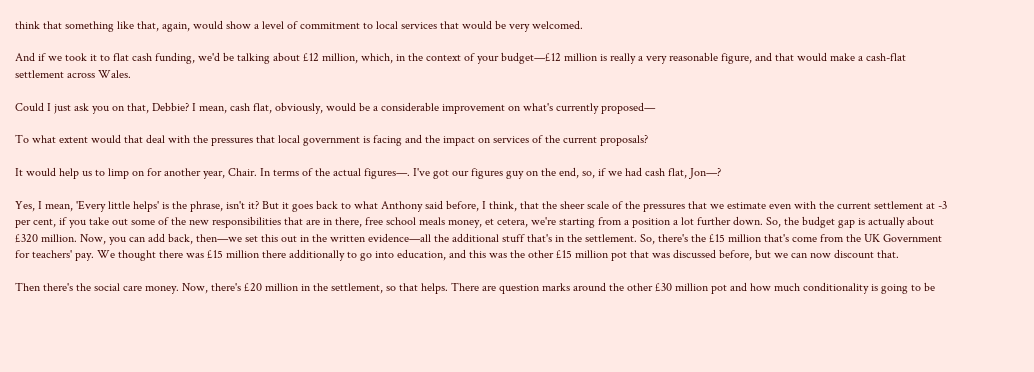think that something like that, again, would show a level of commitment to local services that would be very welcomed.

And if we took it to flat cash funding, we'd be talking about £12 million, which, in the context of your budget—£12 million is really a very reasonable figure, and that would make a cash-flat settlement across Wales.

Could I just ask you on that, Debbie? I mean, cash flat, obviously, would be a considerable improvement on what's currently proposed—

To what extent would that deal with the pressures that local government is facing and the impact on services of the current proposals?

It would help us to limp on for another year, Chair. In terms of the actual figures—. I've got our figures guy on the end, so, if we had cash flat, Jon—?

Yes, I mean, 'Every little helps' is the phrase, isn't it? But it goes back to what Anthony said before, I think, that the sheer scale of the pressures that we estimate even with the current settlement at -3 per cent, if you take out some of the new responsibilities that are in there, free school meals money, et cetera, we're starting from a position a lot further down. So, the budget gap is actually about £320 million. Now, you can add back, then—we set this out in the written evidence—all the additional stuff that's in the settlement. So, there's the £15 million that's come from the UK Government for teachers' pay. We thought there was £15 million there additionally to go into education, and this was the other £15 million pot that was discussed before, but we can now discount that.

Then there's the social care money. Now, there's £20 million in the settlement, so that helps. There are question marks around the other £30 million pot and how much conditionality is going to be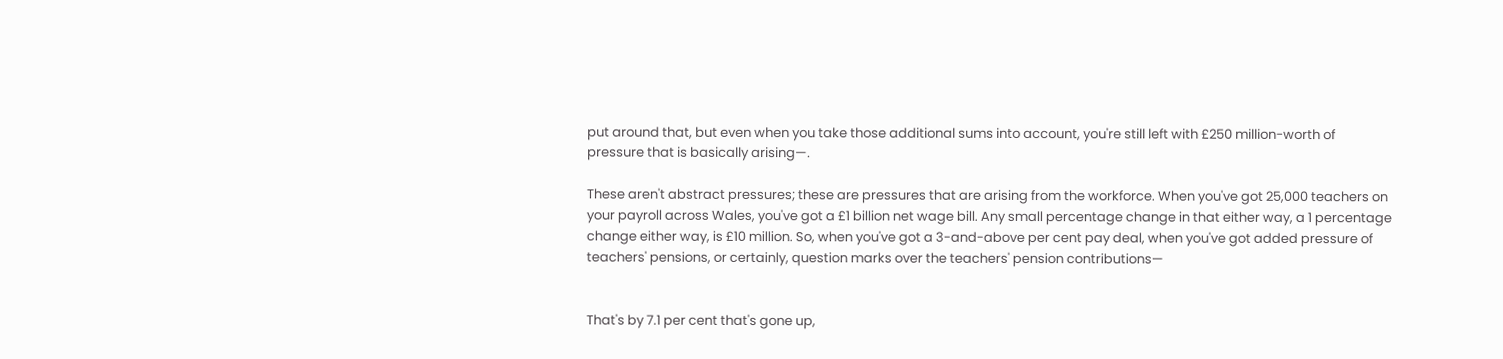put around that, but even when you take those additional sums into account, you're still left with £250 million-worth of pressure that is basically arising—.

These aren't abstract pressures; these are pressures that are arising from the workforce. When you've got 25,000 teachers on your payroll across Wales, you've got a £1 billion net wage bill. Any small percentage change in that either way, a 1 percentage change either way, is £10 million. So, when you've got a 3-and-above per cent pay deal, when you've got added pressure of teachers' pensions, or certainly, question marks over the teachers' pension contributions—


That's by 7.1 per cent that's gone up,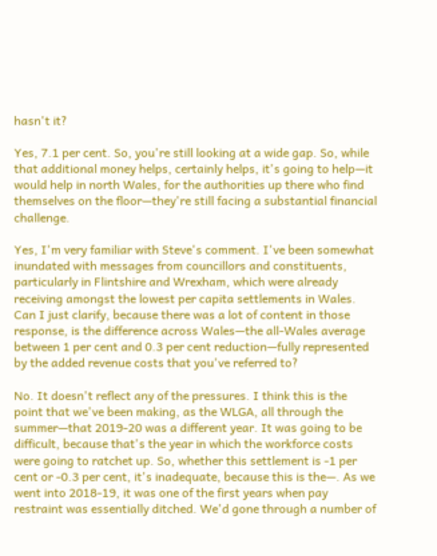hasn't it?

Yes, 7.1 per cent. So, you're still looking at a wide gap. So, while that additional money helps, certainly helps, it's going to help—it would help in north Wales, for the authorities up there who find themselves on the floor—they're still facing a substantial financial challenge.

Yes, I'm very familiar with Steve's comment. I've been somewhat inundated with messages from councillors and constituents, particularly in Flintshire and Wrexham, which were already receiving amongst the lowest per capita settlements in Wales. Can I just clarify, because there was a lot of content in those response, is the difference across Wales—the all-Wales average between 1 per cent and 0.3 per cent reduction—fully represented by the added revenue costs that you've referred to?

No. It doesn't reflect any of the pressures. I think this is the point that we've been making, as the WLGA, all through the summer—that 2019-20 was a different year. It was going to be difficult, because that's the year in which the workforce costs were going to ratchet up. So, whether this settlement is -1 per cent or -0.3 per cent, it's inadequate, because this is the—. As we went into 2018-19, it was one of the first years when pay restraint was essentially ditched. We'd gone through a number of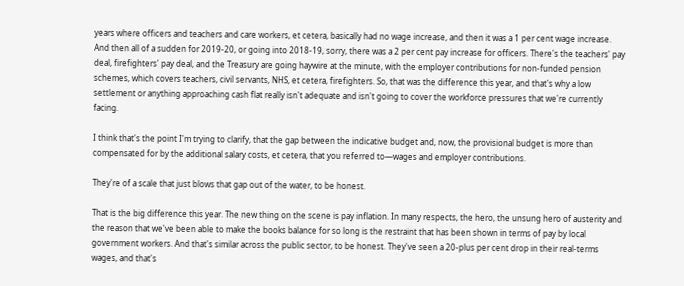years where officers and teachers and care workers, et cetera, basically had no wage increase, and then it was a 1 per cent wage increase. And then all of a sudden for 2019-20, or going into 2018-19, sorry, there was a 2 per cent pay increase for officers. There's the teachers' pay deal, firefighters' pay deal, and the Treasury are going haywire at the minute, with the employer contributions for non-funded pension schemes, which covers teachers, civil servants, NHS, et cetera, firefighters. So, that was the difference this year, and that's why a low settlement or anything approaching cash flat really isn't adequate and isn't going to cover the workforce pressures that we're currently facing.

I think that's the point I'm trying to clarify, that the gap between the indicative budget and, now, the provisional budget is more than compensated for by the additional salary costs, et cetera, that you referred to—wages and employer contributions.

They're of a scale that just blows that gap out of the water, to be honest.

That is the big difference this year. The new thing on the scene is pay inflation. In many respects, the hero, the unsung hero of austerity and the reason that we've been able to make the books balance for so long is the restraint that has been shown in terms of pay by local government workers. And that's similar across the public sector, to be honest. They've seen a 20-plus per cent drop in their real-terms wages, and that's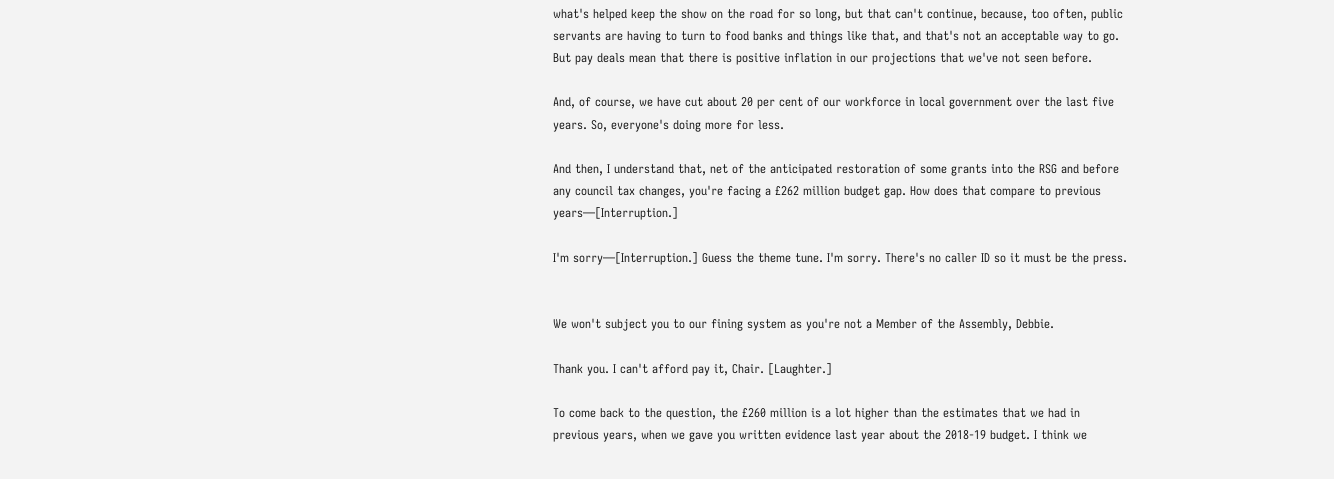what's helped keep the show on the road for so long, but that can't continue, because, too often, public servants are having to turn to food banks and things like that, and that's not an acceptable way to go. But pay deals mean that there is positive inflation in our projections that we've not seen before.

And, of course, we have cut about 20 per cent of our workforce in local government over the last five years. So, everyone's doing more for less.

And then, I understand that, net of the anticipated restoration of some grants into the RSG and before any council tax changes, you're facing a £262 million budget gap. How does that compare to previous years—[Interruption.]

I'm sorry—[Interruption.] Guess the theme tune. I'm sorry. There's no caller ID so it must be the press.


We won't subject you to our fining system as you're not a Member of the Assembly, Debbie.

Thank you. I can't afford pay it, Chair. [Laughter.]

To come back to the question, the £260 million is a lot higher than the estimates that we had in previous years, when we gave you written evidence last year about the 2018-19 budget. I think we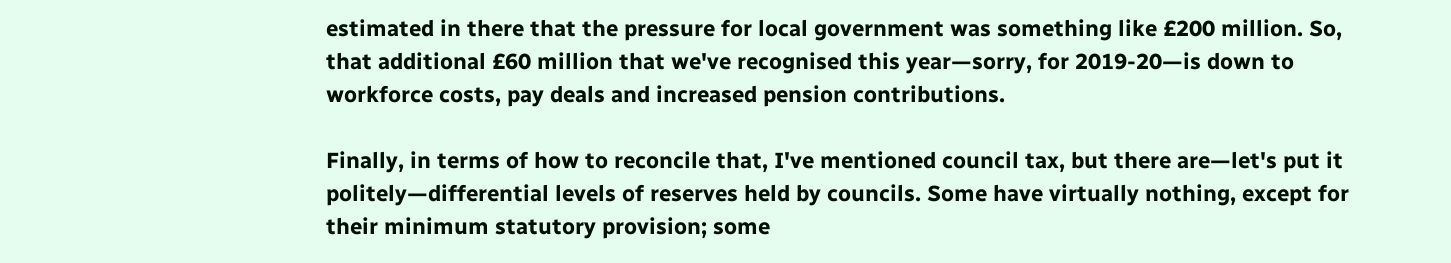estimated in there that the pressure for local government was something like £200 million. So, that additional £60 million that we've recognised this year—sorry, for 2019-20—is down to workforce costs, pay deals and increased pension contributions.

Finally, in terms of how to reconcile that, I've mentioned council tax, but there are—let's put it politely—differential levels of reserves held by councils. Some have virtually nothing, except for their minimum statutory provision; some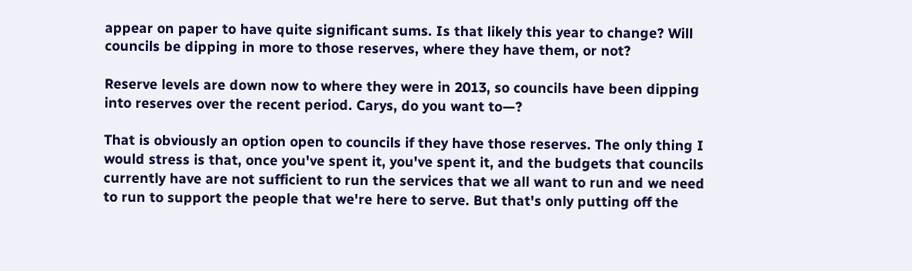appear on paper to have quite significant sums. Is that likely this year to change? Will councils be dipping in more to those reserves, where they have them, or not?

Reserve levels are down now to where they were in 2013, so councils have been dipping into reserves over the recent period. Carys, do you want to—?

That is obviously an option open to councils if they have those reserves. The only thing I would stress is that, once you've spent it, you've spent it, and the budgets that councils currently have are not sufficient to run the services that we all want to run and we need to run to support the people that we're here to serve. But that's only putting off the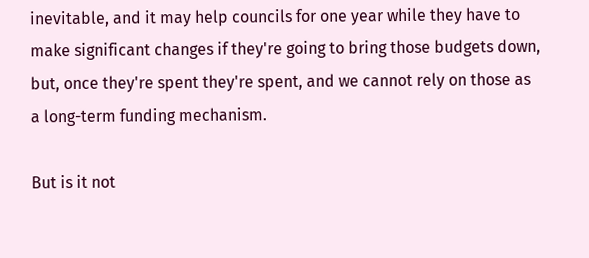inevitable, and it may help councils for one year while they have to make significant changes if they're going to bring those budgets down, but, once they're spent they're spent, and we cannot rely on those as a long-term funding mechanism.

But is it not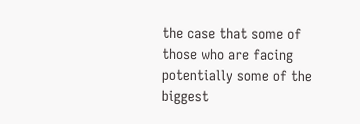the case that some of those who are facing potentially some of the biggest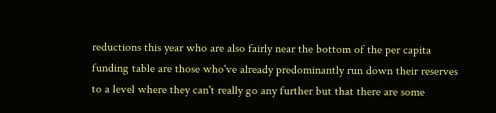reductions this year who are also fairly near the bottom of the per capita funding table are those who've already predominantly run down their reserves to a level where they can't really go any further but that there are some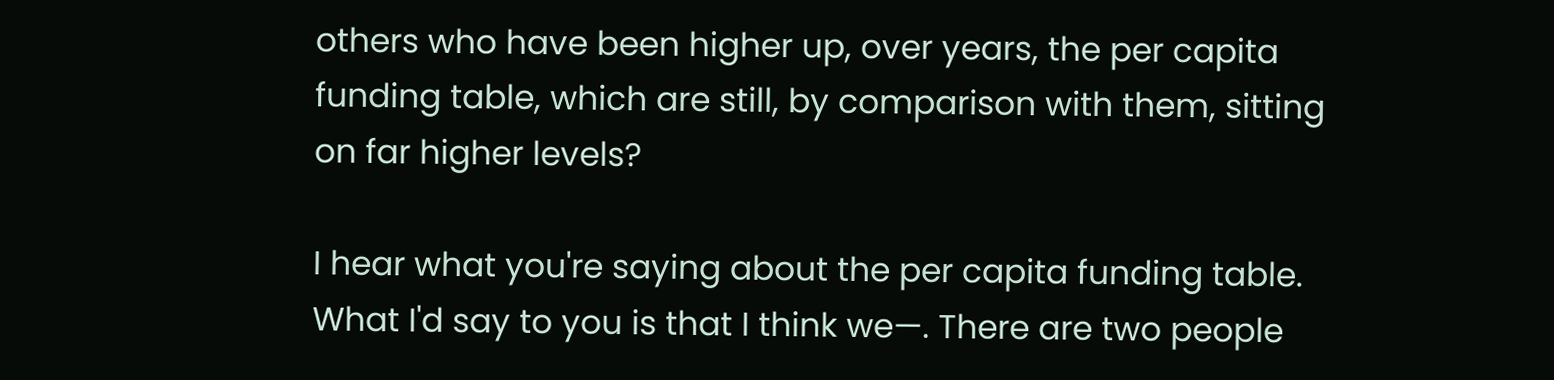others who have been higher up, over years, the per capita funding table, which are still, by comparison with them, sitting on far higher levels?

I hear what you're saying about the per capita funding table. What I'd say to you is that I think we—. There are two people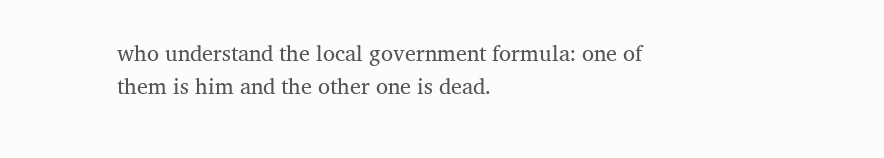who understand the local government formula: one of them is him and the other one is dead.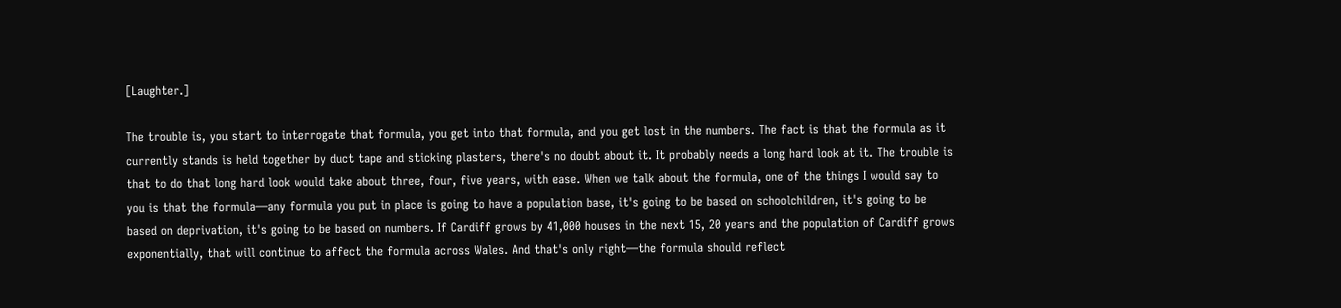[Laughter.]

The trouble is, you start to interrogate that formula, you get into that formula, and you get lost in the numbers. The fact is that the formula as it currently stands is held together by duct tape and sticking plasters, there's no doubt about it. It probably needs a long hard look at it. The trouble is that to do that long hard look would take about three, four, five years, with ease. When we talk about the formula, one of the things I would say to you is that the formula—any formula you put in place is going to have a population base, it's going to be based on schoolchildren, it's going to be based on deprivation, it's going to be based on numbers. If Cardiff grows by 41,000 houses in the next 15, 20 years and the population of Cardiff grows exponentially, that will continue to affect the formula across Wales. And that's only right—the formula should reflect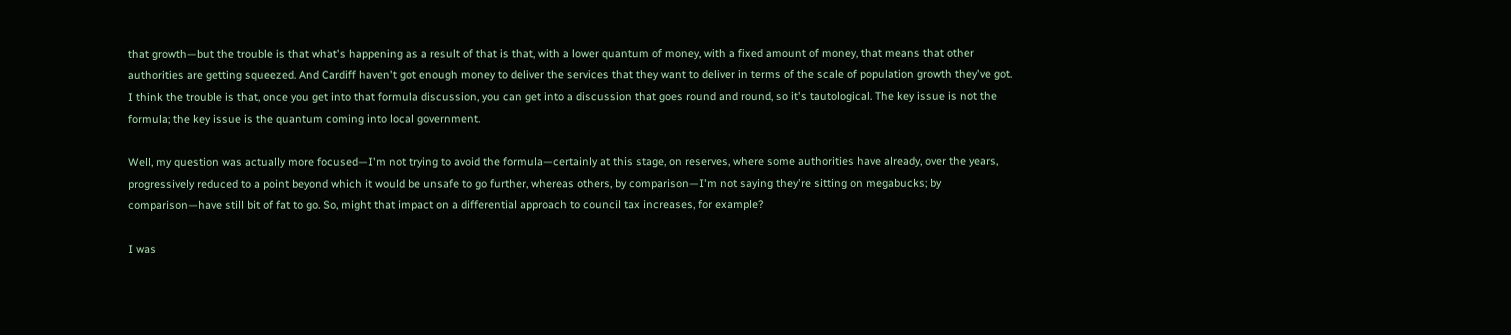that growth—but the trouble is that what's happening as a result of that is that, with a lower quantum of money, with a fixed amount of money, that means that other authorities are getting squeezed. And Cardiff haven't got enough money to deliver the services that they want to deliver in terms of the scale of population growth they've got. I think the trouble is that, once you get into that formula discussion, you can get into a discussion that goes round and round, so it's tautological. The key issue is not the formula; the key issue is the quantum coming into local government.

Well, my question was actually more focused—I'm not trying to avoid the formula—certainly at this stage, on reserves, where some authorities have already, over the years, progressively reduced to a point beyond which it would be unsafe to go further, whereas others, by comparison—I'm not saying they're sitting on megabucks; by comparison—have still bit of fat to go. So, might that impact on a differential approach to council tax increases, for example?

I was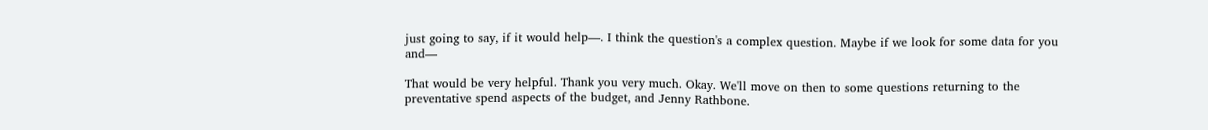just going to say, if it would help—. I think the question's a complex question. Maybe if we look for some data for you and—

That would be very helpful. Thank you very much. Okay. We'll move on then to some questions returning to the preventative spend aspects of the budget, and Jenny Rathbone.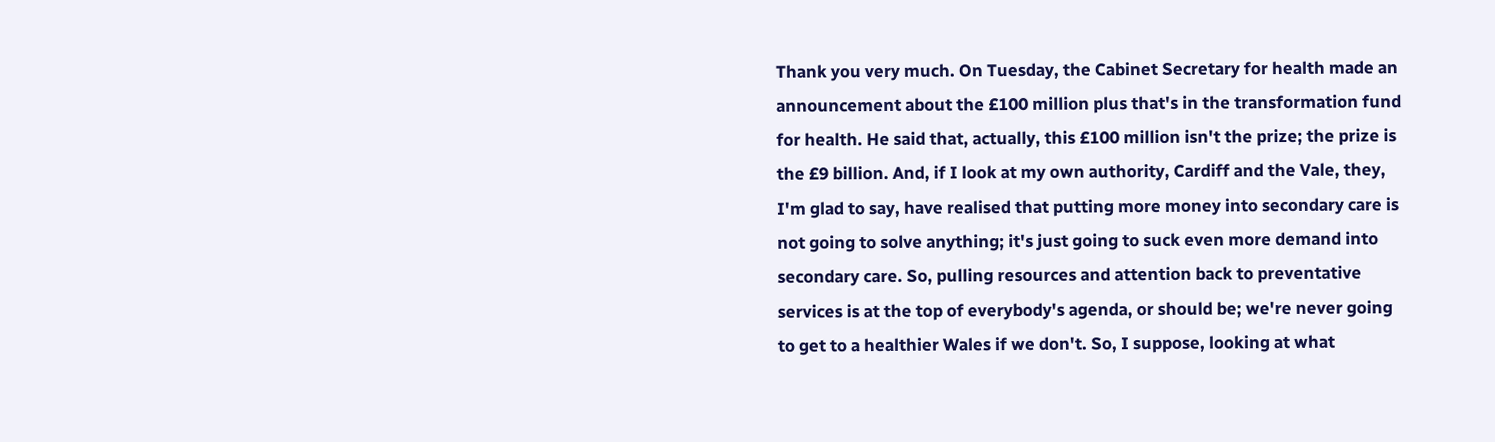Thank you very much. On Tuesday, the Cabinet Secretary for health made an announcement about the £100 million plus that's in the transformation fund for health. He said that, actually, this £100 million isn't the prize; the prize is the £9 billion. And, if I look at my own authority, Cardiff and the Vale, they, I'm glad to say, have realised that putting more money into secondary care is not going to solve anything; it's just going to suck even more demand into secondary care. So, pulling resources and attention back to preventative services is at the top of everybody's agenda, or should be; we're never going to get to a healthier Wales if we don't. So, I suppose, looking at what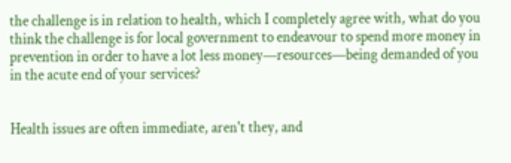the challenge is in relation to health, which I completely agree with, what do you think the challenge is for local government to endeavour to spend more money in prevention in order to have a lot less money—resources—being demanded of you in the acute end of your services?


Health issues are often immediate, aren't they, and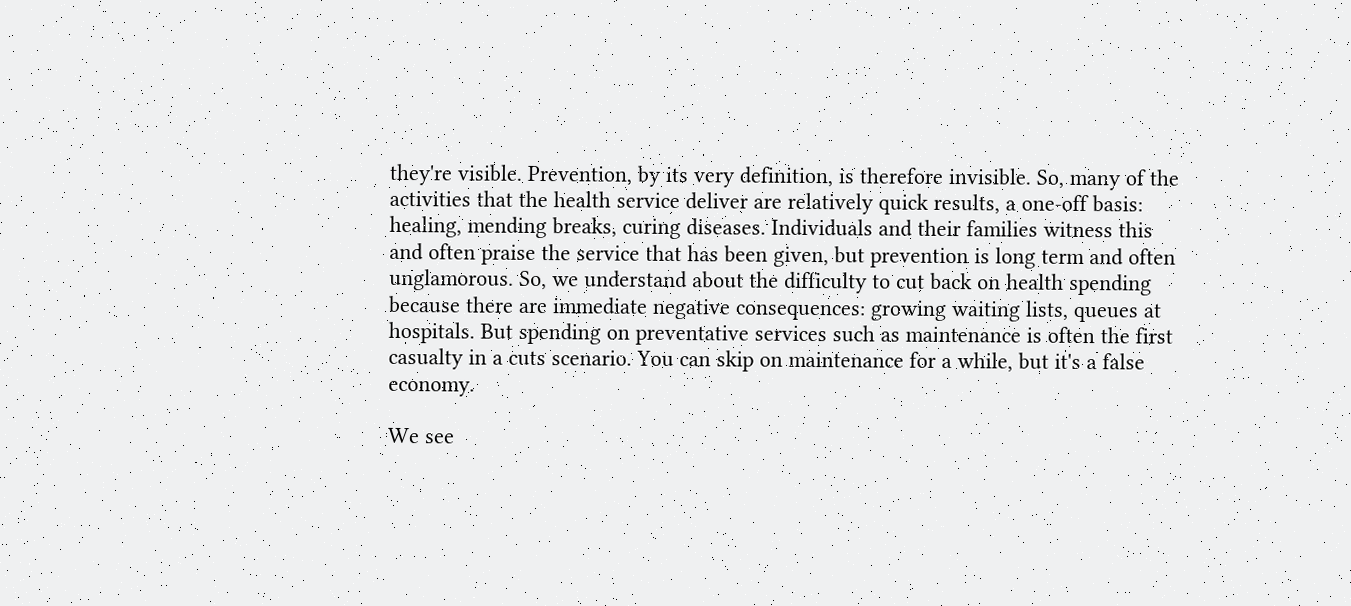they're visible. Prevention, by its very definition, is therefore invisible. So, many of the activities that the health service deliver are relatively quick results, a one-off basis: healing, mending breaks, curing diseases. Individuals and their families witness this and often praise the service that has been given, but prevention is long term and often unglamorous. So, we understand about the difficulty to cut back on health spending because there are immediate negative consequences: growing waiting lists, queues at hospitals. But spending on preventative services such as maintenance is often the first casualty in a cuts scenario. You can skip on maintenance for a while, but it's a false economy.

We see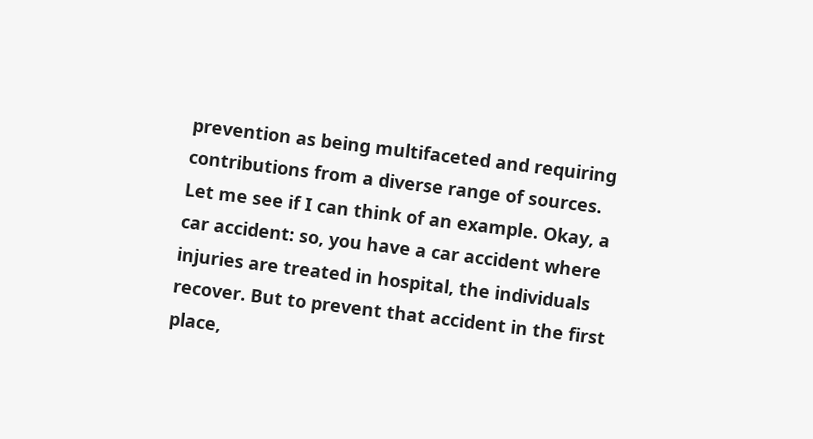prevention as being multifaceted and requiring contributions from a diverse range of sources. Let me see if I can think of an example. Okay, a car accident: so, you have a car accident where injuries are treated in hospital, the individuals recover. But to prevent that accident in the first place,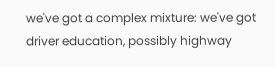we've got a complex mixture: we've got driver education, possibly highway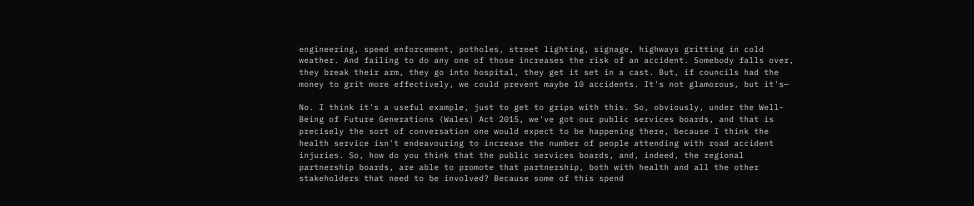engineering, speed enforcement, potholes, street lighting, signage, highways gritting in cold weather. And failing to do any one of those increases the risk of an accident. Somebody falls over, they break their arm, they go into hospital, they get it set in a cast. But, if councils had the money to grit more effectively, we could prevent maybe 10 accidents. It's not glamorous, but it's—

No. I think it's a useful example, just to get to grips with this. So, obviously, under the Well-Being of Future Generations (Wales) Act 2015, we've got our public services boards, and that is precisely the sort of conversation one would expect to be happening there, because I think the health service isn't endeavouring to increase the number of people attending with road accident injuries. So, how do you think that the public services boards, and, indeed, the regional partnership boards, are able to promote that partnership, both with health and all the other stakeholders that need to be involved? Because some of this spend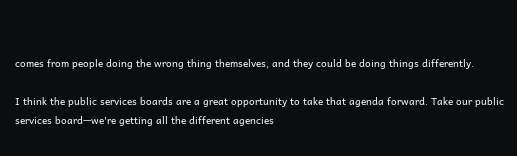comes from people doing the wrong thing themselves, and they could be doing things differently.

I think the public services boards are a great opportunity to take that agenda forward. Take our public services board—we're getting all the different agencies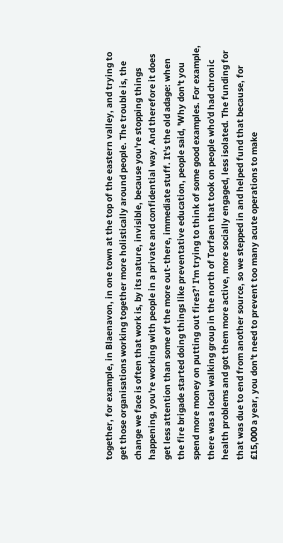together, for example, in Blaenavon, in one town at the top of the eastern valley, and trying to get those organisations working together more holistically around people. The trouble is, the change we face is often that work is, by its nature, invisible, because you're stopping things happening, you're working with people in a private and confidential way. And therefore it does get less attention than some of the more out-there, immediate stuff. It's the old adage: when the fire brigade started doing things like preventative education, people said, 'Why don't you spend more money on putting out fires?' I'm trying to think of some good examples. For example, there was a local walking group in the north of Torfaen that took on people who'd had chronic health problems and got them more active, more socially engaged, less isolated. The funding for that was due to end from another source, so we stepped in and helped fund that because, for £15,000 a year, you don't need to prevent too many acute operations to make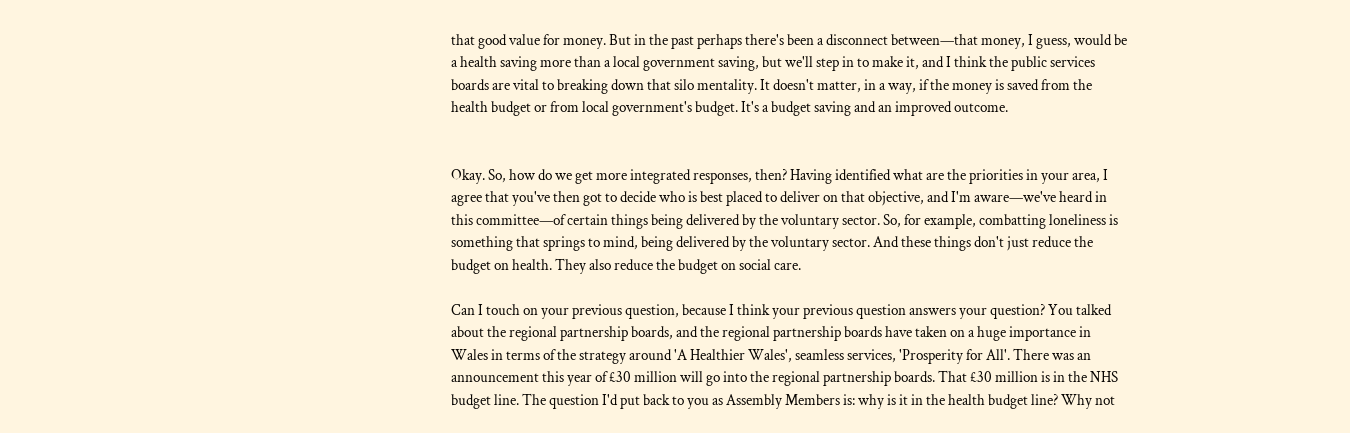that good value for money. But in the past perhaps there's been a disconnect between—that money, I guess, would be a health saving more than a local government saving, but we'll step in to make it, and I think the public services boards are vital to breaking down that silo mentality. It doesn't matter, in a way, if the money is saved from the health budget or from local government's budget. It's a budget saving and an improved outcome.


Okay. So, how do we get more integrated responses, then? Having identified what are the priorities in your area, I agree that you've then got to decide who is best placed to deliver on that objective, and I'm aware—we've heard in this committee—of certain things being delivered by the voluntary sector. So, for example, combatting loneliness is something that springs to mind, being delivered by the voluntary sector. And these things don't just reduce the budget on health. They also reduce the budget on social care.

Can I touch on your previous question, because I think your previous question answers your question? You talked about the regional partnership boards, and the regional partnership boards have taken on a huge importance in Wales in terms of the strategy around 'A Healthier Wales', seamless services, 'Prosperity for All'. There was an announcement this year of £30 million will go into the regional partnership boards. That £30 million is in the NHS budget line. The question I'd put back to you as Assembly Members is: why is it in the health budget line? Why not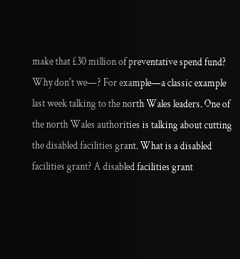make that £30 million of preventative spend fund? Why don't we—? For example—a classic example last week talking to the north Wales leaders. One of the north Wales authorities is talking about cutting the disabled facilities grant. What is a disabled facilities grant? A disabled facilities grant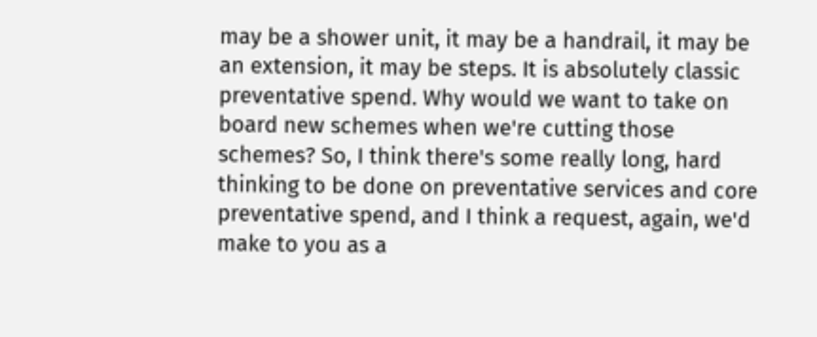may be a shower unit, it may be a handrail, it may be an extension, it may be steps. It is absolutely classic preventative spend. Why would we want to take on board new schemes when we're cutting those schemes? So, I think there's some really long, hard thinking to be done on preventative services and core preventative spend, and I think a request, again, we'd make to you as a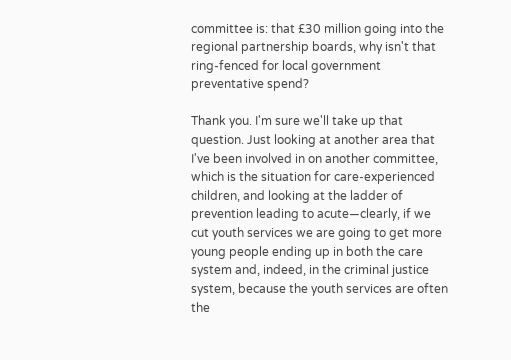committee is: that £30 million going into the regional partnership boards, why isn't that ring-fenced for local government preventative spend?

Thank you. I'm sure we'll take up that question. Just looking at another area that I've been involved in on another committee, which is the situation for care-experienced children, and looking at the ladder of prevention leading to acute—clearly, if we cut youth services we are going to get more young people ending up in both the care system and, indeed, in the criminal justice system, because the youth services are often the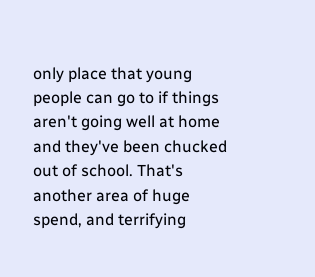only place that young people can go to if things aren't going well at home and they've been chucked out of school. That's another area of huge spend, and terrifying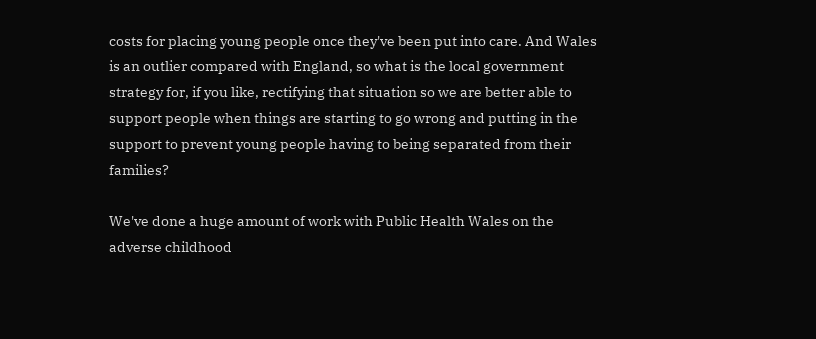costs for placing young people once they've been put into care. And Wales is an outlier compared with England, so what is the local government strategy for, if you like, rectifying that situation so we are better able to support people when things are starting to go wrong and putting in the support to prevent young people having to being separated from their families?

We've done a huge amount of work with Public Health Wales on the adverse childhood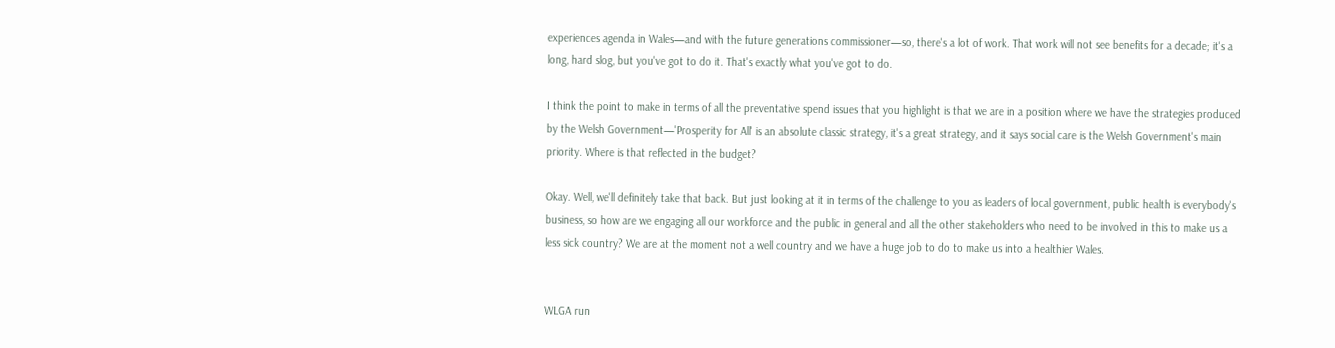experiences agenda in Wales—and with the future generations commissioner—so, there's a lot of work. That work will not see benefits for a decade; it's a long, hard slog, but you've got to do it. That's exactly what you've got to do.

I think the point to make in terms of all the preventative spend issues that you highlight is that we are in a position where we have the strategies produced by the Welsh Government—'Prosperity for All' is an absolute classic strategy, it's a great strategy, and it says social care is the Welsh Government's main priority. Where is that reflected in the budget?

Okay. Well, we'll definitely take that back. But just looking at it in terms of the challenge to you as leaders of local government, public health is everybody's business, so how are we engaging all our workforce and the public in general and all the other stakeholders who need to be involved in this to make us a less sick country? We are at the moment not a well country and we have a huge job to do to make us into a healthier Wales.


WLGA run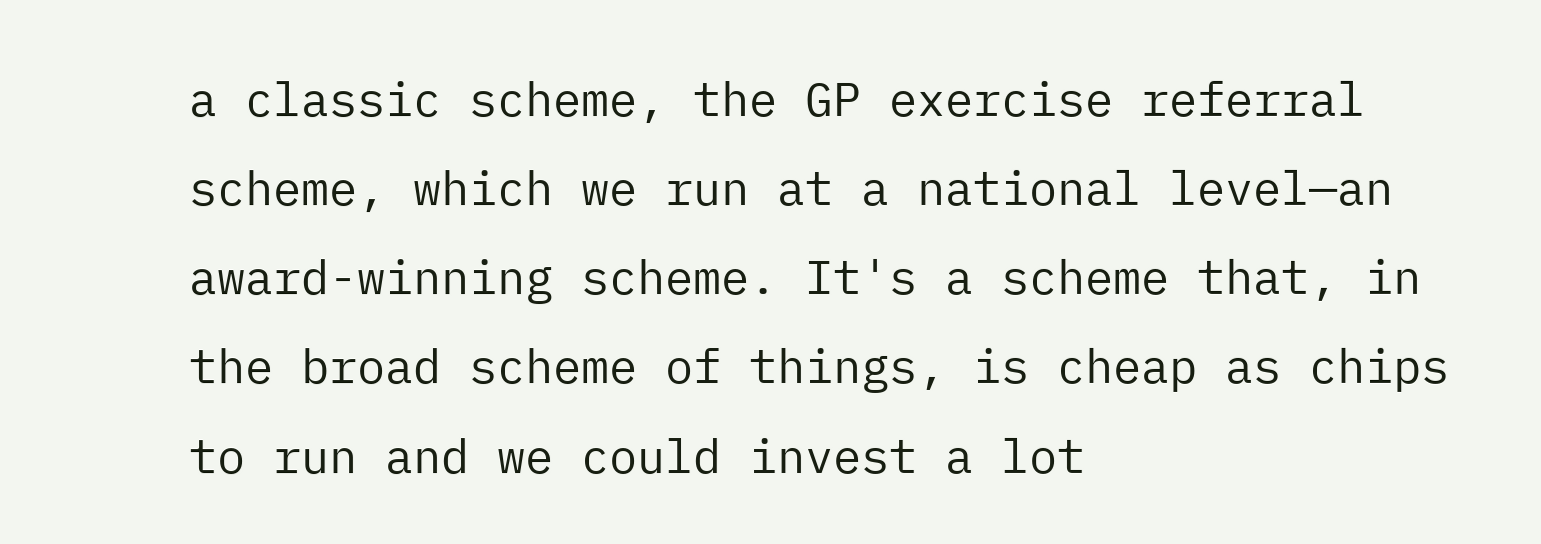a classic scheme, the GP exercise referral scheme, which we run at a national level—an award-winning scheme. It's a scheme that, in the broad scheme of things, is cheap as chips to run and we could invest a lot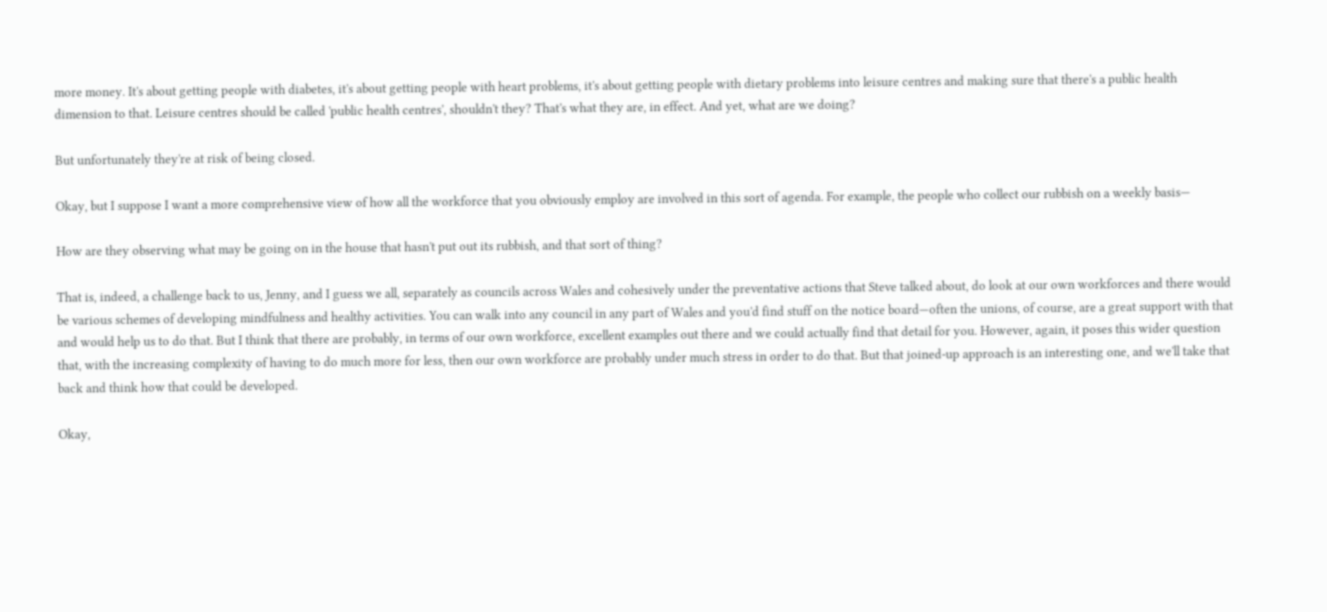more money. It's about getting people with diabetes, it's about getting people with heart problems, it's about getting people with dietary problems into leisure centres and making sure that there's a public health dimension to that. Leisure centres should be called 'public health centres', shouldn't they? That's what they are, in effect. And yet, what are we doing?

But unfortunately they're at risk of being closed.

Okay, but I suppose I want a more comprehensive view of how all the workforce that you obviously employ are involved in this sort of agenda. For example, the people who collect our rubbish on a weekly basis—

How are they observing what may be going on in the house that hasn't put out its rubbish, and that sort of thing?

That is, indeed, a challenge back to us, Jenny, and I guess we all, separately as councils across Wales and cohesively under the preventative actions that Steve talked about, do look at our own workforces and there would be various schemes of developing mindfulness and healthy activities. You can walk into any council in any part of Wales and you'd find stuff on the notice board—often the unions, of course, are a great support with that and would help us to do that. But I think that there are probably, in terms of our own workforce, excellent examples out there and we could actually find that detail for you. However, again, it poses this wider question that, with the increasing complexity of having to do much more for less, then our own workforce are probably under much stress in order to do that. But that joined-up approach is an interesting one, and we'll take that back and think how that could be developed.

Okay,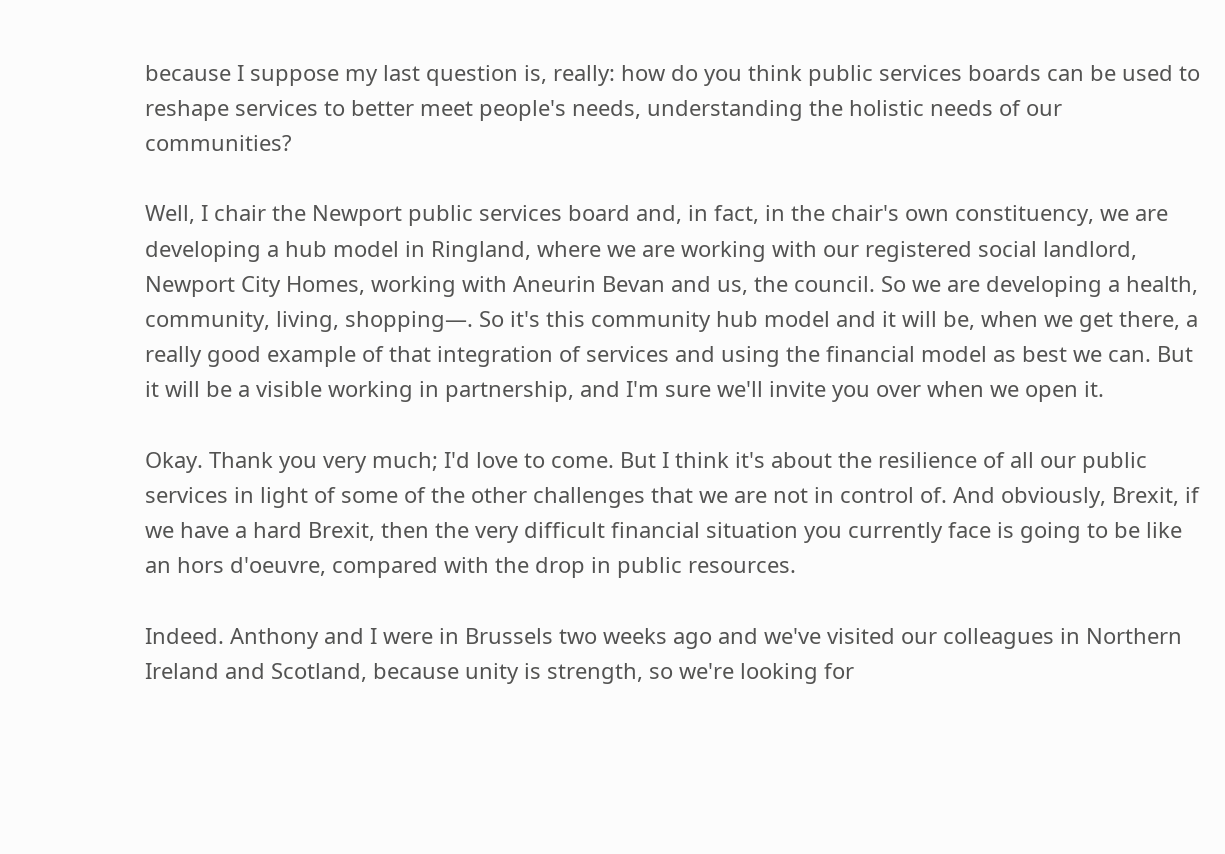because I suppose my last question is, really: how do you think public services boards can be used to reshape services to better meet people's needs, understanding the holistic needs of our communities?

Well, I chair the Newport public services board and, in fact, in the chair's own constituency, we are developing a hub model in Ringland, where we are working with our registered social landlord, Newport City Homes, working with Aneurin Bevan and us, the council. So we are developing a health, community, living, shopping—. So it's this community hub model and it will be, when we get there, a really good example of that integration of services and using the financial model as best we can. But it will be a visible working in partnership, and I'm sure we'll invite you over when we open it.

Okay. Thank you very much; I'd love to come. But I think it's about the resilience of all our public services in light of some of the other challenges that we are not in control of. And obviously, Brexit, if we have a hard Brexit, then the very difficult financial situation you currently face is going to be like an hors d'oeuvre, compared with the drop in public resources.

Indeed. Anthony and I were in Brussels two weeks ago and we've visited our colleagues in Northern Ireland and Scotland, because unity is strength, so we're looking for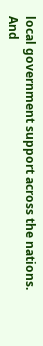local government support across the nations. And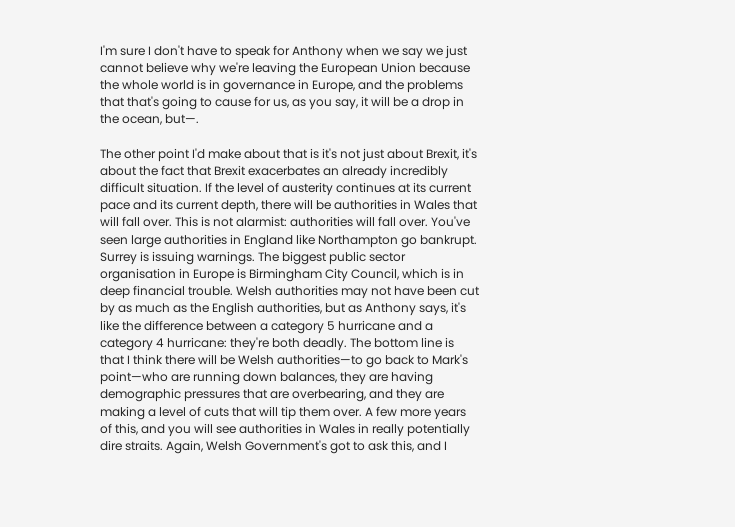I'm sure I don't have to speak for Anthony when we say we just cannot believe why we're leaving the European Union because the whole world is in governance in Europe, and the problems that that's going to cause for us, as you say, it will be a drop in the ocean, but—.

The other point I'd make about that is it's not just about Brexit, it's about the fact that Brexit exacerbates an already incredibly difficult situation. If the level of austerity continues at its current pace and its current depth, there will be authorities in Wales that will fall over. This is not alarmist: authorities will fall over. You've seen large authorities in England like Northampton go bankrupt. Surrey is issuing warnings. The biggest public sector organisation in Europe is Birmingham City Council, which is in deep financial trouble. Welsh authorities may not have been cut by as much as the English authorities, but as Anthony says, it's like the difference between a category 5 hurricane and a category 4 hurricane: they're both deadly. The bottom line is that I think there will be Welsh authorities—to go back to Mark's point—who are running down balances, they are having demographic pressures that are overbearing, and they are making a level of cuts that will tip them over. A few more years of this, and you will see authorities in Wales in really potentially dire straits. Again, Welsh Government's got to ask this, and I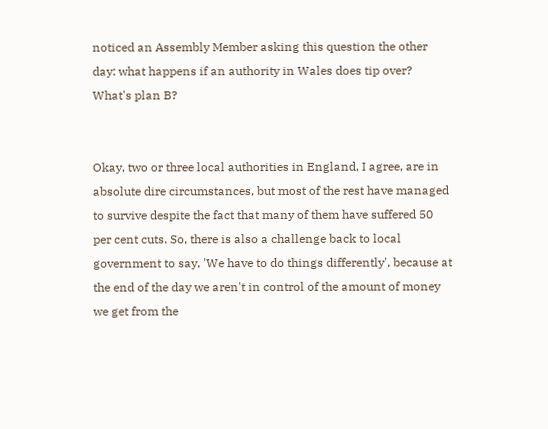noticed an Assembly Member asking this question the other day: what happens if an authority in Wales does tip over? What's plan B?


Okay, two or three local authorities in England, I agree, are in absolute dire circumstances, but most of the rest have managed to survive despite the fact that many of them have suffered 50 per cent cuts. So, there is also a challenge back to local government to say, 'We have to do things differently', because at the end of the day we aren't in control of the amount of money we get from the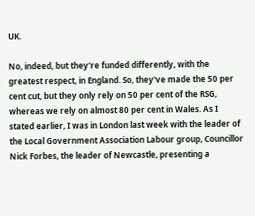UK.

No, indeed, but they're funded differently, with the greatest respect, in England. So, they've made the 50 per cent cut, but they only rely on 50 per cent of the RSG, whereas we rely on almost 80 per cent in Wales. As I stated earlier, I was in London last week with the leader of the Local Government Association Labour group, Councillor Nick Forbes, the leader of Newcastle, presenting a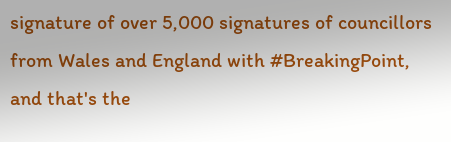signature of over 5,000 signatures of councillors from Wales and England with #BreakingPoint, and that's the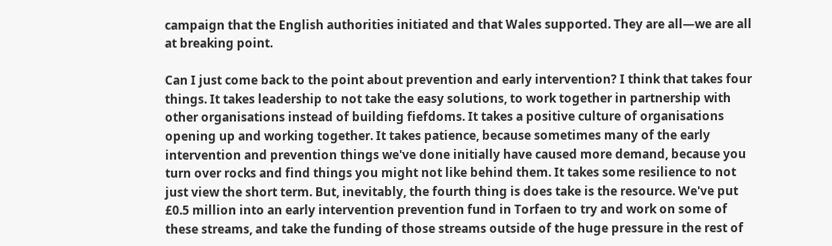campaign that the English authorities initiated and that Wales supported. They are all—we are all at breaking point.

Can I just come back to the point about prevention and early intervention? I think that takes four things. It takes leadership to not take the easy solutions, to work together in partnership with other organisations instead of building fiefdoms. It takes a positive culture of organisations opening up and working together. It takes patience, because sometimes many of the early intervention and prevention things we've done initially have caused more demand, because you turn over rocks and find things you might not like behind them. It takes some resilience to not just view the short term. But, inevitably, the fourth thing is does take is the resource. We've put £0.5 million into an early intervention prevention fund in Torfaen to try and work on some of these streams, and take the funding of those streams outside of the huge pressure in the rest of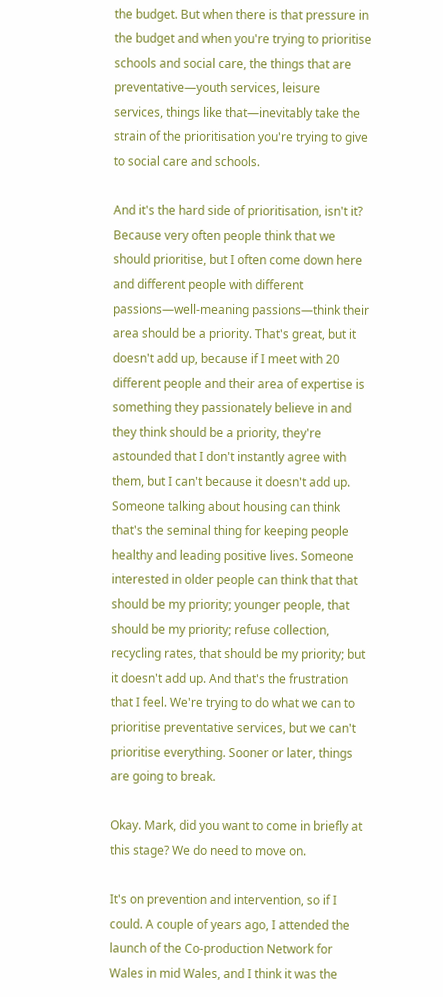the budget. But when there is that pressure in the budget and when you're trying to prioritise schools and social care, the things that are preventative—youth services, leisure services, things like that—inevitably take the strain of the prioritisation you're trying to give to social care and schools.

And it's the hard side of prioritisation, isn't it? Because very often people think that we should prioritise, but I often come down here and different people with different passions—well-meaning passions—think their area should be a priority. That's great, but it doesn't add up, because if I meet with 20 different people and their area of expertise is something they passionately believe in and they think should be a priority, they're astounded that I don't instantly agree with them, but I can't because it doesn't add up. Someone talking about housing can think that's the seminal thing for keeping people healthy and leading positive lives. Someone interested in older people can think that that should be my priority; younger people, that should be my priority; refuse collection, recycling rates, that should be my priority; but it doesn't add up. And that's the frustration that I feel. We're trying to do what we can to prioritise preventative services, but we can't prioritise everything. Sooner or later, things are going to break.

Okay. Mark, did you want to come in briefly at this stage? We do need to move on.

It's on prevention and intervention, so if I could. A couple of years ago, I attended the launch of the Co-production Network for Wales in mid Wales, and I think it was the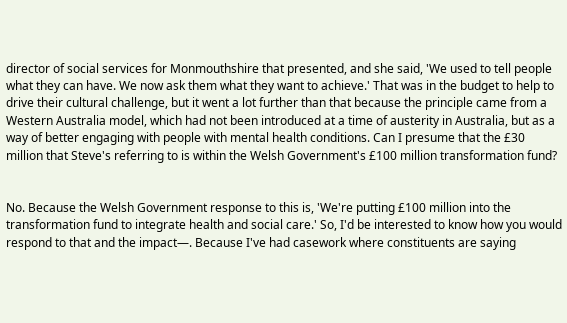director of social services for Monmouthshire that presented, and she said, 'We used to tell people what they can have. We now ask them what they want to achieve.' That was in the budget to help to drive their cultural challenge, but it went a lot further than that because the principle came from a Western Australia model, which had not been introduced at a time of austerity in Australia, but as a way of better engaging with people with mental health conditions. Can I presume that the £30 million that Steve's referring to is within the Welsh Government's £100 million transformation fund?


No. Because the Welsh Government response to this is, 'We're putting £100 million into the transformation fund to integrate health and social care.' So, I'd be interested to know how you would respond to that and the impact—. Because I've had casework where constituents are saying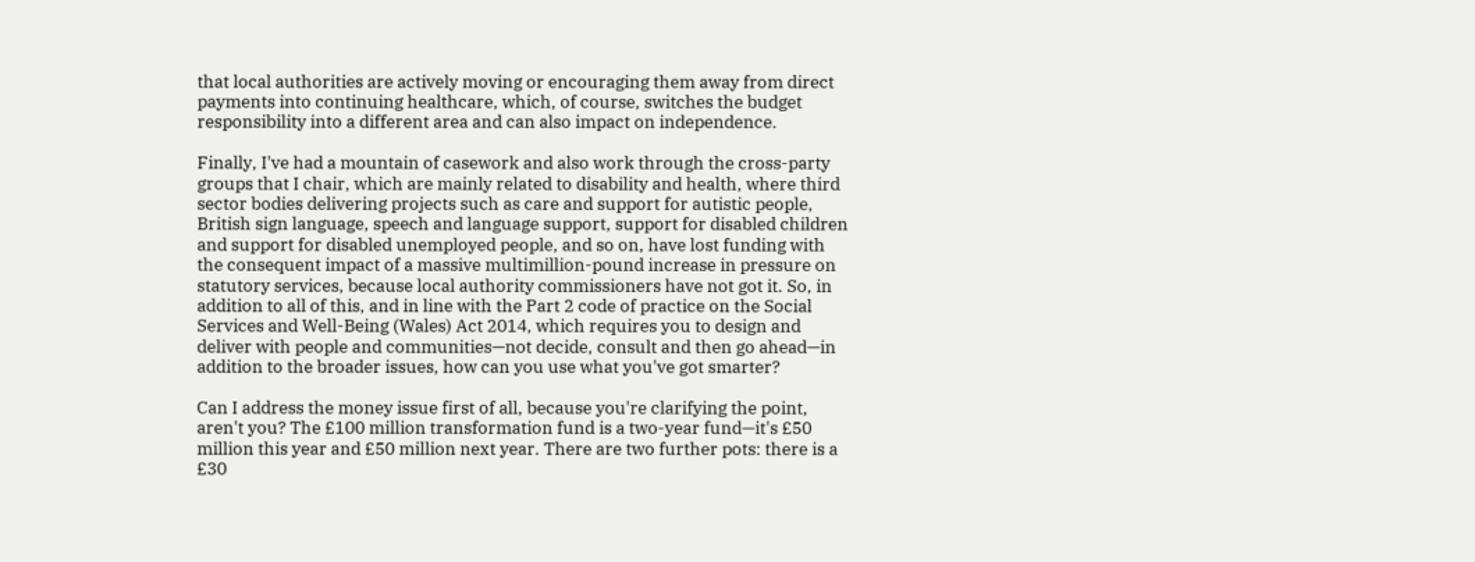that local authorities are actively moving or encouraging them away from direct payments into continuing healthcare, which, of course, switches the budget responsibility into a different area and can also impact on independence.

Finally, I've had a mountain of casework and also work through the cross-party groups that I chair, which are mainly related to disability and health, where third sector bodies delivering projects such as care and support for autistic people, British sign language, speech and language support, support for disabled children and support for disabled unemployed people, and so on, have lost funding with the consequent impact of a massive multimillion-pound increase in pressure on statutory services, because local authority commissioners have not got it. So, in addition to all of this, and in line with the Part 2 code of practice on the Social Services and Well-Being (Wales) Act 2014, which requires you to design and deliver with people and communities—not decide, consult and then go ahead—in addition to the broader issues, how can you use what you've got smarter?

Can I address the money issue first of all, because you're clarifying the point, aren't you? The £100 million transformation fund is a two-year fund—it's £50 million this year and £50 million next year. There are two further pots: there is a £30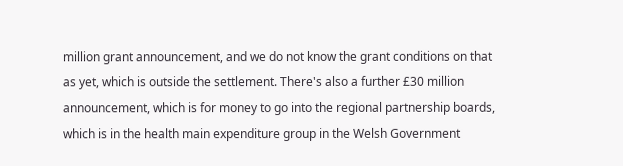million grant announcement, and we do not know the grant conditions on that as yet, which is outside the settlement. There's also a further £30 million announcement, which is for money to go into the regional partnership boards, which is in the health main expenditure group in the Welsh Government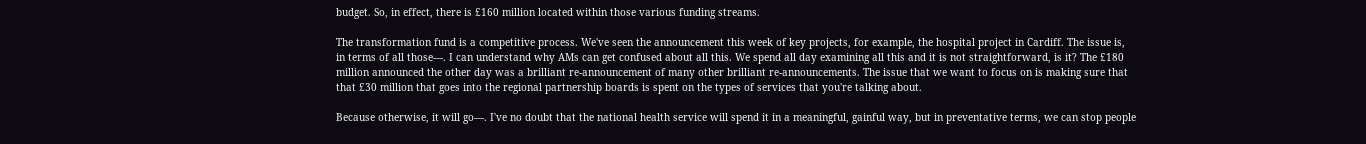budget. So, in effect, there is £160 million located within those various funding streams.

The transformation fund is a competitive process. We've seen the announcement this week of key projects, for example, the hospital project in Cardiff. The issue is, in terms of all those—. I can understand why AMs can get confused about all this. We spend all day examining all this and it is not straightforward, is it? The £180 million announced the other day was a brilliant re-announcement of many other brilliant re-announcements. The issue that we want to focus on is making sure that that £30 million that goes into the regional partnership boards is spent on the types of services that you're talking about.

Because otherwise, it will go—. I've no doubt that the national health service will spend it in a meaningful, gainful way, but in preventative terms, we can stop people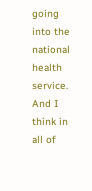going into the national health service. And I think in all of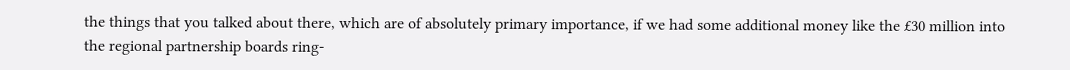the things that you talked about there, which are of absolutely primary importance, if we had some additional money like the £30 million into the regional partnership boards ring-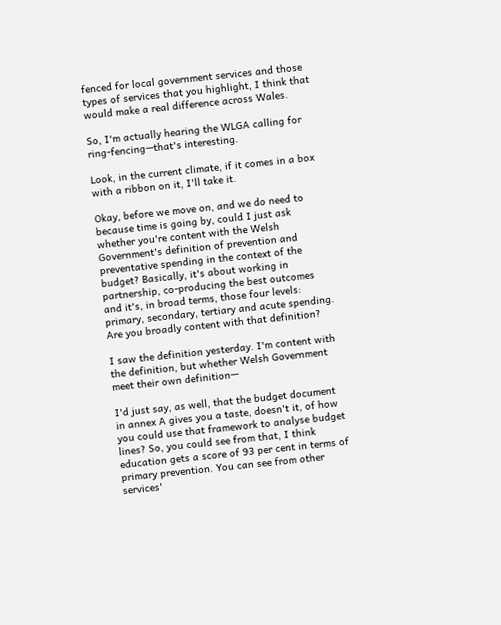fenced for local government services and those types of services that you highlight, I think that would make a real difference across Wales.

So, I'm actually hearing the WLGA calling for ring-fencing—that's interesting.

Look, in the current climate, if it comes in a box with a ribbon on it, I'll take it.

Okay, before we move on, and we do need to because time is going by, could I just ask whether you're content with the Welsh Government's definition of prevention and preventative spending in the context of the budget? Basically, it's about working in partnership, co-producing the best outcomes and it's, in broad terms, those four levels: primary, secondary, tertiary and acute spending. Are you broadly content with that definition?

I saw the definition yesterday. I'm content with the definition, but whether Welsh Government meet their own definition—

I'd just say, as well, that the budget document in annex A gives you a taste, doesn't it, of how you could use that framework to analyse budget lines? So, you could see from that, I think education gets a score of 93 per cent in terms of primary prevention. You can see from other services'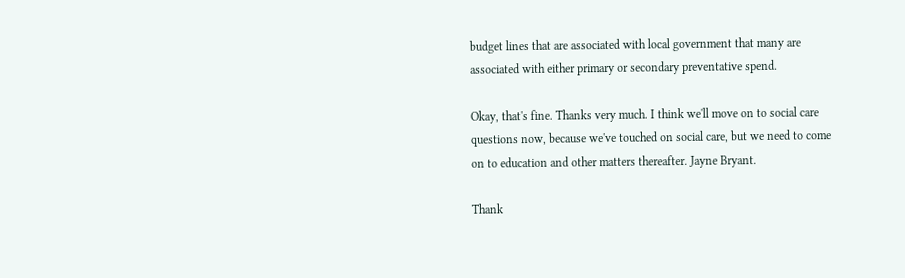budget lines that are associated with local government that many are associated with either primary or secondary preventative spend.

Okay, that's fine. Thanks very much. I think we'll move on to social care questions now, because we've touched on social care, but we need to come on to education and other matters thereafter. Jayne Bryant.

Thank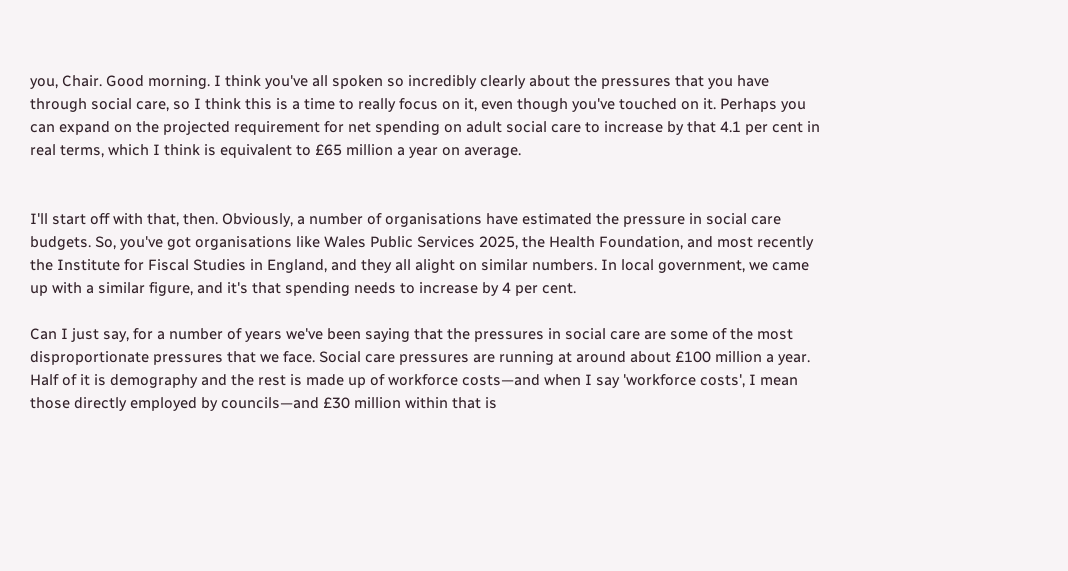you, Chair. Good morning. I think you've all spoken so incredibly clearly about the pressures that you have through social care, so I think this is a time to really focus on it, even though you've touched on it. Perhaps you can expand on the projected requirement for net spending on adult social care to increase by that 4.1 per cent in real terms, which I think is equivalent to £65 million a year on average.


I'll start off with that, then. Obviously, a number of organisations have estimated the pressure in social care budgets. So, you've got organisations like Wales Public Services 2025, the Health Foundation, and most recently the Institute for Fiscal Studies in England, and they all alight on similar numbers. In local government, we came up with a similar figure, and it's that spending needs to increase by 4 per cent.

Can I just say, for a number of years we've been saying that the pressures in social care are some of the most disproportionate pressures that we face. Social care pressures are running at around about £100 million a year. Half of it is demography and the rest is made up of workforce costs—and when I say 'workforce costs', I mean those directly employed by councils—and £30 million within that is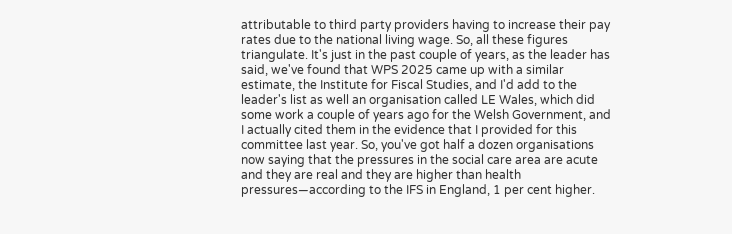attributable to third party providers having to increase their pay rates due to the national living wage. So, all these figures triangulate. It's just in the past couple of years, as the leader has said, we've found that WPS 2025 came up with a similar estimate, the Institute for Fiscal Studies, and I'd add to the leader's list as well an organisation called LE Wales, which did some work a couple of years ago for the Welsh Government, and I actually cited them in the evidence that I provided for this committee last year. So, you've got half a dozen organisations now saying that the pressures in the social care area are acute and they are real and they are higher than health pressures—according to the IFS in England, 1 per cent higher.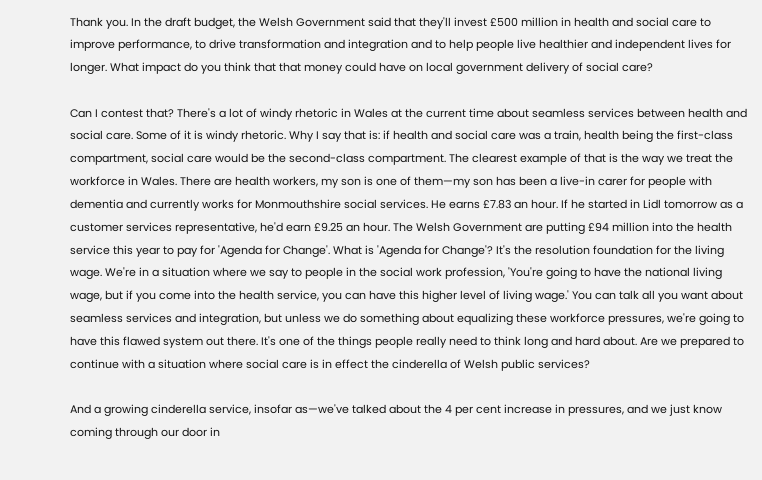Thank you. In the draft budget, the Welsh Government said that they'll invest £500 million in health and social care to improve performance, to drive transformation and integration and to help people live healthier and independent lives for longer. What impact do you think that that money could have on local government delivery of social care?

Can I contest that? There's a lot of windy rhetoric in Wales at the current time about seamless services between health and social care. Some of it is windy rhetoric. Why I say that is: if health and social care was a train, health being the first-class compartment, social care would be the second-class compartment. The clearest example of that is the way we treat the workforce in Wales. There are health workers, my son is one of them—my son has been a live-in carer for people with dementia and currently works for Monmouthshire social services. He earns £7.83 an hour. If he started in Lidl tomorrow as a customer services representative, he'd earn £9.25 an hour. The Welsh Government are putting £94 million into the health service this year to pay for 'Agenda for Change'. What is 'Agenda for Change'? It's the resolution foundation for the living wage. We're in a situation where we say to people in the social work profession, 'You're going to have the national living wage, but if you come into the health service, you can have this higher level of living wage.' You can talk all you want about seamless services and integration, but unless we do something about equalizing these workforce pressures, we're going to have this flawed system out there. It's one of the things people really need to think long and hard about. Are we prepared to continue with a situation where social care is in effect the cinderella of Welsh public services?

And a growing cinderella service, insofar as—we've talked about the 4 per cent increase in pressures, and we just know coming through our door in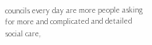councils every day are more people asking for more and complicated and detailed social care,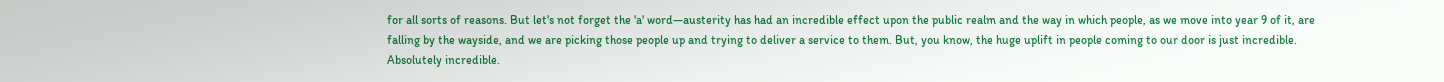for all sorts of reasons. But let's not forget the 'a' word—austerity has had an incredible effect upon the public realm and the way in which people, as we move into year 9 of it, are falling by the wayside, and we are picking those people up and trying to deliver a service to them. But, you know, the huge uplift in people coming to our door is just incredible. Absolutely incredible.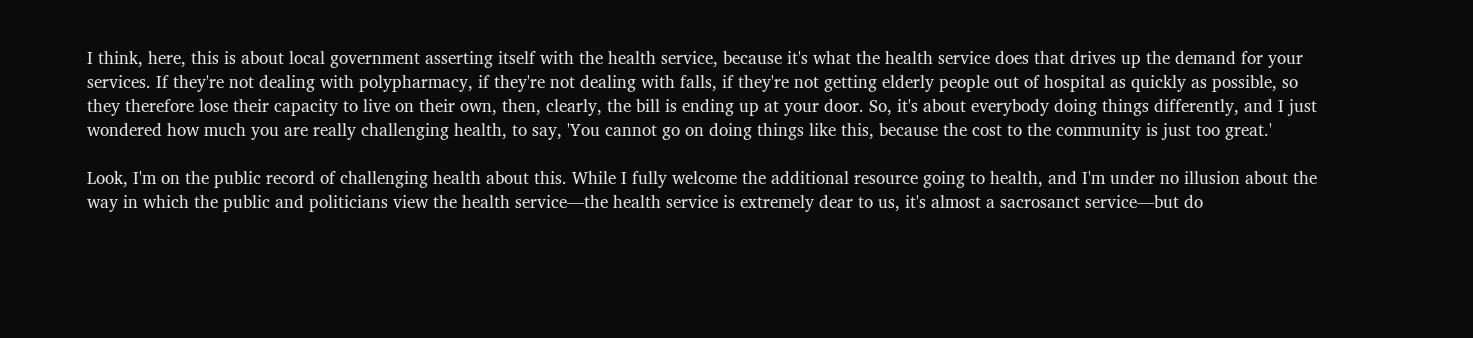I think, here, this is about local government asserting itself with the health service, because it's what the health service does that drives up the demand for your services. If they're not dealing with polypharmacy, if they're not dealing with falls, if they're not getting elderly people out of hospital as quickly as possible, so they therefore lose their capacity to live on their own, then, clearly, the bill is ending up at your door. So, it's about everybody doing things differently, and I just wondered how much you are really challenging health, to say, 'You cannot go on doing things like this, because the cost to the community is just too great.'

Look, I'm on the public record of challenging health about this. While I fully welcome the additional resource going to health, and I'm under no illusion about the way in which the public and politicians view the health service—the health service is extremely dear to us, it's almost a sacrosanct service—but do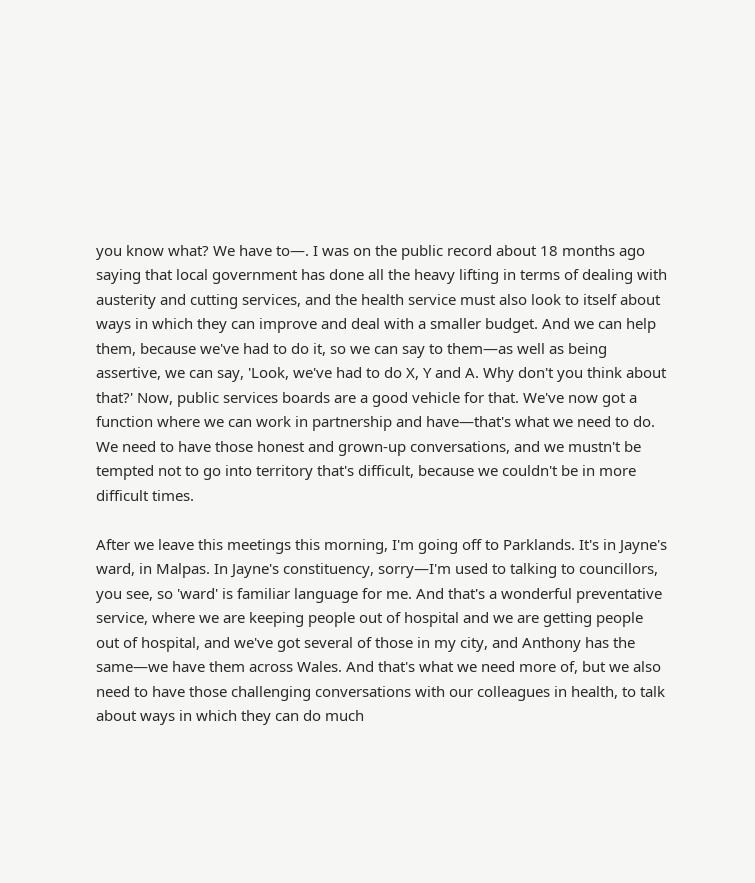you know what? We have to—. I was on the public record about 18 months ago saying that local government has done all the heavy lifting in terms of dealing with austerity and cutting services, and the health service must also look to itself about ways in which they can improve and deal with a smaller budget. And we can help them, because we've had to do it, so we can say to them—as well as being assertive, we can say, 'Look, we've had to do X, Y and A. Why don't you think about that?' Now, public services boards are a good vehicle for that. We've now got a function where we can work in partnership and have—that's what we need to do. We need to have those honest and grown-up conversations, and we mustn't be tempted not to go into territory that's difficult, because we couldn't be in more difficult times.

After we leave this meetings this morning, I'm going off to Parklands. It's in Jayne's ward, in Malpas. In Jayne's constituency, sorry—I'm used to talking to councillors, you see, so 'ward' is familiar language for me. And that's a wonderful preventative service, where we are keeping people out of hospital and we are getting people out of hospital, and we've got several of those in my city, and Anthony has the same—we have them across Wales. And that's what we need more of, but we also need to have those challenging conversations with our colleagues in health, to talk about ways in which they can do much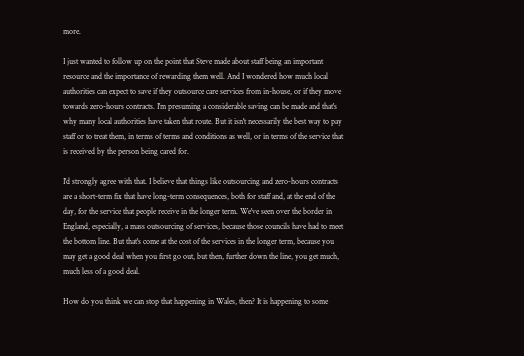more.

I just wanted to follow up on the point that Steve made about staff being an important resource and the importance of rewarding them well. And I wondered how much local authorities can expect to save if they outsource care services from in-house, or if they move towards zero-hours contracts. I'm presuming a considerable saving can be made and that's why many local authorities have taken that route. But it isn't necessarily the best way to pay staff or to treat them, in terms of terms and conditions as well, or in terms of the service that is received by the person being cared for.

I'd strongly agree with that. I believe that things like outsourcing and zero-hours contracts are a short-term fix that have long-term consequences, both for staff and, at the end of the day, for the service that people receive in the longer term. We've seen over the border in England, especially, a mass outsourcing of services, because those councils have had to meet the bottom line. But that's come at the cost of the services in the longer term, because you may get a good deal when you first go out, but then, further down the line, you get much, much less of a good deal.

How do you think we can stop that happening in Wales, then? It is happening to some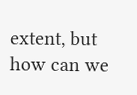extent, but how can we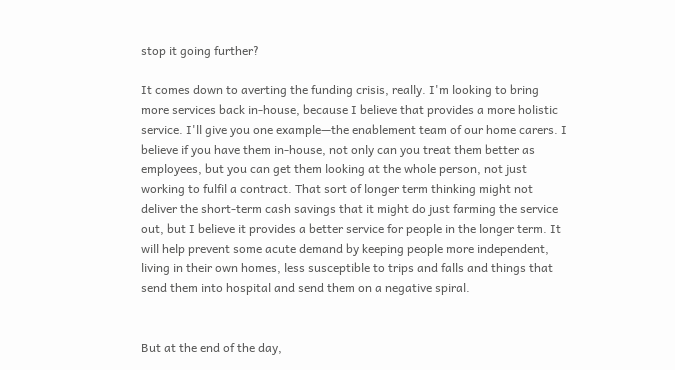stop it going further?

It comes down to averting the funding crisis, really. I'm looking to bring more services back in-house, because I believe that provides a more holistic service. I'll give you one example—the enablement team of our home carers. I believe if you have them in-house, not only can you treat them better as employees, but you can get them looking at the whole person, not just working to fulfil a contract. That sort of longer term thinking might not deliver the short-term cash savings that it might do just farming the service out, but I believe it provides a better service for people in the longer term. It will help prevent some acute demand by keeping people more independent, living in their own homes, less susceptible to trips and falls and things that send them into hospital and send them on a negative spiral.


But at the end of the day,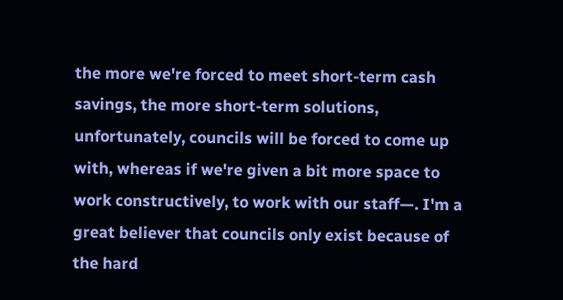the more we're forced to meet short-term cash savings, the more short-term solutions, unfortunately, councils will be forced to come up with, whereas if we're given a bit more space to work constructively, to work with our staff—. I'm a great believer that councils only exist because of the hard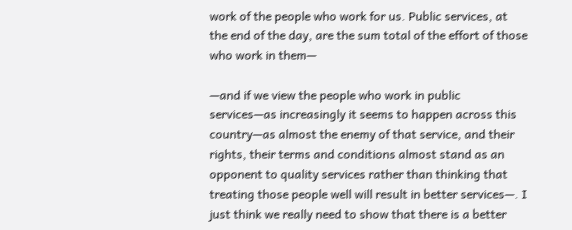work of the people who work for us. Public services, at the end of the day, are the sum total of the effort of those who work in them—

—and if we view the people who work in public services—as increasingly it seems to happen across this country—as almost the enemy of that service, and their rights, their terms and conditions almost stand as an opponent to quality services rather than thinking that treating those people well will result in better services—. I just think we really need to show that there is a better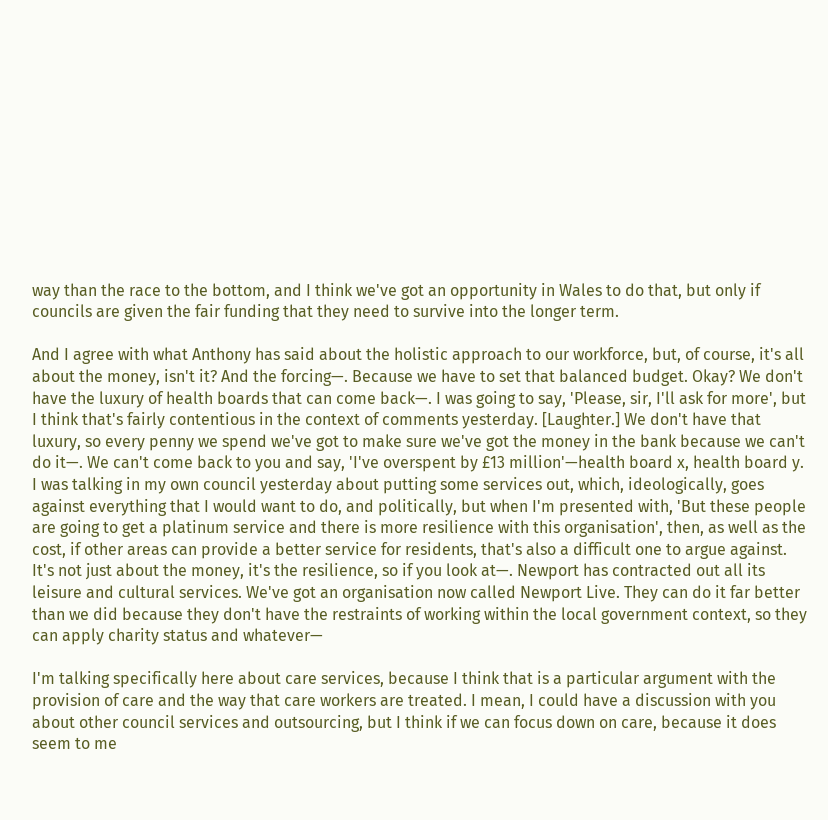way than the race to the bottom, and I think we've got an opportunity in Wales to do that, but only if councils are given the fair funding that they need to survive into the longer term.

And I agree with what Anthony has said about the holistic approach to our workforce, but, of course, it's all about the money, isn't it? And the forcing—. Because we have to set that balanced budget. Okay? We don't have the luxury of health boards that can come back—. I was going to say, 'Please, sir, I'll ask for more', but I think that's fairly contentious in the context of comments yesterday. [Laughter.] We don't have that luxury, so every penny we spend we've got to make sure we've got the money in the bank because we can't do it—. We can't come back to you and say, 'I've overspent by £13 million'—health board x, health board y. I was talking in my own council yesterday about putting some services out, which, ideologically, goes against everything that I would want to do, and politically, but when I'm presented with, 'But these people are going to get a platinum service and there is more resilience with this organisation', then, as well as the cost, if other areas can provide a better service for residents, that's also a difficult one to argue against. It's not just about the money, it's the resilience, so if you look at—. Newport has contracted out all its leisure and cultural services. We've got an organisation now called Newport Live. They can do it far better than we did because they don't have the restraints of working within the local government context, so they can apply charity status and whatever—

I'm talking specifically here about care services, because I think that is a particular argument with the provision of care and the way that care workers are treated. I mean, I could have a discussion with you about other council services and outsourcing, but I think if we can focus down on care, because it does seem to me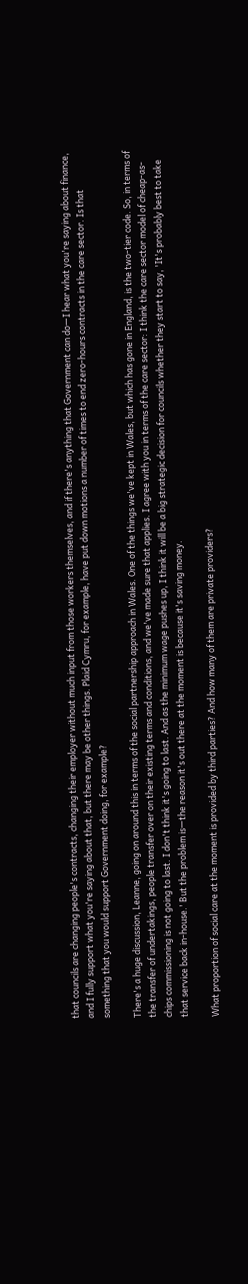that councils are changing people's contracts, changing their employer without much input from those workers themselves, and if there's anything that Government can do—I hear what you're saying about finance, and I fully support what you're saying about that, but there may be other things. Plaid Cymru, for example, have put down motions a number of times to end zero-hours contracts in the care sector. Is that something that you would support Government doing, for example?

There's a huge discussion, Leanne, going on around this in terms of the social partnership approach in Wales. One of the things we've kept in Wales, but which has gone in England, is the two-tier code. So, in terms of the transfer of undertakings, people transfer over on their existing terms and conditions, and we've made sure that applies. I agree with you in terms of the care sector: I think the care sector model of cheap-as-chips commissioning is not going to last. I don't think it's going to last. And as the minimum wage pushes up, I think it will be a big strategic decision for councils whether they start to say, 'It's probably best to take that service back in-house.' But the problem is—the reason it's out there at the moment is because it's saving money.

What proportion of social care at the moment is provided by third parties? And how many of them are private providers?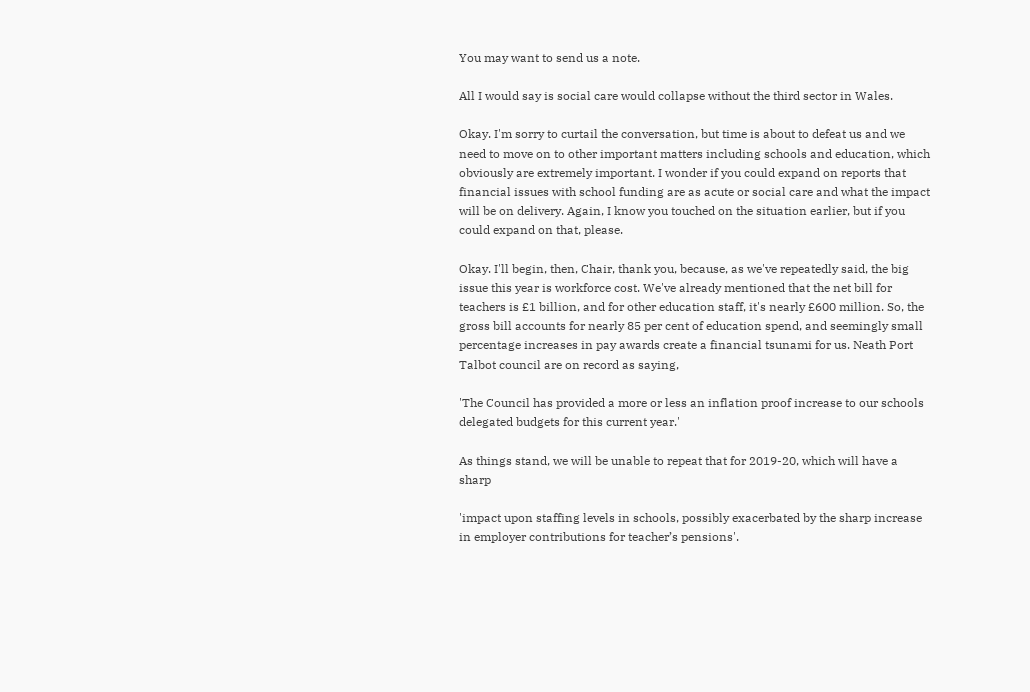You may want to send us a note.

All I would say is social care would collapse without the third sector in Wales.

Okay. I'm sorry to curtail the conversation, but time is about to defeat us and we need to move on to other important matters including schools and education, which obviously are extremely important. I wonder if you could expand on reports that financial issues with school funding are as acute or social care and what the impact will be on delivery. Again, I know you touched on the situation earlier, but if you could expand on that, please.

Okay. I'll begin, then, Chair, thank you, because, as we've repeatedly said, the big issue this year is workforce cost. We've already mentioned that the net bill for teachers is £1 billion, and for other education staff, it's nearly £600 million. So, the gross bill accounts for nearly 85 per cent of education spend, and seemingly small percentage increases in pay awards create a financial tsunami for us. Neath Port Talbot council are on record as saying,

'The Council has provided a more or less an inflation proof increase to our schools delegated budgets for this current year.'

As things stand, we will be unable to repeat that for 2019-20, which will have a sharp

'impact upon staffing levels in schools, possibly exacerbated by the sharp increase in employer contributions for teacher’s pensions'.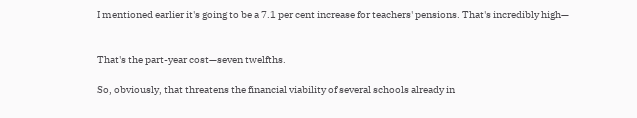I mentioned earlier it's going to be a 7.1 per cent increase for teachers' pensions. That's incredibly high—


That's the part-year cost—seven twelfths.

So, obviously, that threatens the financial viability of several schools already in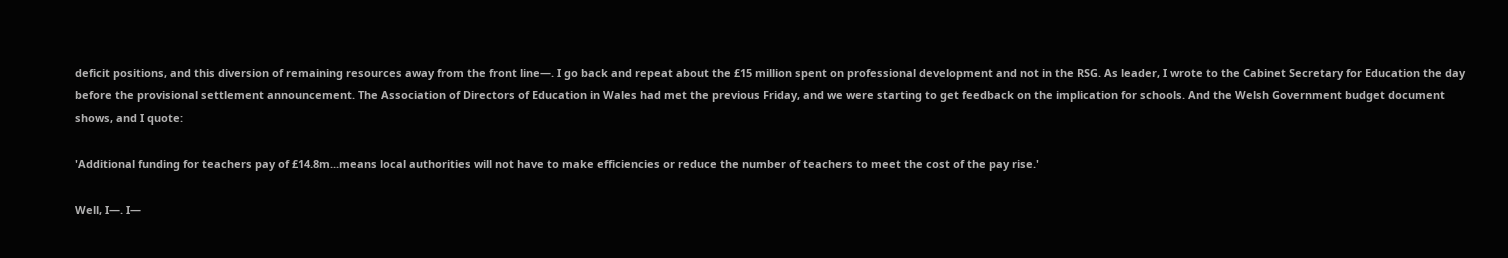deficit positions, and this diversion of remaining resources away from the front line—. I go back and repeat about the £15 million spent on professional development and not in the RSG. As leader, I wrote to the Cabinet Secretary for Education the day before the provisional settlement announcement. The Association of Directors of Education in Wales had met the previous Friday, and we were starting to get feedback on the implication for schools. And the Welsh Government budget document shows, and I quote:

'Additional funding for teachers pay of £14.8m...means local authorities will not have to make efficiencies or reduce the number of teachers to meet the cost of the pay rise.'

Well, I—. I—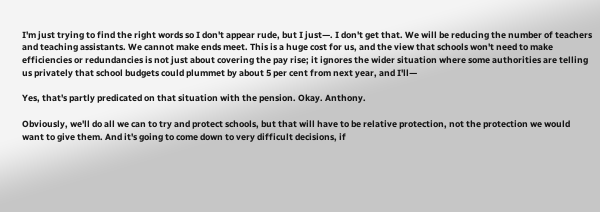I'm just trying to find the right words so I don't appear rude, but I just—. I don't get that. We will be reducing the number of teachers and teaching assistants. We cannot make ends meet. This is a huge cost for us, and the view that schools won't need to make efficiencies or redundancies is not just about covering the pay rise; it ignores the wider situation where some authorities are telling us privately that school budgets could plummet by about 5 per cent from next year, and I'll—

Yes, that's partly predicated on that situation with the pension. Okay. Anthony.

Obviously, we'll do all we can to try and protect schools, but that will have to be relative protection, not the protection we would want to give them. And it's going to come down to very difficult decisions, if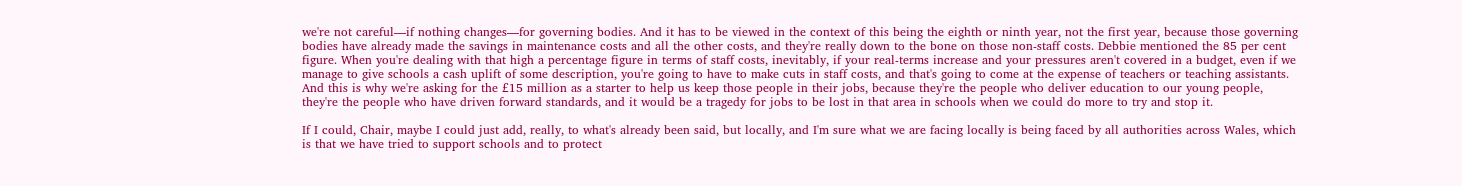we're not careful—if nothing changes—for governing bodies. And it has to be viewed in the context of this being the eighth or ninth year, not the first year, because those governing bodies have already made the savings in maintenance costs and all the other costs, and they're really down to the bone on those non-staff costs. Debbie mentioned the 85 per cent figure. When you're dealing with that high a percentage figure in terms of staff costs, inevitably, if your real-terms increase and your pressures aren't covered in a budget, even if we manage to give schools a cash uplift of some description, you're going to have to make cuts in staff costs, and that's going to come at the expense of teachers or teaching assistants. And this is why we're asking for the £15 million as a starter to help us keep those people in their jobs, because they're the people who deliver education to our young people, they're the people who have driven forward standards, and it would be a tragedy for jobs to be lost in that area in schools when we could do more to try and stop it.

If I could, Chair, maybe I could just add, really, to what's already been said, but locally, and I'm sure what we are facing locally is being faced by all authorities across Wales, which is that we have tried to support schools and to protect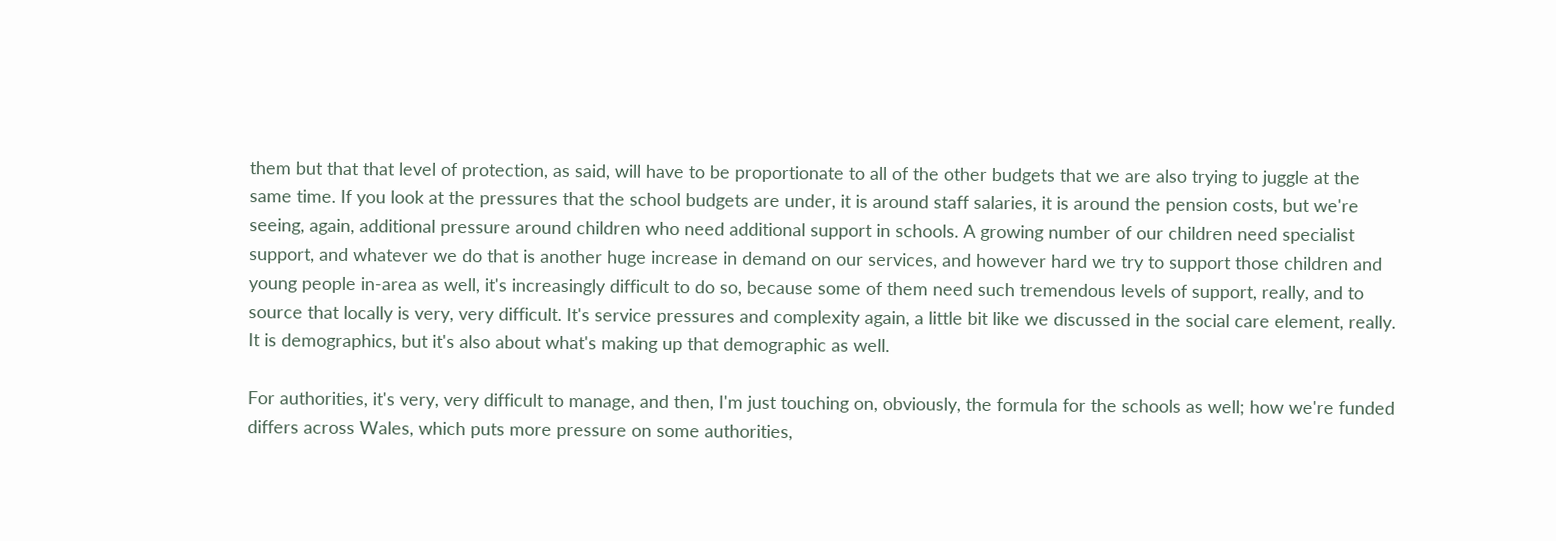them but that that level of protection, as said, will have to be proportionate to all of the other budgets that we are also trying to juggle at the same time. If you look at the pressures that the school budgets are under, it is around staff salaries, it is around the pension costs, but we're seeing, again, additional pressure around children who need additional support in schools. A growing number of our children need specialist support, and whatever we do that is another huge increase in demand on our services, and however hard we try to support those children and young people in-area as well, it's increasingly difficult to do so, because some of them need such tremendous levels of support, really, and to source that locally is very, very difficult. It's service pressures and complexity again, a little bit like we discussed in the social care element, really. It is demographics, but it's also about what's making up that demographic as well.

For authorities, it's very, very difficult to manage, and then, I'm just touching on, obviously, the formula for the schools as well; how we're funded differs across Wales, which puts more pressure on some authorities,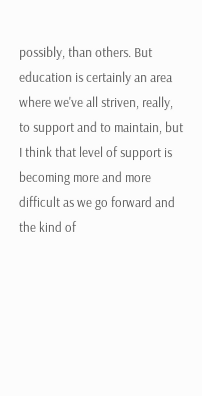possibly, than others. But education is certainly an area where we've all striven, really, to support and to maintain, but I think that level of support is becoming more and more difficult as we go forward and the kind of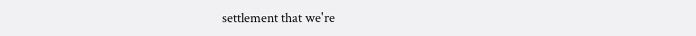settlement that we're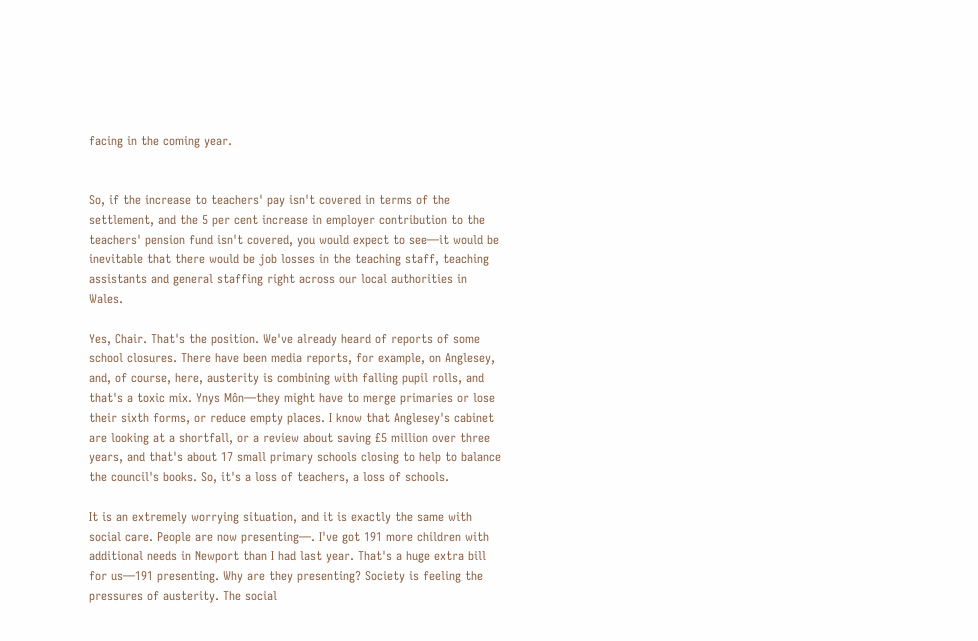facing in the coming year.


So, if the increase to teachers' pay isn't covered in terms of the settlement, and the 5 per cent increase in employer contribution to the teachers' pension fund isn't covered, you would expect to see—it would be inevitable that there would be job losses in the teaching staff, teaching assistants and general staffing right across our local authorities in Wales.

Yes, Chair. That's the position. We've already heard of reports of some school closures. There have been media reports, for example, on Anglesey, and, of course, here, austerity is combining with falling pupil rolls, and that's a toxic mix. Ynys Môn—they might have to merge primaries or lose their sixth forms, or reduce empty places. I know that Anglesey's cabinet are looking at a shortfall, or a review about saving £5 million over three years, and that's about 17 small primary schools closing to help to balance the council's books. So, it's a loss of teachers, a loss of schools.

It is an extremely worrying situation, and it is exactly the same with social care. People are now presenting—. I've got 191 more children with additional needs in Newport than I had last year. That's a huge extra bill for us—191 presenting. Why are they presenting? Society is feeling the pressures of austerity. The social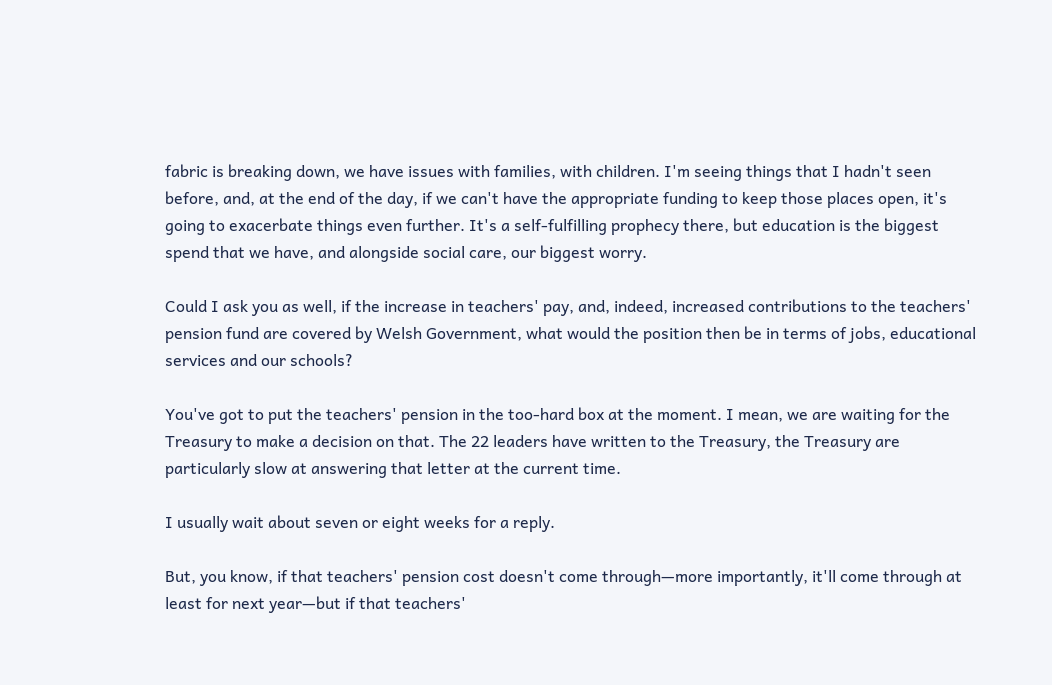fabric is breaking down, we have issues with families, with children. I'm seeing things that I hadn't seen before, and, at the end of the day, if we can't have the appropriate funding to keep those places open, it's going to exacerbate things even further. It's a self-fulfilling prophecy there, but education is the biggest spend that we have, and alongside social care, our biggest worry.

Could I ask you as well, if the increase in teachers' pay, and, indeed, increased contributions to the teachers' pension fund are covered by Welsh Government, what would the position then be in terms of jobs, educational services and our schools?

You've got to put the teachers' pension in the too-hard box at the moment. I mean, we are waiting for the Treasury to make a decision on that. The 22 leaders have written to the Treasury, the Treasury are particularly slow at answering that letter at the current time.

I usually wait about seven or eight weeks for a reply.

But, you know, if that teachers' pension cost doesn't come through—more importantly, it'll come through at least for next year—but if that teachers'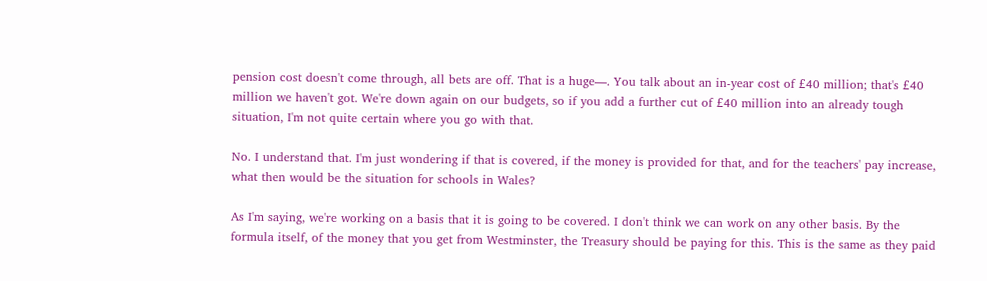pension cost doesn't come through, all bets are off. That is a huge—. You talk about an in-year cost of £40 million; that's £40 million we haven't got. We're down again on our budgets, so if you add a further cut of £40 million into an already tough situation, I'm not quite certain where you go with that.

No. I understand that. I'm just wondering if that is covered, if the money is provided for that, and for the teachers' pay increase, what then would be the situation for schools in Wales?

As I'm saying, we're working on a basis that it is going to be covered. I don't think we can work on any other basis. By the formula itself, of the money that you get from Westminster, the Treasury should be paying for this. This is the same as they paid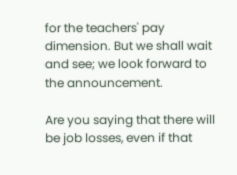for the teachers' pay dimension. But we shall wait and see; we look forward to the announcement.

Are you saying that there will be job losses, even if that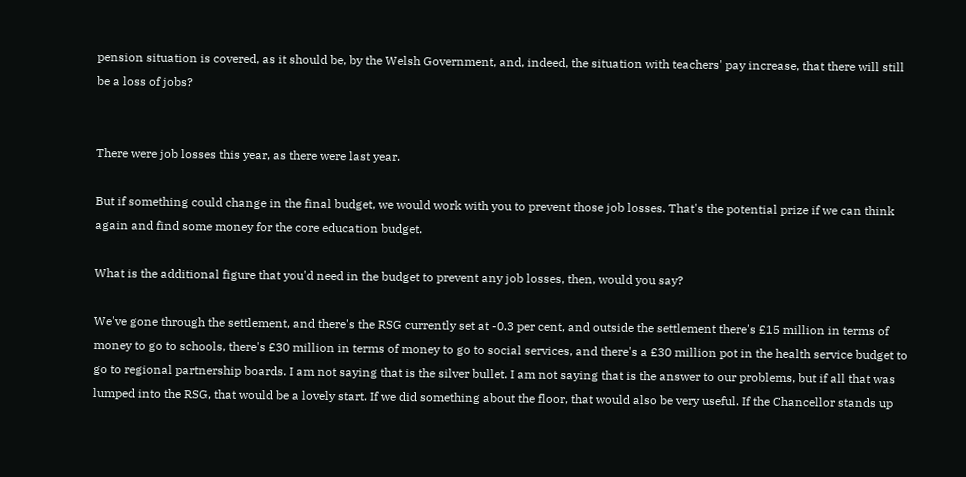pension situation is covered, as it should be, by the Welsh Government, and, indeed, the situation with teachers' pay increase, that there will still be a loss of jobs?


There were job losses this year, as there were last year.

But if something could change in the final budget, we would work with you to prevent those job losses. That's the potential prize if we can think again and find some money for the core education budget.

What is the additional figure that you'd need in the budget to prevent any job losses, then, would you say?

We've gone through the settlement, and there's the RSG currently set at -0.3 per cent, and outside the settlement there's £15 million in terms of money to go to schools, there's £30 million in terms of money to go to social services, and there's a £30 million pot in the health service budget to go to regional partnership boards. I am not saying that is the silver bullet. I am not saying that is the answer to our problems, but if all that was lumped into the RSG, that would be a lovely start. If we did something about the floor, that would also be very useful. If the Chancellor stands up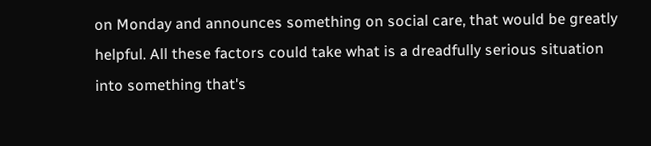on Monday and announces something on social care, that would be greatly helpful. All these factors could take what is a dreadfully serious situation into something that's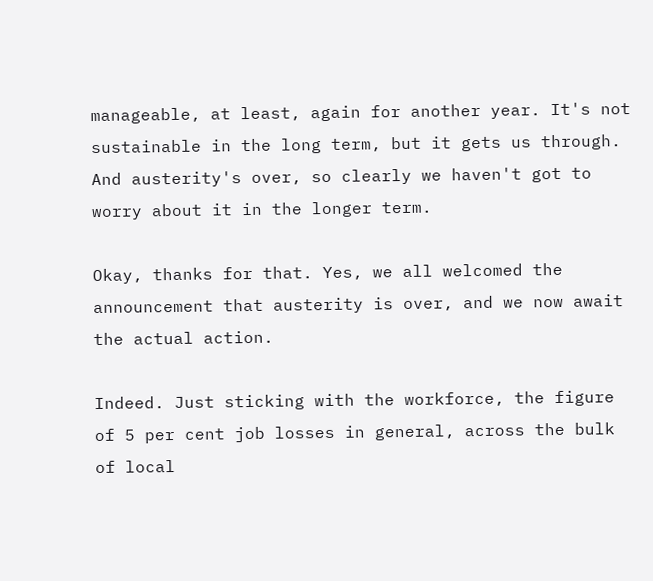manageable, at least, again for another year. It's not sustainable in the long term, but it gets us through. And austerity's over, so clearly we haven't got to worry about it in the longer term.

Okay, thanks for that. Yes, we all welcomed the announcement that austerity is over, and we now await the actual action.

Indeed. Just sticking with the workforce, the figure of 5 per cent job losses in general, across the bulk of local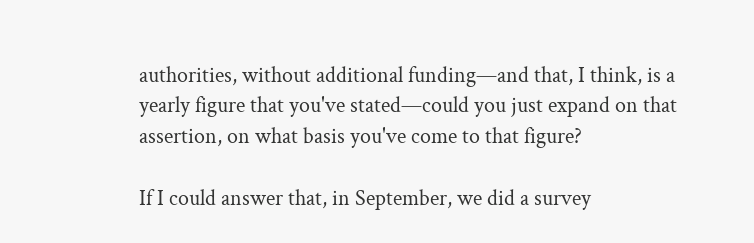authorities, without additional funding—and that, I think, is a yearly figure that you've stated—could you just expand on that assertion, on what basis you've come to that figure?

If I could answer that, in September, we did a survey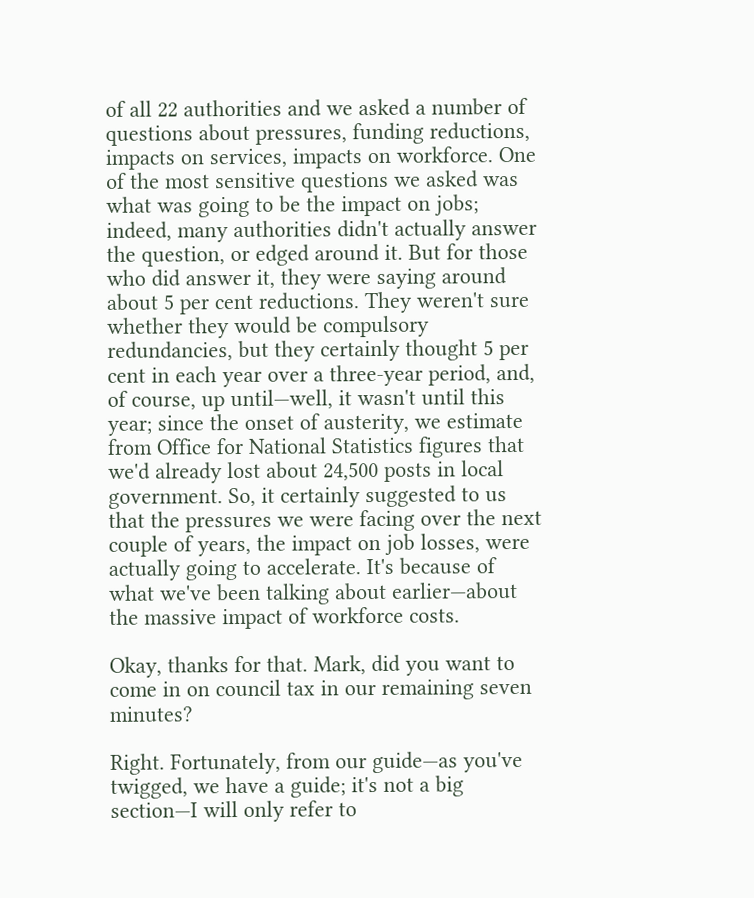of all 22 authorities and we asked a number of questions about pressures, funding reductions, impacts on services, impacts on workforce. One of the most sensitive questions we asked was what was going to be the impact on jobs; indeed, many authorities didn't actually answer the question, or edged around it. But for those who did answer it, they were saying around about 5 per cent reductions. They weren't sure whether they would be compulsory redundancies, but they certainly thought 5 per cent in each year over a three-year period, and, of course, up until—well, it wasn't until this year; since the onset of austerity, we estimate from Office for National Statistics figures that we'd already lost about 24,500 posts in local government. So, it certainly suggested to us that the pressures we were facing over the next couple of years, the impact on job losses, were actually going to accelerate. It's because of what we've been talking about earlier—about the massive impact of workforce costs.

Okay, thanks for that. Mark, did you want to come in on council tax in our remaining seven minutes?

Right. Fortunately, from our guide—as you've twigged, we have a guide; it's not a big section—I will only refer to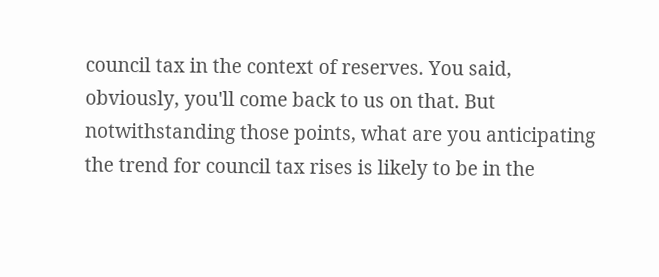council tax in the context of reserves. You said, obviously, you'll come back to us on that. But notwithstanding those points, what are you anticipating the trend for council tax rises is likely to be in the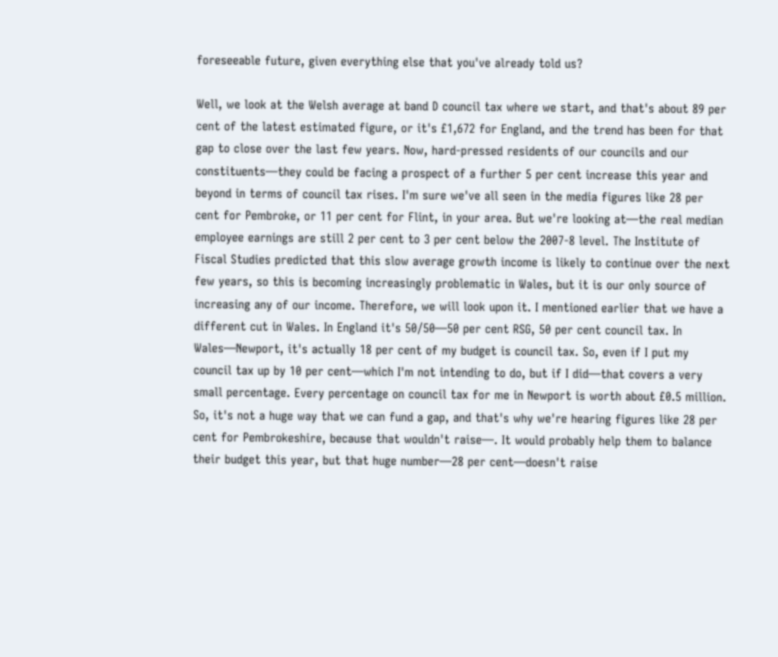foreseeable future, given everything else that you've already told us?

Well, we look at the Welsh average at band D council tax where we start, and that's about 89 per cent of the latest estimated figure, or it's £1,672 for England, and the trend has been for that gap to close over the last few years. Now, hard-pressed residents of our councils and our constituents—they could be facing a prospect of a further 5 per cent increase this year and beyond in terms of council tax rises. I'm sure we've all seen in the media figures like 28 per cent for Pembroke, or 11 per cent for Flint, in your area. But we're looking at—the real median employee earnings are still 2 per cent to 3 per cent below the 2007-8 level. The Institute of Fiscal Studies predicted that this slow average growth income is likely to continue over the next few years, so this is becoming increasingly problematic in Wales, but it is our only source of increasing any of our income. Therefore, we will look upon it. I mentioned earlier that we have a different cut in Wales. In England it's 50/50—50 per cent RSG, 50 per cent council tax. In Wales—Newport, it's actually 18 per cent of my budget is council tax. So, even if I put my council tax up by 10 per cent—which I'm not intending to do, but if I did—that covers a very small percentage. Every percentage on council tax for me in Newport is worth about £0.5 million. So, it's not a huge way that we can fund a gap, and that's why we're hearing figures like 28 per cent for Pembrokeshire, because that wouldn't raise—. It would probably help them to balance their budget this year, but that huge number—28 per cent—doesn't raise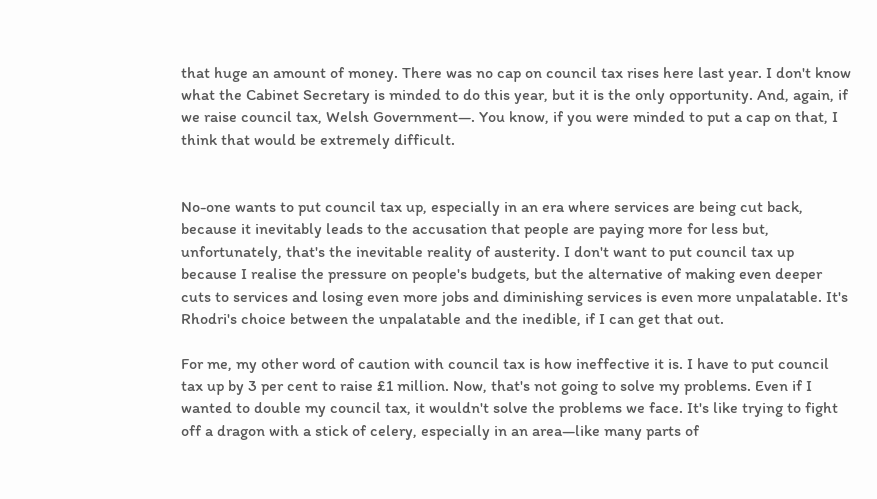that huge an amount of money. There was no cap on council tax rises here last year. I don't know what the Cabinet Secretary is minded to do this year, but it is the only opportunity. And, again, if we raise council tax, Welsh Government—. You know, if you were minded to put a cap on that, I think that would be extremely difficult.


No-one wants to put council tax up, especially in an era where services are being cut back, because it inevitably leads to the accusation that people are paying more for less but, unfortunately, that's the inevitable reality of austerity. I don't want to put council tax up because I realise the pressure on people's budgets, but the alternative of making even deeper cuts to services and losing even more jobs and diminishing services is even more unpalatable. It's Rhodri's choice between the unpalatable and the inedible, if I can get that out.

For me, my other word of caution with council tax is how ineffective it is. I have to put council tax up by 3 per cent to raise £1 million. Now, that's not going to solve my problems. Even if I wanted to double my council tax, it wouldn't solve the problems we face. It's like trying to fight off a dragon with a stick of celery, especially in an area—like many parts of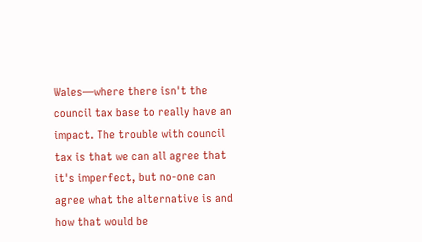Wales—where there isn't the council tax base to really have an impact. The trouble with council tax is that we can all agree that it's imperfect, but no-one can agree what the alternative is and how that would be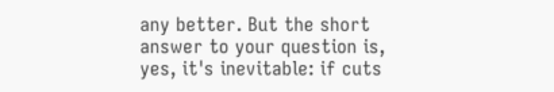any better. But the short answer to your question is, yes, it's inevitable: if cuts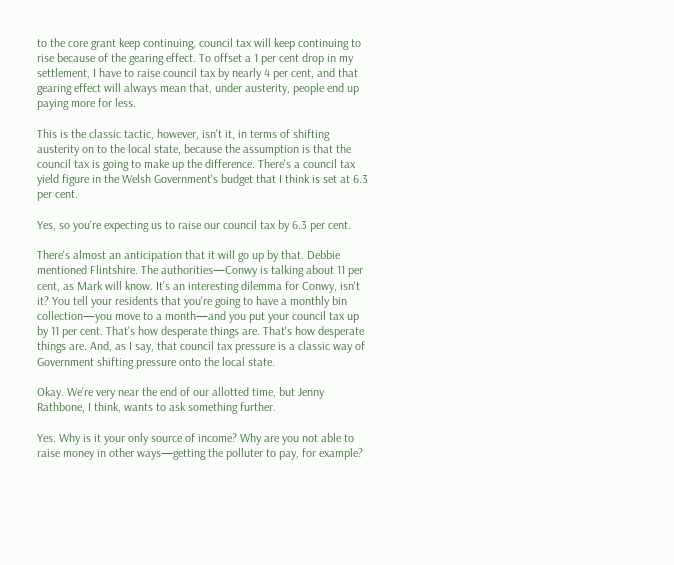to the core grant keep continuing, council tax will keep continuing to rise because of the gearing effect. To offset a 1 per cent drop in my settlement, I have to raise council tax by nearly 4 per cent, and that gearing effect will always mean that, under austerity, people end up paying more for less.

This is the classic tactic, however, isn't it, in terms of shifting austerity on to the local state, because the assumption is that the council tax is going to make up the difference. There's a council tax yield figure in the Welsh Government's budget that I think is set at 6.3 per cent.

Yes, so you're expecting us to raise our council tax by 6.3 per cent.

There's almost an anticipation that it will go up by that. Debbie mentioned Flintshire. The authorities—Conwy is talking about 11 per cent, as Mark will know. It's an interesting dilemma for Conwy, isn't it? You tell your residents that you're going to have a monthly bin collection—you move to a month—and you put your council tax up by 11 per cent. That's how desperate things are. That's how desperate things are. And, as I say, that council tax pressure is a classic way of Government shifting pressure onto the local state.

Okay. We're very near the end of our allotted time, but Jenny Rathbone, I think, wants to ask something further.

Yes. Why is it your only source of income? Why are you not able to raise money in other ways—getting the polluter to pay, for example?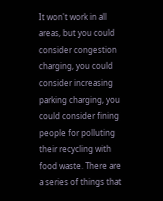It won't work in all areas, but you could consider congestion charging, you could consider increasing parking charging, you could consider fining people for polluting their recycling with food waste. There are a series of things that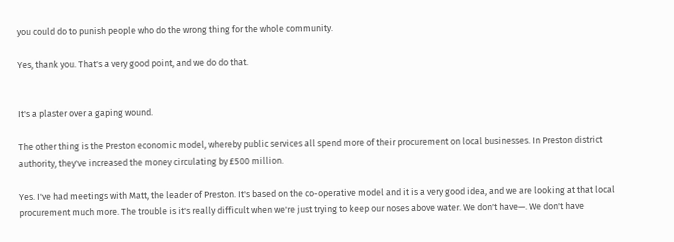you could do to punish people who do the wrong thing for the whole community.

Yes, thank you. That's a very good point, and we do do that.


It's a plaster over a gaping wound.

The other thing is the Preston economic model, whereby public services all spend more of their procurement on local businesses. In Preston district authority, they've increased the money circulating by £500 million.

Yes. I've had meetings with Matt, the leader of Preston. It's based on the co-operative model and it is a very good idea, and we are looking at that local procurement much more. The trouble is it's really difficult when we're just trying to keep our noses above water. We don't have—. We don't have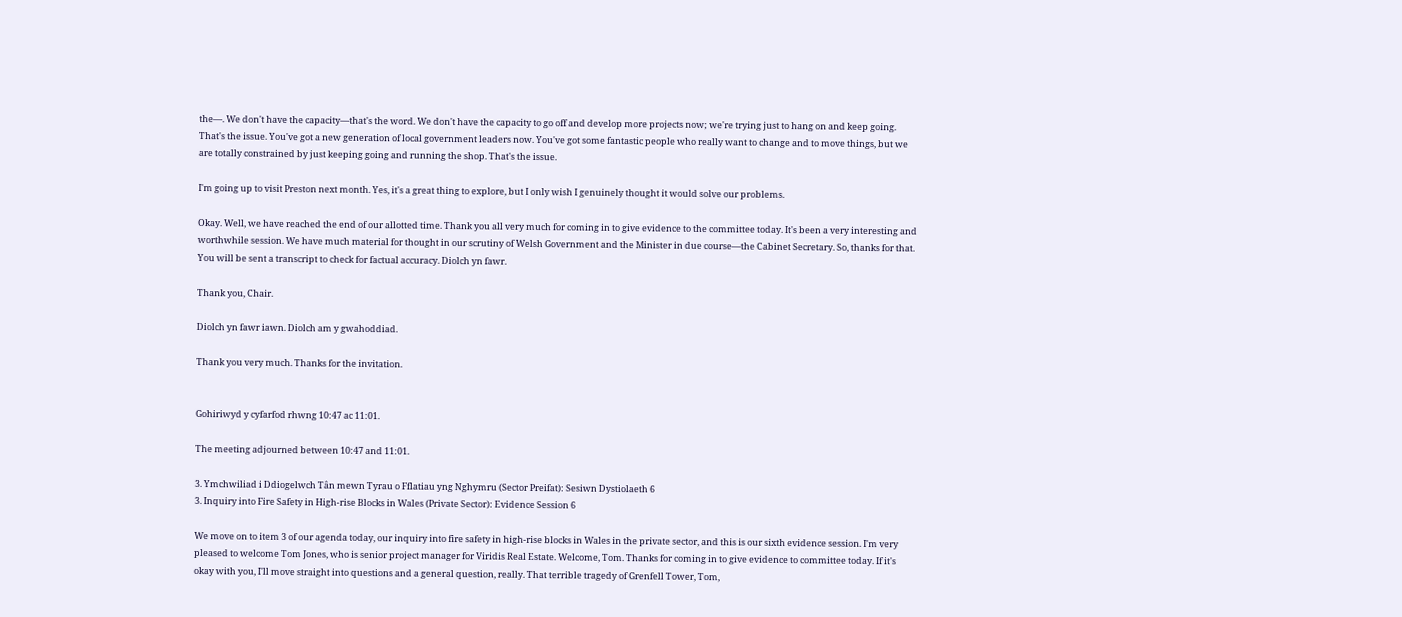the—. We don't have the capacity—that's the word. We don't have the capacity to go off and develop more projects now; we're trying just to hang on and keep going. That's the issue. You've got a new generation of local government leaders now. You've got some fantastic people who really want to change and to move things, but we are totally constrained by just keeping going and running the shop. That's the issue.

I'm going up to visit Preston next month. Yes, it's a great thing to explore, but I only wish I genuinely thought it would solve our problems.

Okay. Well, we have reached the end of our allotted time. Thank you all very much for coming in to give evidence to the committee today. It's been a very interesting and worthwhile session. We have much material for thought in our scrutiny of Welsh Government and the Minister in due course—the Cabinet Secretary. So, thanks for that. You will be sent a transcript to check for factual accuracy. Diolch yn fawr.

Thank you, Chair.

Diolch yn fawr iawn. Diolch am y gwahoddiad.

Thank you very much. Thanks for the invitation.


Gohiriwyd y cyfarfod rhwng 10:47 ac 11:01.

The meeting adjourned between 10:47 and 11:01.

3. Ymchwiliad i Ddiogelwch Tân mewn Tyrau o Fflatiau yng Nghymru (Sector Preifat): Sesiwn Dystiolaeth 6
3. Inquiry into Fire Safety in High-rise Blocks in Wales (Private Sector): Evidence Session 6

We move on to item 3 of our agenda today, our inquiry into fire safety in high-rise blocks in Wales in the private sector, and this is our sixth evidence session. I'm very pleased to welcome Tom Jones, who is senior project manager for Viridis Real Estate. Welcome, Tom. Thanks for coming in to give evidence to committee today. If it's okay with you, I'll move straight into questions and a general question, really. That terrible tragedy of Grenfell Tower, Tom,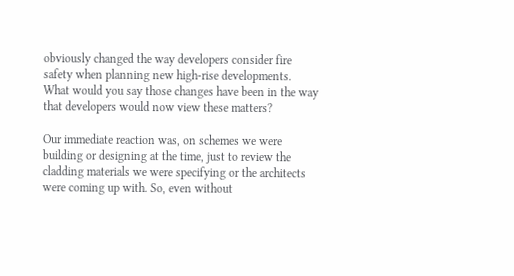obviously changed the way developers consider fire safety when planning new high-rise developments. What would you say those changes have been in the way that developers would now view these matters?

Our immediate reaction was, on schemes we were building or designing at the time, just to review the cladding materials we were specifying or the architects were coming up with. So, even without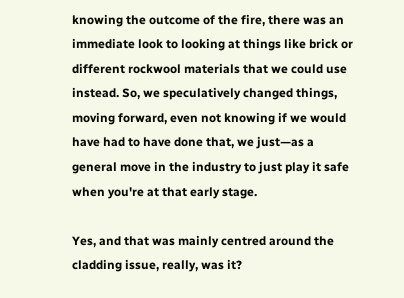knowing the outcome of the fire, there was an immediate look to looking at things like brick or different rockwool materials that we could use instead. So, we speculatively changed things, moving forward, even not knowing if we would have had to have done that, we just—as a general move in the industry to just play it safe when you're at that early stage.

Yes, and that was mainly centred around the cladding issue, really, was it?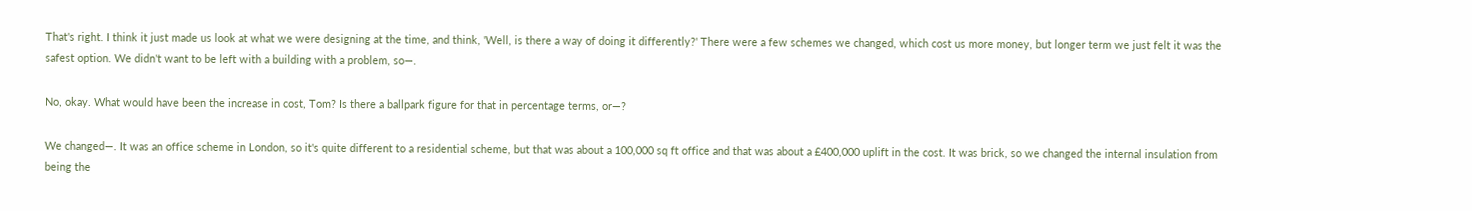That's right. I think it just made us look at what we were designing at the time, and think, 'Well, is there a way of doing it differently?' There were a few schemes we changed, which cost us more money, but longer term we just felt it was the safest option. We didn't want to be left with a building with a problem, so—.

No, okay. What would have been the increase in cost, Tom? Is there a ballpark figure for that in percentage terms, or—?

We changed—. It was an office scheme in London, so it's quite different to a residential scheme, but that was about a 100,000 sq ft office and that was about a £400,000 uplift in the cost. It was brick, so we changed the internal insulation from being the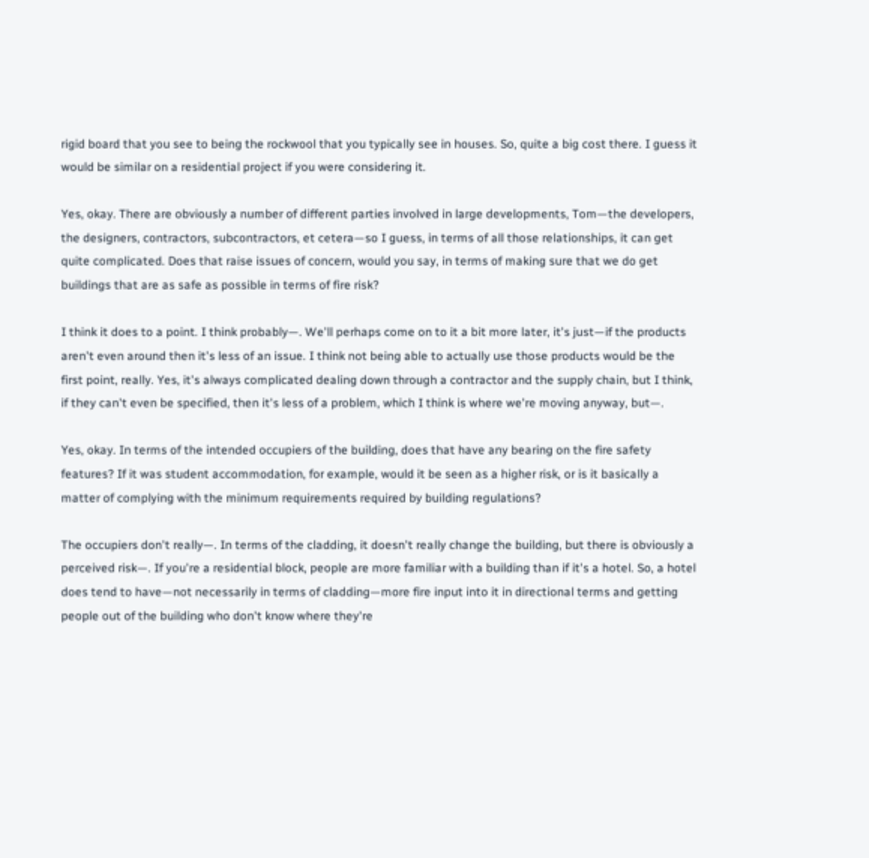rigid board that you see to being the rockwool that you typically see in houses. So, quite a big cost there. I guess it would be similar on a residential project if you were considering it.

Yes, okay. There are obviously a number of different parties involved in large developments, Tom—the developers, the designers, contractors, subcontractors, et cetera—so I guess, in terms of all those relationships, it can get quite complicated. Does that raise issues of concern, would you say, in terms of making sure that we do get buildings that are as safe as possible in terms of fire risk?

I think it does to a point. I think probably—. We'll perhaps come on to it a bit more later, it's just—if the products aren't even around then it's less of an issue. I think not being able to actually use those products would be the first point, really. Yes, it's always complicated dealing down through a contractor and the supply chain, but I think, if they can't even be specified, then it's less of a problem, which I think is where we're moving anyway, but—.

Yes, okay. In terms of the intended occupiers of the building, does that have any bearing on the fire safety features? If it was student accommodation, for example, would it be seen as a higher risk, or is it basically a matter of complying with the minimum requirements required by building regulations?

The occupiers don't really—. In terms of the cladding, it doesn't really change the building, but there is obviously a perceived risk—. If you're a residential block, people are more familiar with a building than if it's a hotel. So, a hotel does tend to have—not necessarily in terms of cladding—more fire input into it in directional terms and getting people out of the building who don't know where they're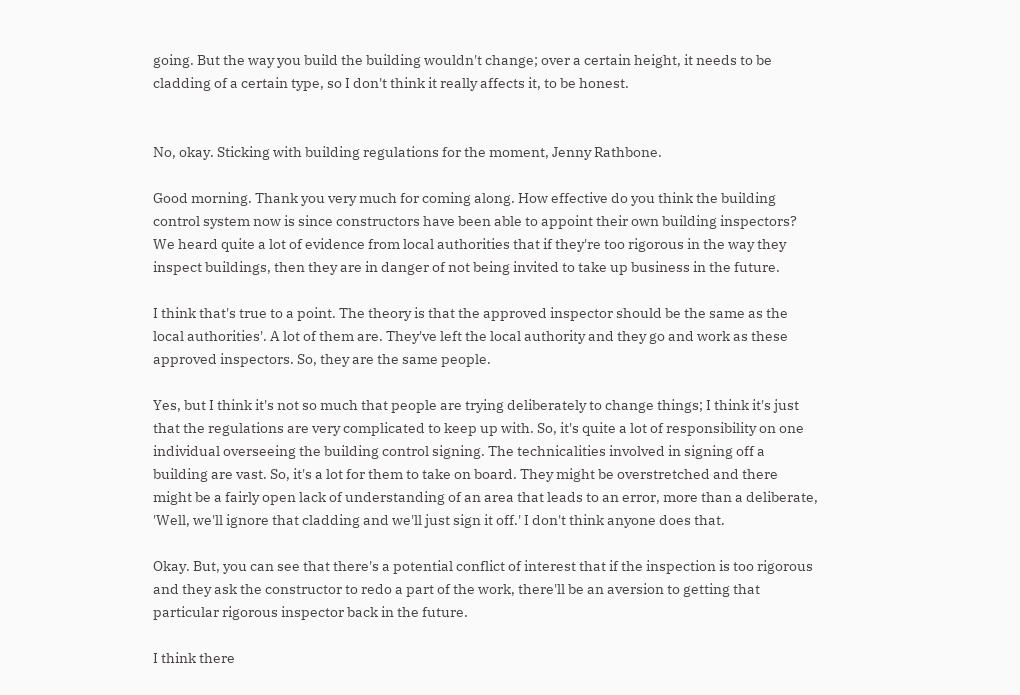going. But the way you build the building wouldn't change; over a certain height, it needs to be cladding of a certain type, so I don't think it really affects it, to be honest.


No, okay. Sticking with building regulations for the moment, Jenny Rathbone.

Good morning. Thank you very much for coming along. How effective do you think the building control system now is since constructors have been able to appoint their own building inspectors? We heard quite a lot of evidence from local authorities that if they're too rigorous in the way they inspect buildings, then they are in danger of not being invited to take up business in the future.

I think that's true to a point. The theory is that the approved inspector should be the same as the local authorities'. A lot of them are. They've left the local authority and they go and work as these approved inspectors. So, they are the same people.

Yes, but I think it's not so much that people are trying deliberately to change things; I think it's just that the regulations are very complicated to keep up with. So, it's quite a lot of responsibility on one individual overseeing the building control signing. The technicalities involved in signing off a building are vast. So, it's a lot for them to take on board. They might be overstretched and there might be a fairly open lack of understanding of an area that leads to an error, more than a deliberate, 'Well, we'll ignore that cladding and we'll just sign it off.' I don't think anyone does that.

Okay. But, you can see that there's a potential conflict of interest that if the inspection is too rigorous and they ask the constructor to redo a part of the work, there'll be an aversion to getting that particular rigorous inspector back in the future.

I think there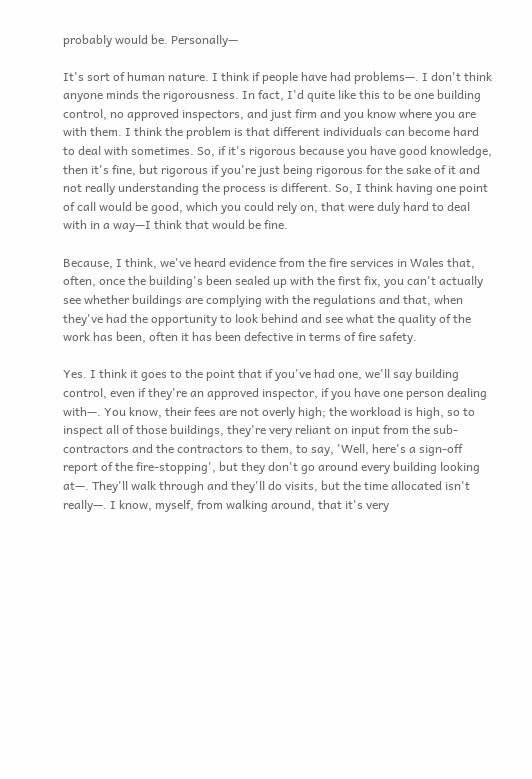probably would be. Personally—

It's sort of human nature. I think if people have had problems—. I don't think anyone minds the rigorousness. In fact, I'd quite like this to be one building control, no approved inspectors, and just firm and you know where you are with them. I think the problem is that different individuals can become hard to deal with sometimes. So, if it's rigorous because you have good knowledge, then it's fine, but rigorous if you're just being rigorous for the sake of it and not really understanding the process is different. So, I think having one point of call would be good, which you could rely on, that were duly hard to deal with in a way—I think that would be fine.

Because, I think, we've heard evidence from the fire services in Wales that, often, once the building's been sealed up with the first fix, you can't actually see whether buildings are complying with the regulations and that, when they've had the opportunity to look behind and see what the quality of the work has been, often it has been defective in terms of fire safety.

Yes. I think it goes to the point that if you've had one, we'll say building control, even if they're an approved inspector, if you have one person dealing with—. You know, their fees are not overly high; the workload is high, so to inspect all of those buildings, they're very reliant on input from the sub-contractors and the contractors to them, to say, 'Well, here's a sign-off report of the fire-stopping', but they don't go around every building looking at—. They'll walk through and they'll do visits, but the time allocated isn't really—. I know, myself, from walking around, that it's very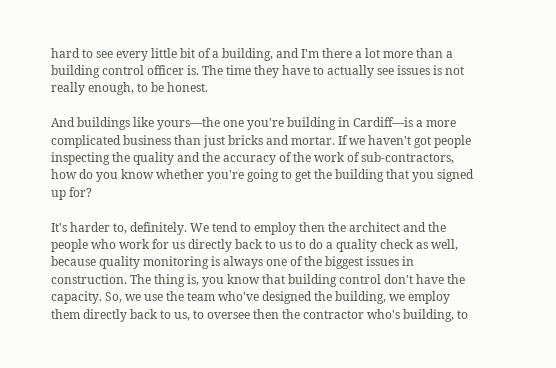hard to see every little bit of a building, and I'm there a lot more than a building control officer is. The time they have to actually see issues is not really enough, to be honest.

And buildings like yours—the one you're building in Cardiff—is a more complicated business than just bricks and mortar. If we haven't got people inspecting the quality and the accuracy of the work of sub-contractors, how do you know whether you're going to get the building that you signed up for?

It's harder to, definitely. We tend to employ then the architect and the people who work for us directly back to us to do a quality check as well, because quality monitoring is always one of the biggest issues in construction. The thing is, you know that building control don't have the capacity. So, we use the team who've designed the building, we employ them directly back to us, to oversee then the contractor who's building, to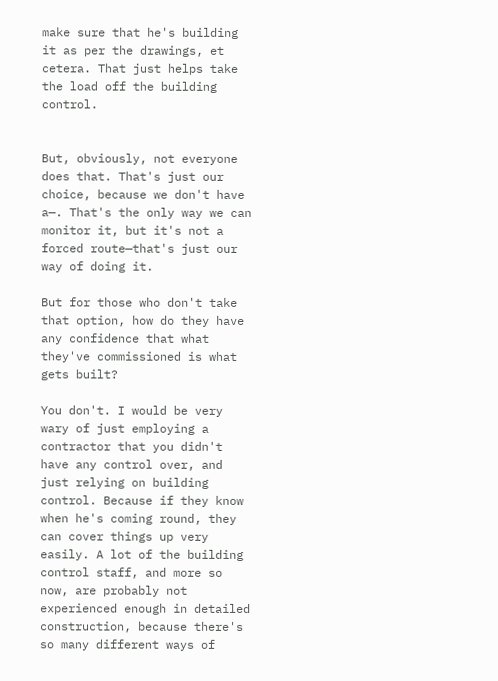make sure that he's building it as per the drawings, et cetera. That just helps take the load off the building control.


But, obviously, not everyone does that. That's just our choice, because we don't have a—. That's the only way we can monitor it, but it's not a forced route—that's just our way of doing it.

But for those who don't take that option, how do they have any confidence that what they've commissioned is what gets built?

You don't. I would be very wary of just employing a contractor that you didn't have any control over, and just relying on building control. Because if they know when he's coming round, they can cover things up very easily. A lot of the building control staff, and more so now, are probably not experienced enough in detailed construction, because there's so many different ways of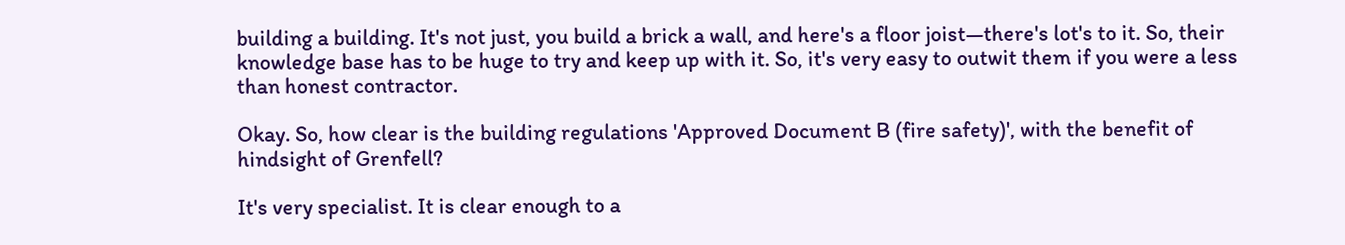building a building. It's not just, you build a brick a wall, and here's a floor joist—there's lot's to it. So, their knowledge base has to be huge to try and keep up with it. So, it's very easy to outwit them if you were a less than honest contractor.

Okay. So, how clear is the building regulations 'Approved Document B (fire safety)', with the benefit of hindsight of Grenfell?

It's very specialist. It is clear enough to a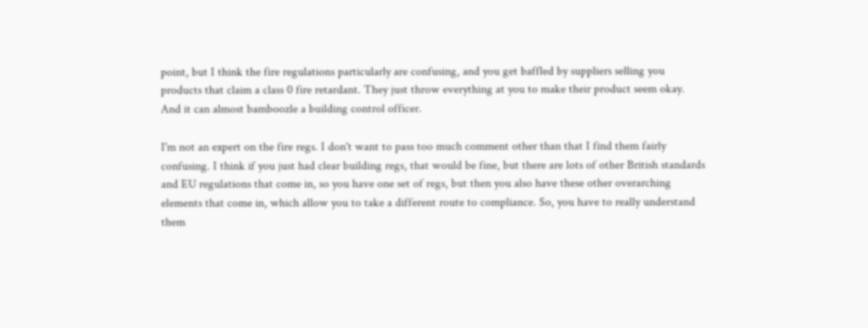point, but I think the fire regulations particularly are confusing, and you get baffled by suppliers selling you products that claim a class 0 fire retardant. They just throw everything at you to make their product seem okay. And it can almost bamboozle a building control officer.

I'm not an expert on the fire regs. I don't want to pass too much comment other than that I find them fairly confusing. I think if you just had clear building regs, that would be fine, but there are lots of other British standards and EU regulations that come in, so you have one set of regs, but then you also have these other overarching elements that come in, which allow you to take a different route to compliance. So, you have to really understand them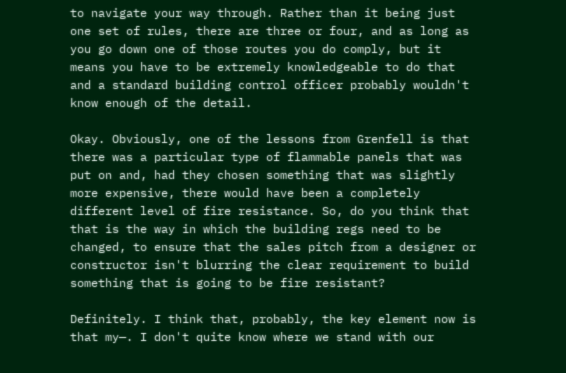to navigate your way through. Rather than it being just one set of rules, there are three or four, and as long as you go down one of those routes you do comply, but it means you have to be extremely knowledgeable to do that and a standard building control officer probably wouldn't know enough of the detail.

Okay. Obviously, one of the lessons from Grenfell is that there was a particular type of flammable panels that was put on and, had they chosen something that was slightly more expensive, there would have been a completely different level of fire resistance. So, do you think that that is the way in which the building regs need to be changed, to ensure that the sales pitch from a designer or constructor isn't blurring the clear requirement to build something that is going to be fire resistant?

Definitely. I think that, probably, the key element now is that my—. I don't quite know where we stand with our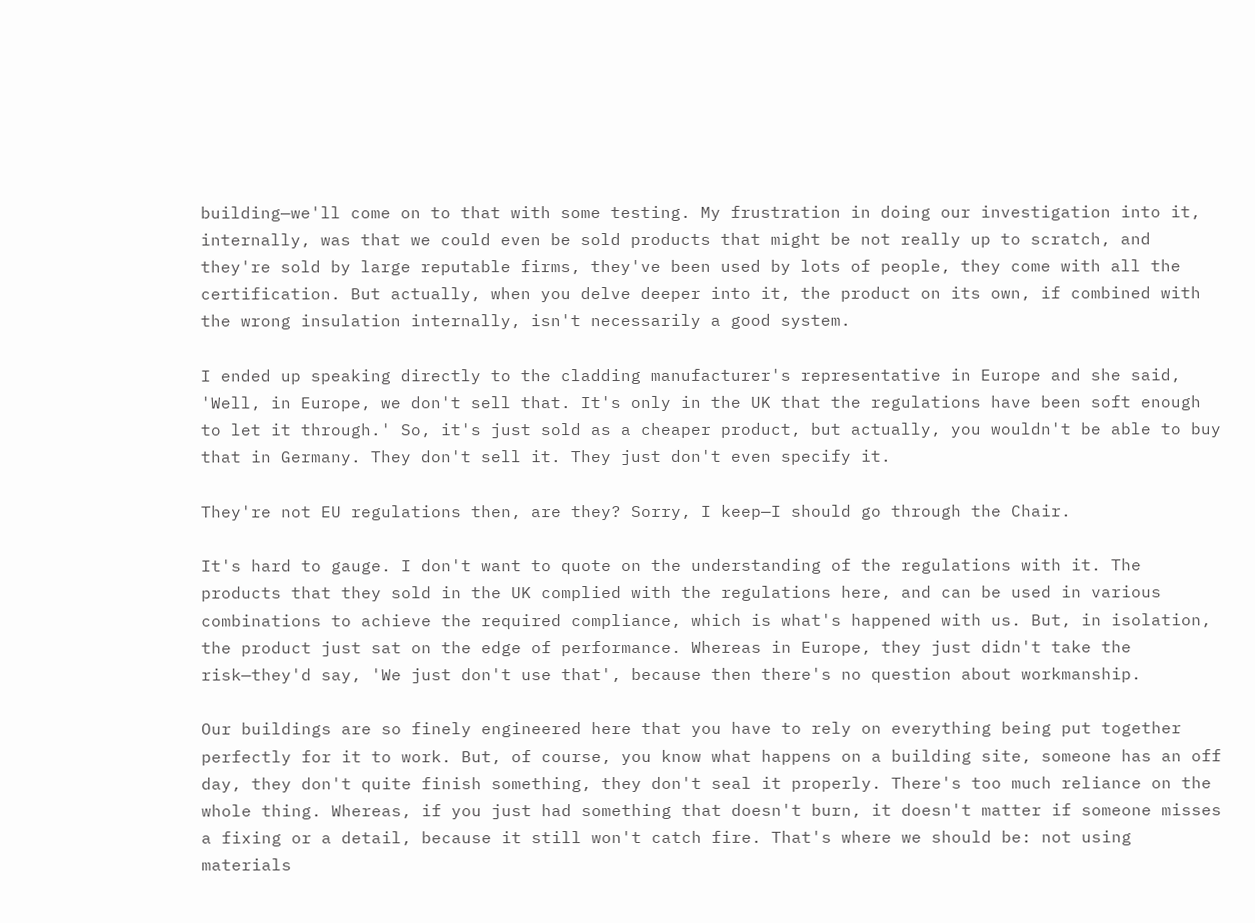building—we'll come on to that with some testing. My frustration in doing our investigation into it, internally, was that we could even be sold products that might be not really up to scratch, and they're sold by large reputable firms, they've been used by lots of people, they come with all the certification. But actually, when you delve deeper into it, the product on its own, if combined with the wrong insulation internally, isn't necessarily a good system.

I ended up speaking directly to the cladding manufacturer's representative in Europe and she said, 'Well, in Europe, we don't sell that. It's only in the UK that the regulations have been soft enough to let it through.' So, it's just sold as a cheaper product, but actually, you wouldn't be able to buy that in Germany. They don't sell it. They just don't even specify it.

They're not EU regulations then, are they? Sorry, I keep—I should go through the Chair.

It's hard to gauge. I don't want to quote on the understanding of the regulations with it. The products that they sold in the UK complied with the regulations here, and can be used in various combinations to achieve the required compliance, which is what's happened with us. But, in isolation, the product just sat on the edge of performance. Whereas in Europe, they just didn't take the risk—they'd say, 'We just don't use that', because then there's no question about workmanship.

Our buildings are so finely engineered here that you have to rely on everything being put together perfectly for it to work. But, of course, you know what happens on a building site, someone has an off day, they don't quite finish something, they don't seal it properly. There's too much reliance on the whole thing. Whereas, if you just had something that doesn't burn, it doesn't matter if someone misses a fixing or a detail, because it still won't catch fire. That's where we should be: not using materials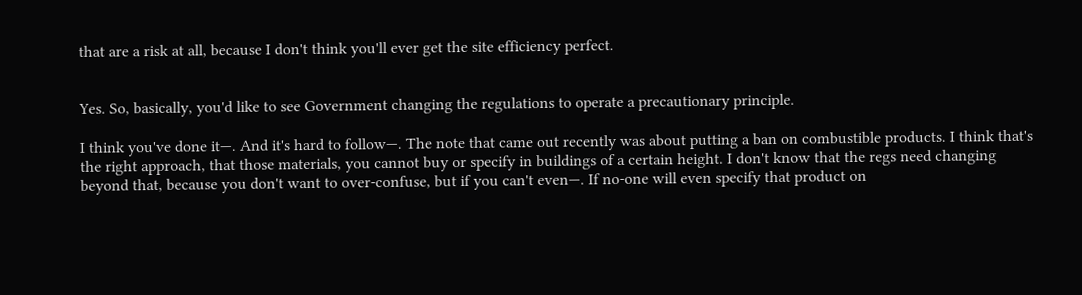that are a risk at all, because I don't think you'll ever get the site efficiency perfect.


Yes. So, basically, you'd like to see Government changing the regulations to operate a precautionary principle.

I think you've done it—. And it's hard to follow—. The note that came out recently was about putting a ban on combustible products. I think that's the right approach, that those materials, you cannot buy or specify in buildings of a certain height. I don't know that the regs need changing beyond that, because you don't want to over-confuse, but if you can't even—. If no-one will even specify that product on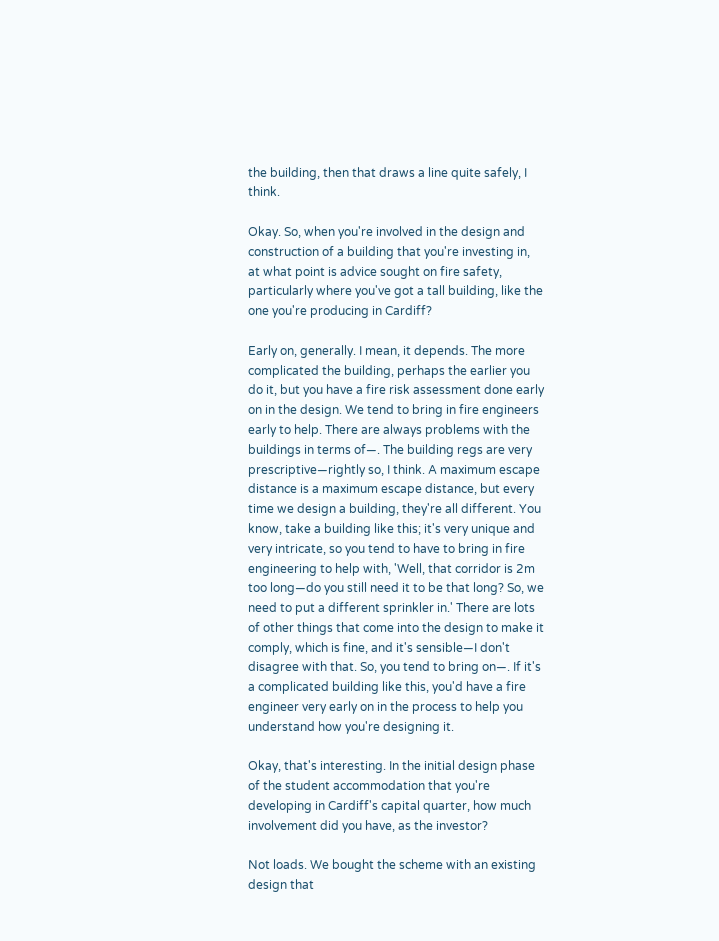the building, then that draws a line quite safely, I think.

Okay. So, when you're involved in the design and construction of a building that you're investing in, at what point is advice sought on fire safety, particularly where you've got a tall building, like the one you're producing in Cardiff?

Early on, generally. I mean, it depends. The more complicated the building, perhaps the earlier you do it, but you have a fire risk assessment done early on in the design. We tend to bring in fire engineers early to help. There are always problems with the buildings in terms of—. The building regs are very prescriptive—rightly so, I think. A maximum escape distance is a maximum escape distance, but every time we design a building, they're all different. You know, take a building like this; it's very unique and very intricate, so you tend to have to bring in fire engineering to help with, 'Well, that corridor is 2m too long—do you still need it to be that long? So, we need to put a different sprinkler in.' There are lots of other things that come into the design to make it comply, which is fine, and it's sensible—I don't disagree with that. So, you tend to bring on—. If it's a complicated building like this, you'd have a fire engineer very early on in the process to help you understand how you're designing it.

Okay, that's interesting. In the initial design phase of the student accommodation that you're developing in Cardiff's capital quarter, how much involvement did you have, as the investor?

Not loads. We bought the scheme with an existing design that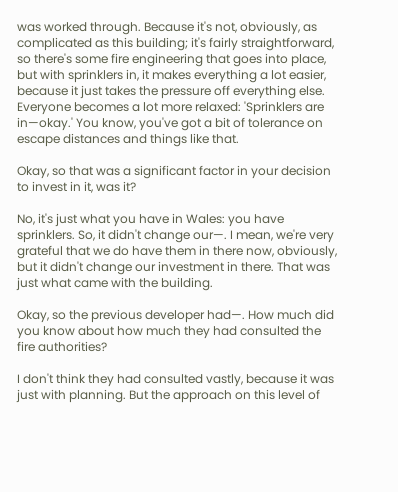was worked through. Because it's not, obviously, as complicated as this building; it's fairly straightforward, so there's some fire engineering that goes into place, but with sprinklers in, it makes everything a lot easier, because it just takes the pressure off everything else. Everyone becomes a lot more relaxed: 'Sprinklers are in—okay.' You know, you've got a bit of tolerance on escape distances and things like that.

Okay, so that was a significant factor in your decision to invest in it, was it?

No, it's just what you have in Wales: you have sprinklers. So, it didn't change our—. I mean, we're very grateful that we do have them in there now, obviously, but it didn't change our investment in there. That was just what came with the building.

Okay, so the previous developer had—. How much did you know about how much they had consulted the fire authorities?

I don't think they had consulted vastly, because it was just with planning. But the approach on this level of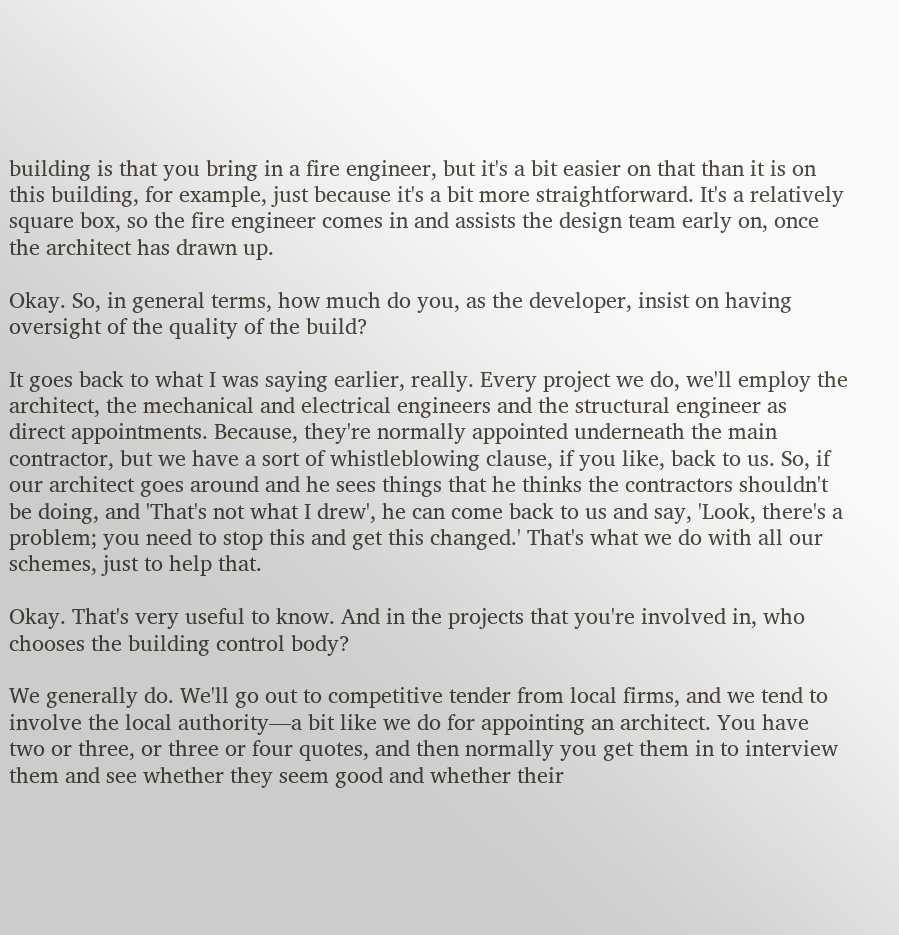building is that you bring in a fire engineer, but it's a bit easier on that than it is on this building, for example, just because it's a bit more straightforward. It's a relatively square box, so the fire engineer comes in and assists the design team early on, once the architect has drawn up.

Okay. So, in general terms, how much do you, as the developer, insist on having oversight of the quality of the build?

It goes back to what I was saying earlier, really. Every project we do, we'll employ the architect, the mechanical and electrical engineers and the structural engineer as direct appointments. Because, they're normally appointed underneath the main contractor, but we have a sort of whistleblowing clause, if you like, back to us. So, if our architect goes around and he sees things that he thinks the contractors shouldn't be doing, and 'That's not what I drew', he can come back to us and say, 'Look, there's a problem; you need to stop this and get this changed.' That's what we do with all our schemes, just to help that.

Okay. That's very useful to know. And in the projects that you're involved in, who chooses the building control body?

We generally do. We'll go out to competitive tender from local firms, and we tend to involve the local authority—a bit like we do for appointing an architect. You have two or three, or three or four quotes, and then normally you get them in to interview them and see whether they seem good and whether their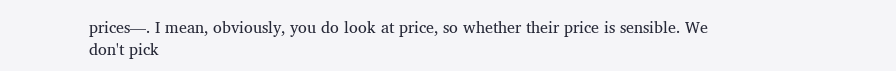prices—. I mean, obviously, you do look at price, so whether their price is sensible. We don't pick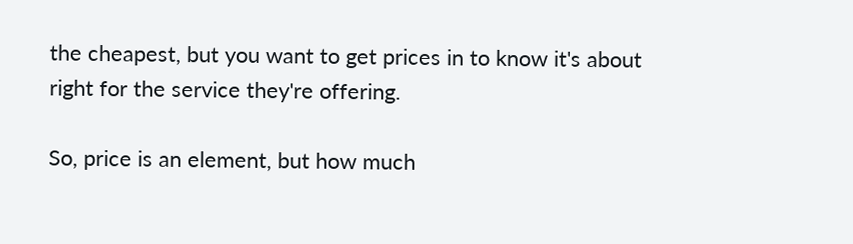the cheapest, but you want to get prices in to know it's about right for the service they're offering.

So, price is an element, but how much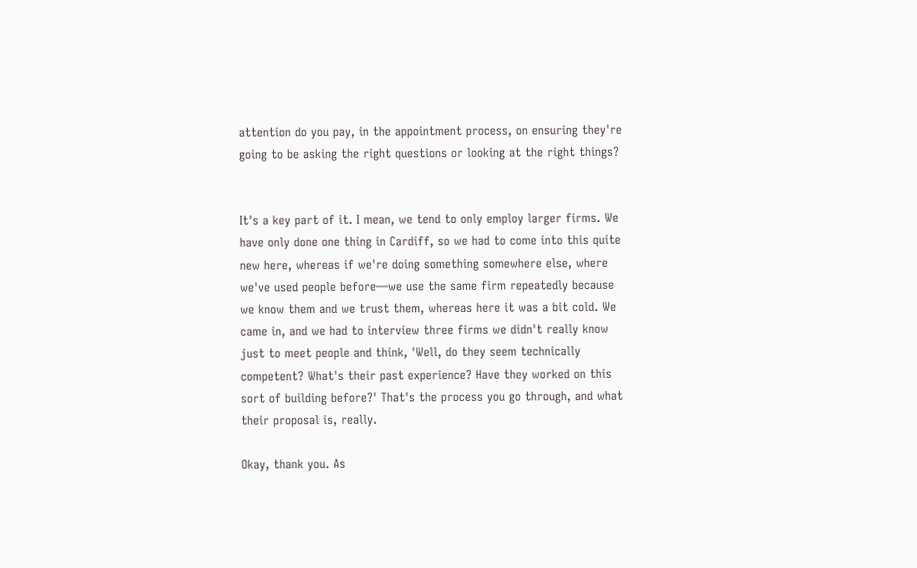attention do you pay, in the appointment process, on ensuring they're going to be asking the right questions or looking at the right things?


It's a key part of it. I mean, we tend to only employ larger firms. We have only done one thing in Cardiff, so we had to come into this quite new here, whereas if we're doing something somewhere else, where we've used people before—we use the same firm repeatedly because we know them and we trust them, whereas here it was a bit cold. We came in, and we had to interview three firms we didn't really know just to meet people and think, 'Well, do they seem technically competent? What's their past experience? Have they worked on this sort of building before?' That's the process you go through, and what their proposal is, really.

Okay, thank you. As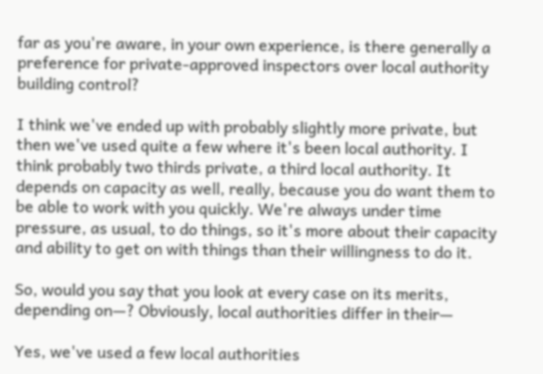far as you're aware, in your own experience, is there generally a preference for private-approved inspectors over local authority building control?

I think we've ended up with probably slightly more private, but then we've used quite a few where it's been local authority. I think probably two thirds private, a third local authority. It depends on capacity as well, really, because you do want them to be able to work with you quickly. We're always under time pressure, as usual, to do things, so it's more about their capacity and ability to get on with things than their willingness to do it.

So, would you say that you look at every case on its merits, depending on—? Obviously, local authorities differ in their—

Yes, we've used a few local authorities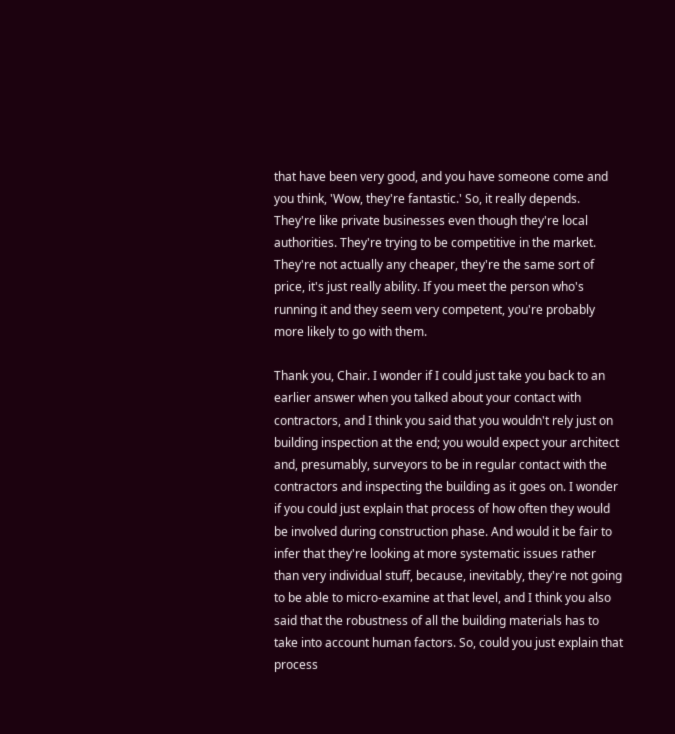that have been very good, and you have someone come and you think, 'Wow, they're fantastic.' So, it really depends. They're like private businesses even though they're local authorities. They're trying to be competitive in the market. They're not actually any cheaper, they're the same sort of price, it's just really ability. If you meet the person who's running it and they seem very competent, you're probably more likely to go with them.

Thank you, Chair. I wonder if I could just take you back to an earlier answer when you talked about your contact with contractors, and I think you said that you wouldn't rely just on building inspection at the end; you would expect your architect and, presumably, surveyors to be in regular contact with the contractors and inspecting the building as it goes on. I wonder if you could just explain that process of how often they would be involved during construction phase. And would it be fair to infer that they're looking at more systematic issues rather than very individual stuff, because, inevitably, they're not going to be able to micro-examine at that level, and I think you also said that the robustness of all the building materials has to take into account human factors. So, could you just explain that process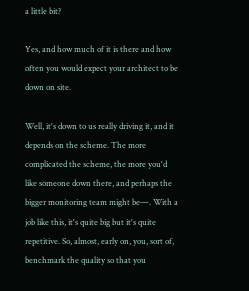a little bit?

Yes, and how much of it is there and how often you would expect your architect to be down on site.

Well, it's down to us really driving it, and it depends on the scheme. The more complicated the scheme, the more you'd like someone down there, and perhaps the bigger monitoring team might be—. With a job like this, it's quite big but it's quite repetitive. So, almost, early on, you, sort of, benchmark the quality so that you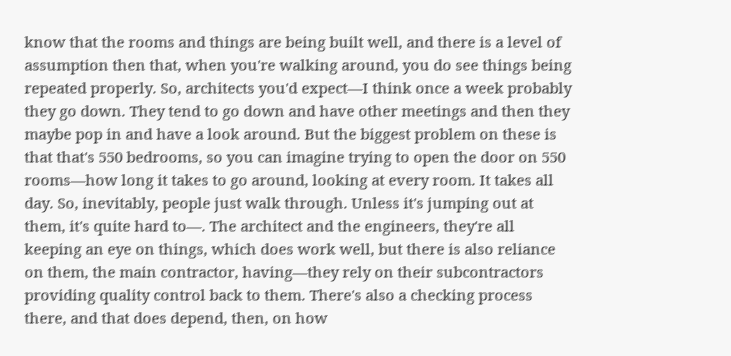know that the rooms and things are being built well, and there is a level of assumption then that, when you're walking around, you do see things being repeated properly. So, architects you'd expect—I think once a week probably they go down. They tend to go down and have other meetings and then they maybe pop in and have a look around. But the biggest problem on these is that that's 550 bedrooms, so you can imagine trying to open the door on 550 rooms—how long it takes to go around, looking at every room. It takes all day. So, inevitably, people just walk through. Unless it's jumping out at them, it's quite hard to—. The architect and the engineers, they're all keeping an eye on things, which does work well, but there is also reliance on them, the main contractor, having—they rely on their subcontractors providing quality control back to them. There's also a checking process there, and that does depend, then, on how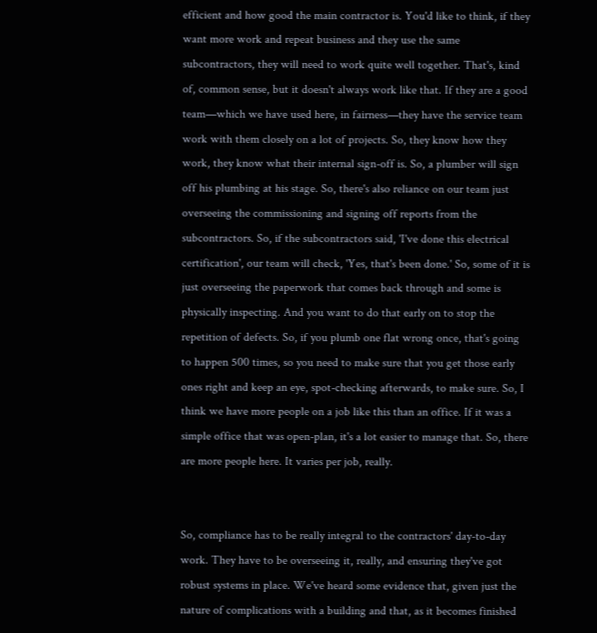efficient and how good the main contractor is. You'd like to think, if they want more work and repeat business and they use the same subcontractors, they will need to work quite well together. That's, kind of, common sense, but it doesn't always work like that. If they are a good team—which we have used here, in fairness—they have the service team work with them closely on a lot of projects. So, they know how they work, they know what their internal sign-off is. So, a plumber will sign off his plumbing at his stage. So, there's also reliance on our team just overseeing the commissioning and signing off reports from the subcontractors. So, if the subcontractors said, 'I've done this electrical certification', our team will check, 'Yes, that's been done.' So, some of it is just overseeing the paperwork that comes back through and some is physically inspecting. And you want to do that early on to stop the repetition of defects. So, if you plumb one flat wrong once, that's going to happen 500 times, so you need to make sure that you get those early ones right and keep an eye, spot-checking afterwards, to make sure. So, I think we have more people on a job like this than an office. If it was a simple office that was open-plan, it's a lot easier to manage that. So, there are more people here. It varies per job, really.


So, compliance has to be really integral to the contractors' day-to-day work. They have to be overseeing it, really, and ensuring they've got robust systems in place. We've heard some evidence that, given just the nature of complications with a building and that, as it becomes finished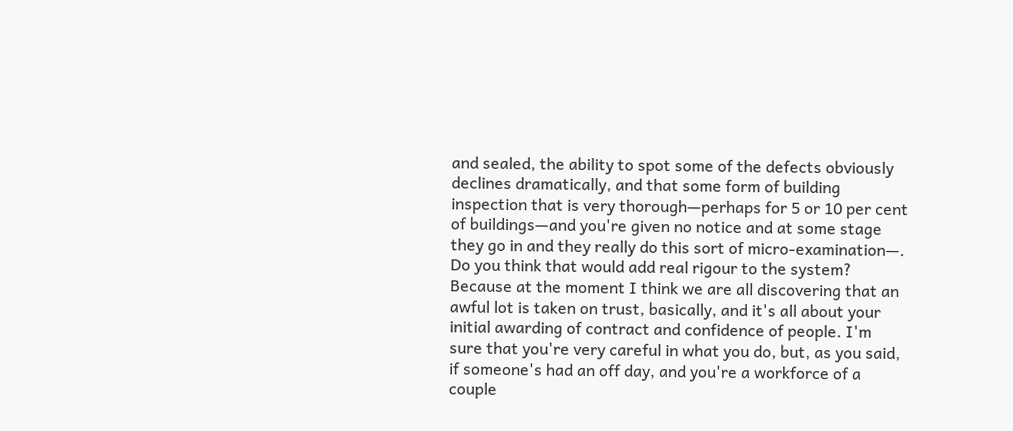and sealed, the ability to spot some of the defects obviously declines dramatically, and that some form of building inspection that is very thorough—perhaps for 5 or 10 per cent of buildings—and you're given no notice and at some stage they go in and they really do this sort of micro-examination—. Do you think that would add real rigour to the system? Because at the moment I think we are all discovering that an awful lot is taken on trust, basically, and it's all about your initial awarding of contract and confidence of people. I'm sure that you're very careful in what you do, but, as you said, if someone's had an off day, and you're a workforce of a couple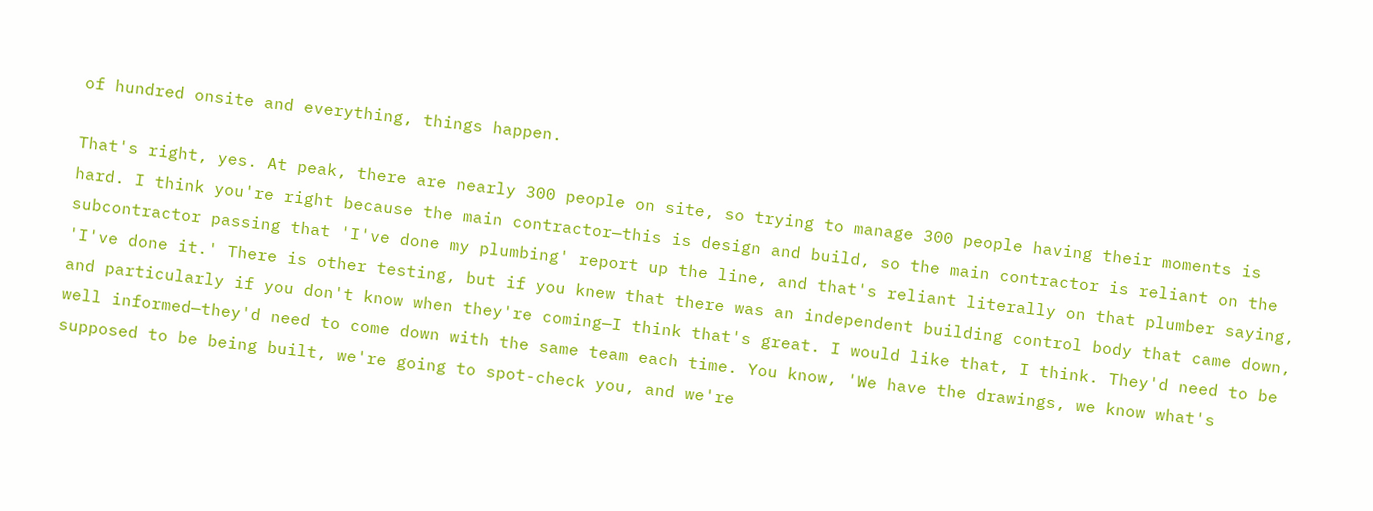of hundred onsite and everything, things happen.

That's right, yes. At peak, there are nearly 300 people on site, so trying to manage 300 people having their moments is hard. I think you're right because the main contractor—this is design and build, so the main contractor is reliant on the subcontractor passing that 'I've done my plumbing' report up the line, and that's reliant literally on that plumber saying, 'I've done it.' There is other testing, but if you knew that there was an independent building control body that came down, and particularly if you don't know when they're coming—I think that's great. I would like that, I think. They'd need to be well informed—they'd need to come down with the same team each time. You know, 'We have the drawings, we know what's supposed to be being built, we're going to spot-check you, and we're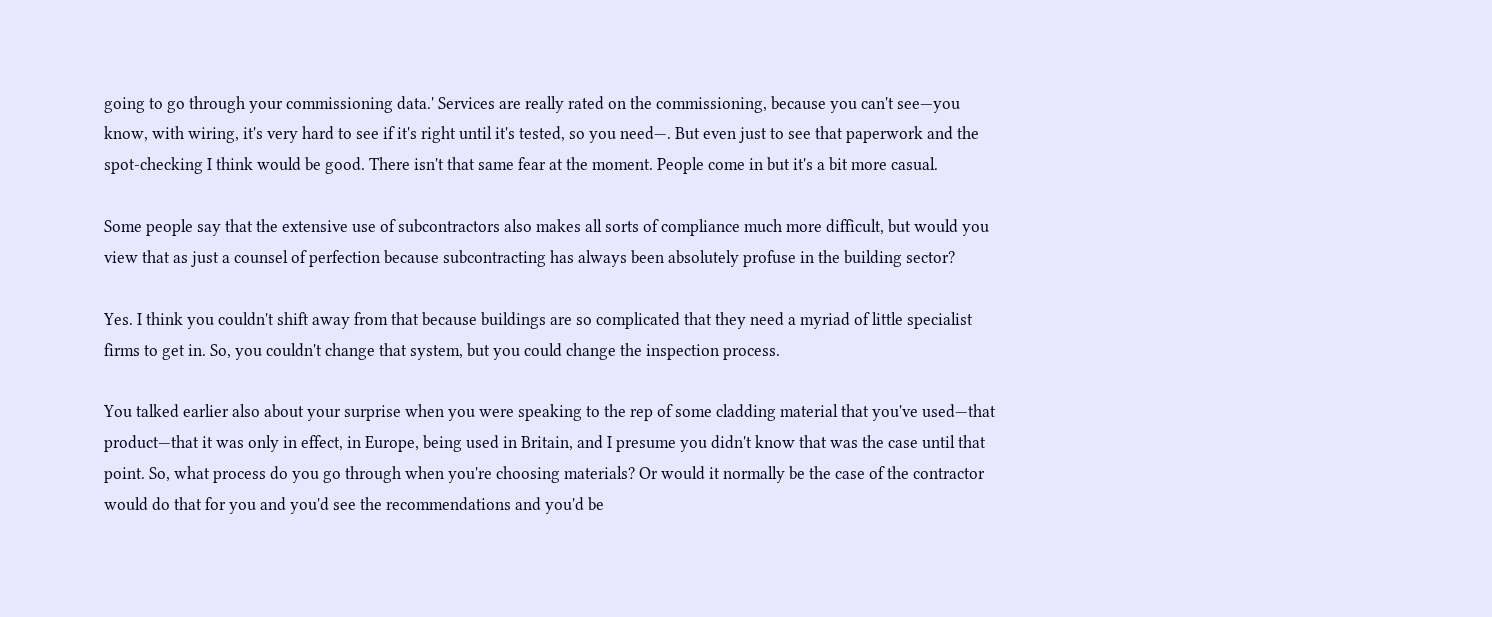going to go through your commissioning data.' Services are really rated on the commissioning, because you can't see—you know, with wiring, it's very hard to see if it's right until it's tested, so you need—. But even just to see that paperwork and the spot-checking I think would be good. There isn't that same fear at the moment. People come in but it's a bit more casual.

Some people say that the extensive use of subcontractors also makes all sorts of compliance much more difficult, but would you view that as just a counsel of perfection because subcontracting has always been absolutely profuse in the building sector?

Yes. I think you couldn't shift away from that because buildings are so complicated that they need a myriad of little specialist firms to get in. So, you couldn't change that system, but you could change the inspection process.

You talked earlier also about your surprise when you were speaking to the rep of some cladding material that you've used—that product—that it was only in effect, in Europe, being used in Britain, and I presume you didn't know that was the case until that point. So, what process do you go through when you're choosing materials? Or would it normally be the case of the contractor would do that for you and you'd see the recommendations and you'd be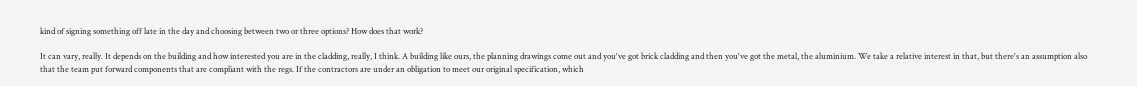kind of signing something off late in the day and choosing between two or three options? How does that work?

It can vary, really. It depends on the building and how interested you are in the cladding, really, I think. A building like ours, the planning drawings come out and you've got brick cladding and then you've got the metal, the aluminium. We take a relative interest in that, but there's an assumption also that the team put forward components that are compliant with the regs. If the contractors are under an obligation to meet our original specification, which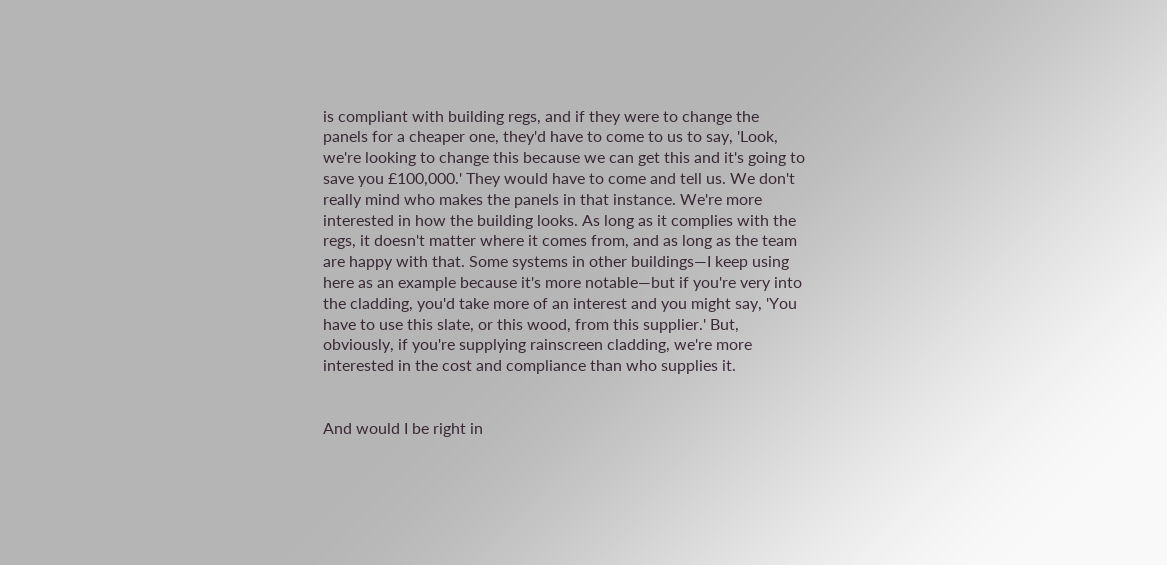is compliant with building regs, and if they were to change the panels for a cheaper one, they'd have to come to us to say, 'Look, we're looking to change this because we can get this and it's going to save you £100,000.' They would have to come and tell us. We don't really mind who makes the panels in that instance. We're more interested in how the building looks. As long as it complies with the regs, it doesn't matter where it comes from, and as long as the team are happy with that. Some systems in other buildings—I keep using here as an example because it's more notable—but if you're very into the cladding, you'd take more of an interest and you might say, 'You have to use this slate, or this wood, from this supplier.' But, obviously, if you're supplying rainscreen cladding, we're more interested in the cost and compliance than who supplies it.


And would I be right in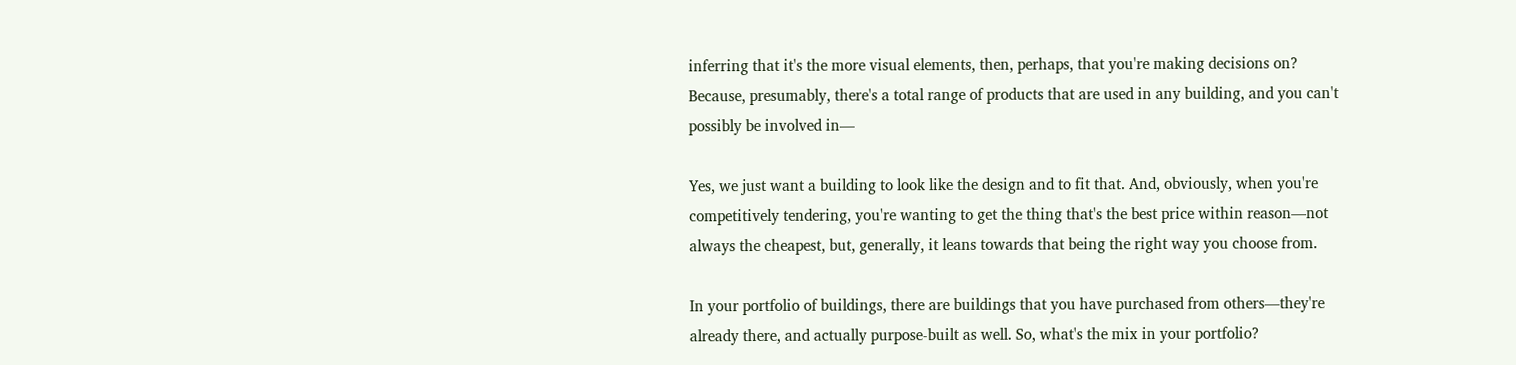inferring that it's the more visual elements, then, perhaps, that you're making decisions on? Because, presumably, there's a total range of products that are used in any building, and you can't possibly be involved in—

Yes, we just want a building to look like the design and to fit that. And, obviously, when you're competitively tendering, you're wanting to get the thing that's the best price within reason—not always the cheapest, but, generally, it leans towards that being the right way you choose from.

In your portfolio of buildings, there are buildings that you have purchased from others—they're already there, and actually purpose-built as well. So, what's the mix in your portfolio?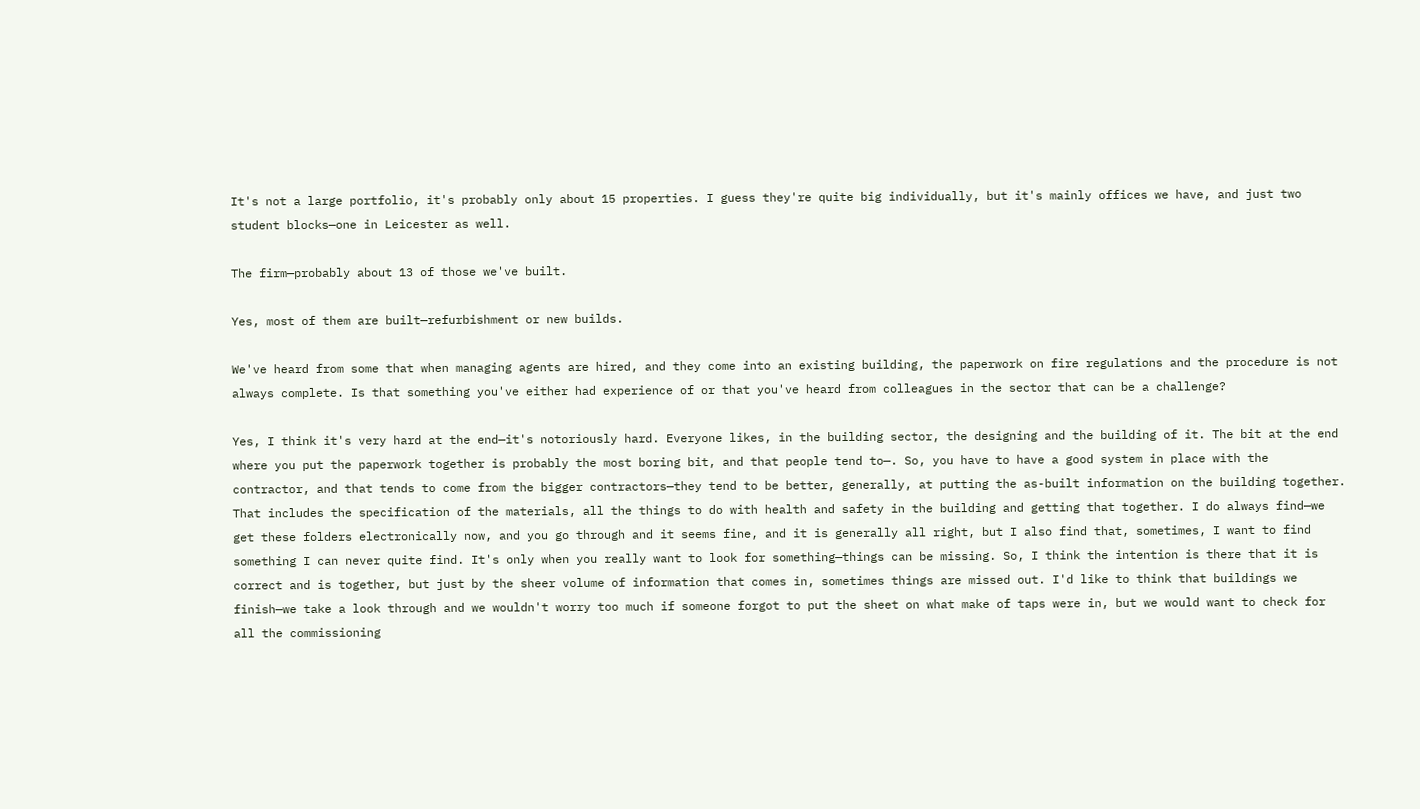It's not a large portfolio, it's probably only about 15 properties. I guess they're quite big individually, but it's mainly offices we have, and just two student blocks—one in Leicester as well.

The firm—probably about 13 of those we've built.

Yes, most of them are built—refurbishment or new builds.

We've heard from some that when managing agents are hired, and they come into an existing building, the paperwork on fire regulations and the procedure is not always complete. Is that something you've either had experience of or that you've heard from colleagues in the sector that can be a challenge?

Yes, I think it's very hard at the end—it's notoriously hard. Everyone likes, in the building sector, the designing and the building of it. The bit at the end where you put the paperwork together is probably the most boring bit, and that people tend to—. So, you have to have a good system in place with the contractor, and that tends to come from the bigger contractors—they tend to be better, generally, at putting the as-built information on the building together. That includes the specification of the materials, all the things to do with health and safety in the building and getting that together. I do always find—we get these folders electronically now, and you go through and it seems fine, and it is generally all right, but I also find that, sometimes, I want to find something I can never quite find. It's only when you really want to look for something—things can be missing. So, I think the intention is there that it is correct and is together, but just by the sheer volume of information that comes in, sometimes things are missed out. I'd like to think that buildings we finish—we take a look through and we wouldn't worry too much if someone forgot to put the sheet on what make of taps were in, but we would want to check for all the commissioning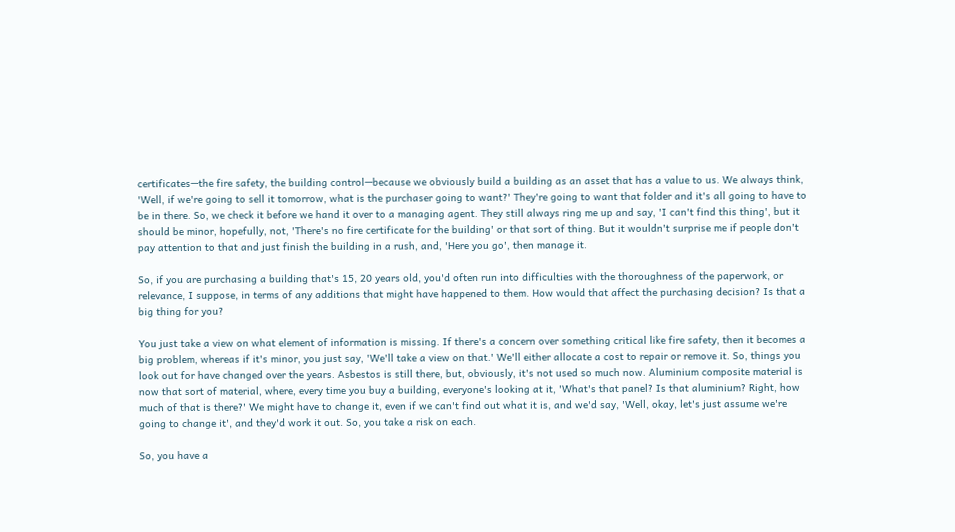certificates—the fire safety, the building control—because we obviously build a building as an asset that has a value to us. We always think, 'Well, if we're going to sell it tomorrow, what is the purchaser going to want?' They're going to want that folder and it's all going to have to be in there. So, we check it before we hand it over to a managing agent. They still always ring me up and say, 'I can't find this thing', but it should be minor, hopefully, not, 'There's no fire certificate for the building' or that sort of thing. But it wouldn't surprise me if people don't pay attention to that and just finish the building in a rush, and, 'Here you go', then manage it.

So, if you are purchasing a building that's 15, 20 years old, you'd often run into difficulties with the thoroughness of the paperwork, or relevance, I suppose, in terms of any additions that might have happened to them. How would that affect the purchasing decision? Is that a big thing for you?

You just take a view on what element of information is missing. If there's a concern over something critical like fire safety, then it becomes a big problem, whereas if it's minor, you just say, 'We'll take a view on that.' We'll either allocate a cost to repair or remove it. So, things you look out for have changed over the years. Asbestos is still there, but, obviously, it's not used so much now. Aluminium composite material is now that sort of material, where, every time you buy a building, everyone's looking at it, 'What's that panel? Is that aluminium? Right, how much of that is there?' We might have to change it, even if we can't find out what it is, and we'd say, 'Well, okay, let's just assume we're going to change it', and they'd work it out. So, you take a risk on each.

So, you have a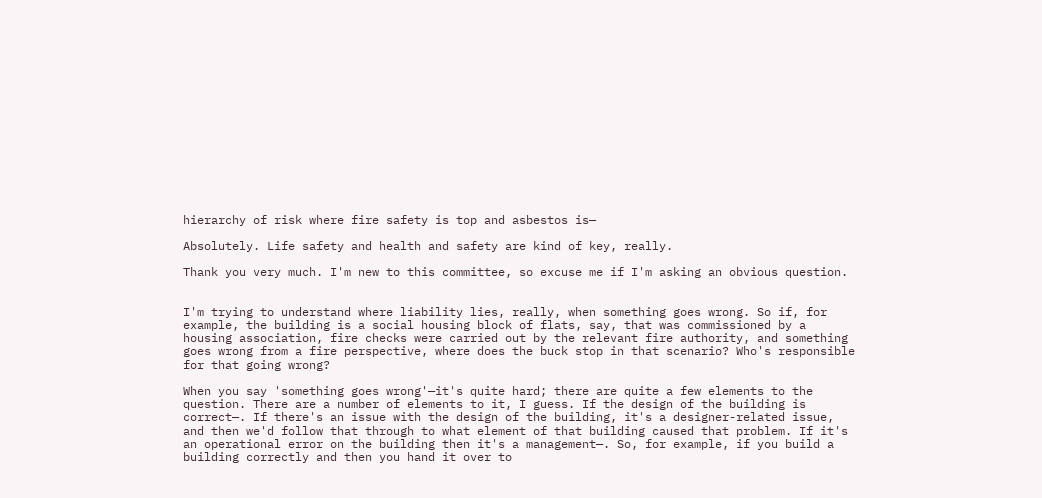hierarchy of risk where fire safety is top and asbestos is—

Absolutely. Life safety and health and safety are kind of key, really.

Thank you very much. I'm new to this committee, so excuse me if I'm asking an obvious question.


I'm trying to understand where liability lies, really, when something goes wrong. So if, for example, the building is a social housing block of flats, say, that was commissioned by a housing association, fire checks were carried out by the relevant fire authority, and something goes wrong from a fire perspective, where does the buck stop in that scenario? Who's responsible for that going wrong?

When you say 'something goes wrong'—it's quite hard; there are quite a few elements to the question. There are a number of elements to it, I guess. If the design of the building is correct—. If there's an issue with the design of the building, it's a designer-related issue, and then we'd follow that through to what element of that building caused that problem. If it's an operational error on the building then it's a management—. So, for example, if you build a building correctly and then you hand it over to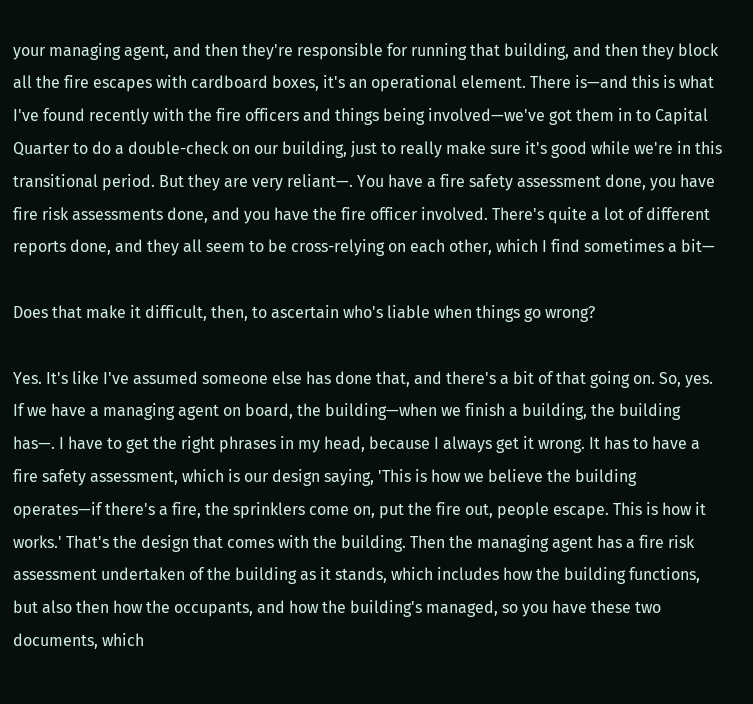your managing agent, and then they're responsible for running that building, and then they block all the fire escapes with cardboard boxes, it's an operational element. There is—and this is what I've found recently with the fire officers and things being involved—we've got them in to Capital Quarter to do a double-check on our building, just to really make sure it's good while we're in this transitional period. But they are very reliant—. You have a fire safety assessment done, you have fire risk assessments done, and you have the fire officer involved. There's quite a lot of different reports done, and they all seem to be cross-relying on each other, which I find sometimes a bit—

Does that make it difficult, then, to ascertain who's liable when things go wrong?

Yes. It's like I've assumed someone else has done that, and there's a bit of that going on. So, yes. If we have a managing agent on board, the building—when we finish a building, the building has—. I have to get the right phrases in my head, because I always get it wrong. It has to have a fire safety assessment, which is our design saying, 'This is how we believe the building operates—if there's a fire, the sprinklers come on, put the fire out, people escape. This is how it works.' That's the design that comes with the building. Then the managing agent has a fire risk assessment undertaken of the building as it stands, which includes how the building functions, but also then how the occupants, and how the building's managed, so you have these two documents, which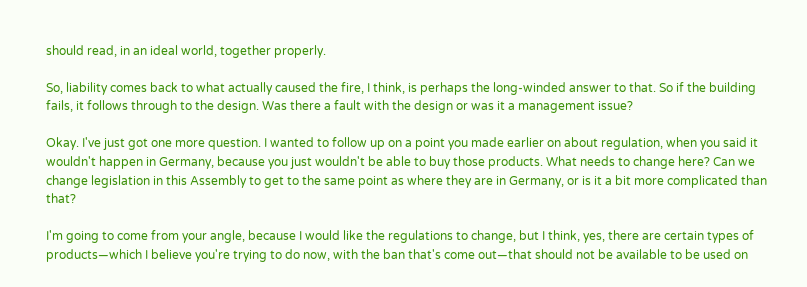should read, in an ideal world, together properly.

So, liability comes back to what actually caused the fire, I think, is perhaps the long-winded answer to that. So if the building fails, it follows through to the design. Was there a fault with the design or was it a management issue?

Okay. I've just got one more question. I wanted to follow up on a point you made earlier on about regulation, when you said it wouldn't happen in Germany, because you just wouldn't be able to buy those products. What needs to change here? Can we change legislation in this Assembly to get to the same point as where they are in Germany, or is it a bit more complicated than that?

I'm going to come from your angle, because I would like the regulations to change, but I think, yes, there are certain types of products—which I believe you're trying to do now, with the ban that's come out—that should not be available to be used on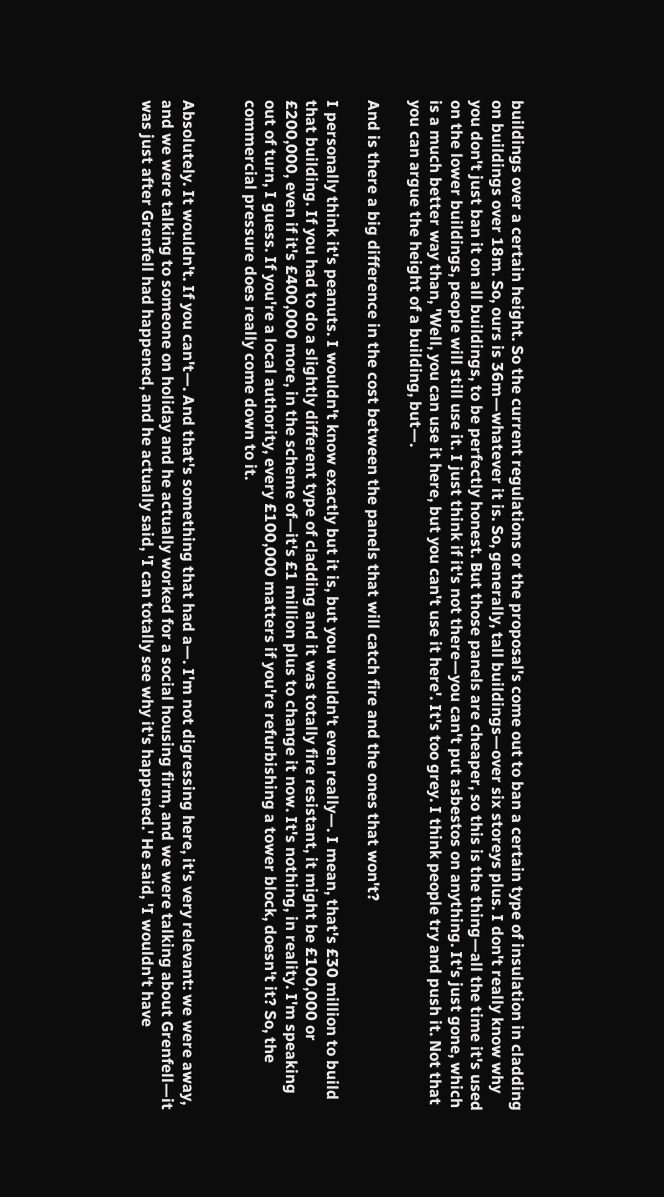buildings over a certain height. So the current regulations or the proposal's come out to ban a certain type of insulation in cladding on buildings over 18m. So, ours is 36m—whatever it is. So, generally, tall buildings—over six storeys plus. I don't really know why you don't just ban it on all buildings, to be perfectly honest. But those panels are cheaper, so this is the thing—all the time it's used on the lower buildings, people will still use it. I just think if it's not there—you can't put asbestos on anything. It's just gone, which is a much better way than, 'Well, you can use it here, but you can't use it here'. It's too grey. I think people try and push it. Not that you can argue the height of a building, but—.

And is there a big difference in the cost between the panels that will catch fire and the ones that won't?

I personally think it's peanuts. I wouldn't know exactly but it is, but you wouldn't even really—. I mean, that's £30 million to build that building. If you had to do a slightly different type of cladding and it was totally fire resistant, it might be £100,000 or £200,000, even if it's £400,000 more, in the scheme of—it's £1 million plus to change it now. It's nothing, in reality. I'm speaking out of turn, I guess. If you're a local authority, every £100,000 matters if you're refurbishing a tower block, doesn't it? So, the commercial pressure does really come down to it.


Absolutely. It wouldn't. If you can't—. And that's something that had a—. I'm not digressing here, it's very relevant: we were away, and we were talking to someone on holiday and he actually worked for a social housing firm, and we were talking about Grenfell—it was just after Grenfell had happened, and he actually said, 'I can totally see why it's happened.' He said, 'I wouldn't have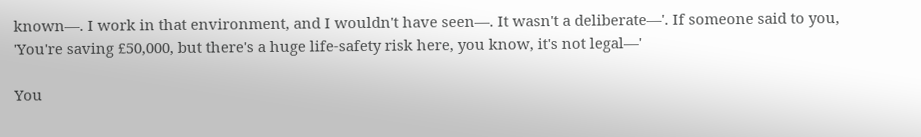known—. I work in that environment, and I wouldn't have seen—. It wasn't a deliberate—'. If someone said to you, 'You're saving £50,000, but there's a huge life-safety risk here, you know, it's not legal—'

You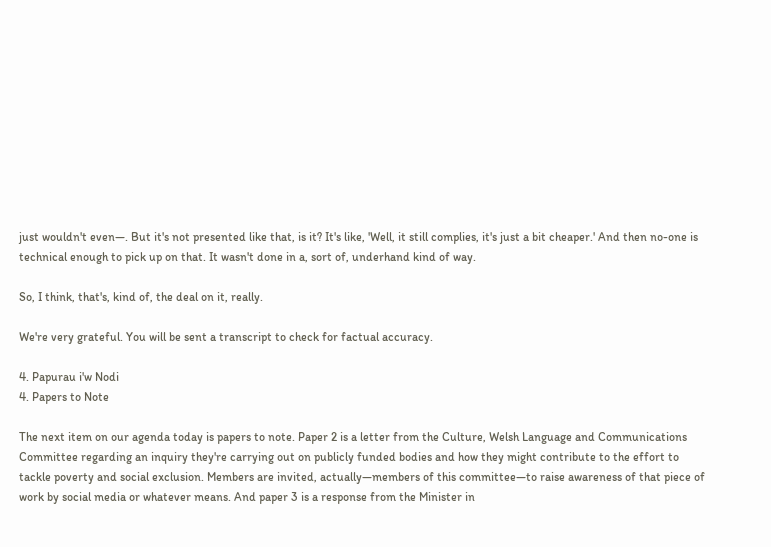just wouldn't even—. But it's not presented like that, is it? It's like, 'Well, it still complies, it's just a bit cheaper.' And then no-one is technical enough to pick up on that. It wasn't done in a, sort of, underhand kind of way.

So, I think, that's, kind of, the deal on it, really.

We're very grateful. You will be sent a transcript to check for factual accuracy.

4. Papurau i'w Nodi
4. Papers to Note

The next item on our agenda today is papers to note. Paper 2 is a letter from the Culture, Welsh Language and Communications Committee regarding an inquiry they're carrying out on publicly funded bodies and how they might contribute to the effort to tackle poverty and social exclusion. Members are invited, actually—members of this committee—to raise awareness of that piece of work by social media or whatever means. And paper 3 is a response from the Minister in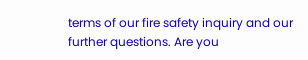terms of our fire safety inquiry and our further questions. Are you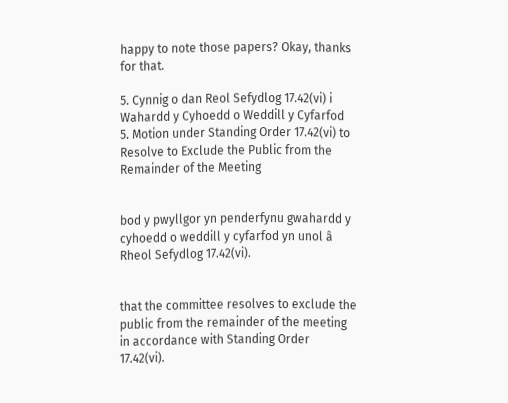happy to note those papers? Okay, thanks for that.

5. Cynnig o dan Reol Sefydlog 17.42(vi) i Wahardd y Cyhoedd o Weddill y Cyfarfod
5. Motion under Standing Order 17.42(vi) to Resolve to Exclude the Public from the Remainder of the Meeting


bod y pwyllgor yn penderfynu gwahardd y cyhoedd o weddill y cyfarfod yn unol â Rheol Sefydlog 17.42(vi).


that the committee resolves to exclude the public from the remainder of the meeting in accordance with Standing Order 17.42(vi).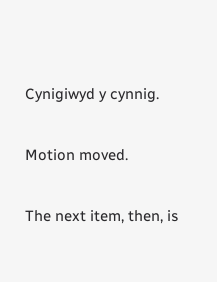Cynigiwyd y cynnig.

Motion moved.

The next item, then, is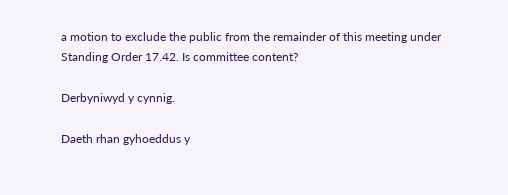a motion to exclude the public from the remainder of this meeting under Standing Order 17.42. Is committee content?

Derbyniwyd y cynnig.

Daeth rhan gyhoeddus y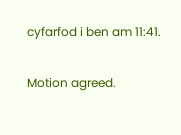cyfarfod i ben am 11:41.

Motion agreed.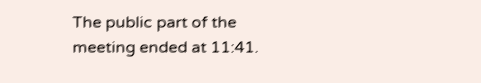The public part of the meeting ended at 11:41.